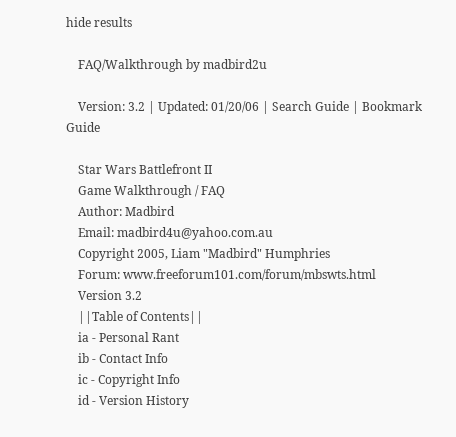hide results

    FAQ/Walkthrough by madbird2u

    Version: 3.2 | Updated: 01/20/06 | Search Guide | Bookmark Guide

    Star Wars Battlefront II
    Game Walkthrough / FAQ
    Author: Madbird
    Email: madbird4u@yahoo.com.au
    Copyright 2005, Liam "Madbird" Humphries
    Forum: www.freeforum101.com/forum/mbswts.html
    Version 3.2
    ||Table of Contents||
    ia - Personal Rant
    ib - Contact Info
    ic - Copyright Info
    id - Version History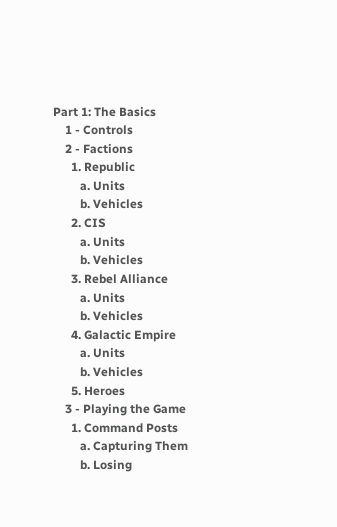Part 1: The Basics
    1 - Controls
    2 - Factions
      1. Republic
         a. Units
         b. Vehicles
      2. CIS
         a. Units
         b. Vehicles
      3. Rebel Alliance
         a. Units
         b. Vehicles
      4. Galactic Empire
         a. Units
         b. Vehicles
      5. Heroes
    3 - Playing the Game
      1. Command Posts
         a. Capturing Them
         b. Losing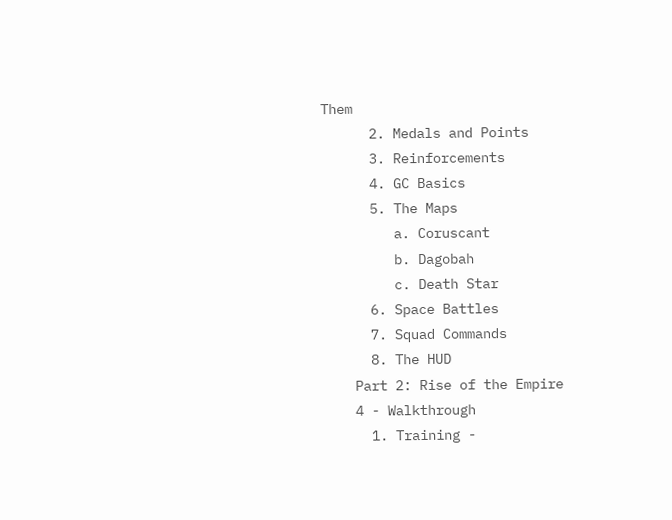Them
      2. Medals and Points
      3. Reinforcements
      4. GC Basics
      5. The Maps
         a. Coruscant
         b. Dagobah
         c. Death Star
      6. Space Battles
      7. Squad Commands
      8. The HUD
    Part 2: Rise of the Empire
    4 - Walkthrough
      1. Training -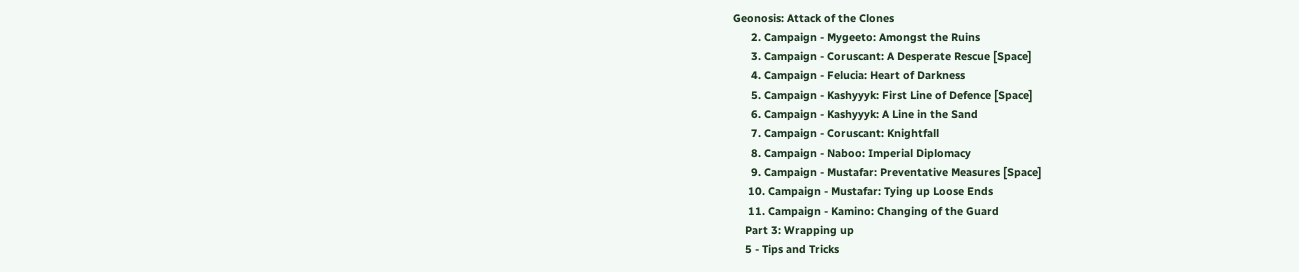Geonosis: Attack of the Clones
      2. Campaign - Mygeeto: Amongst the Ruins
      3. Campaign - Coruscant: A Desperate Rescue [Space]
      4. Campaign - Felucia: Heart of Darkness
      5. Campaign - Kashyyyk: First Line of Defence [Space]
      6. Campaign - Kashyyyk: A Line in the Sand
      7. Campaign - Coruscant: Knightfall
      8. Campaign - Naboo: Imperial Diplomacy
      9. Campaign - Mustafar: Preventative Measures [Space]
     10. Campaign - Mustafar: Tying up Loose Ends
     11. Campaign - Kamino: Changing of the Guard
    Part 3: Wrapping up
    5 - Tips and Tricks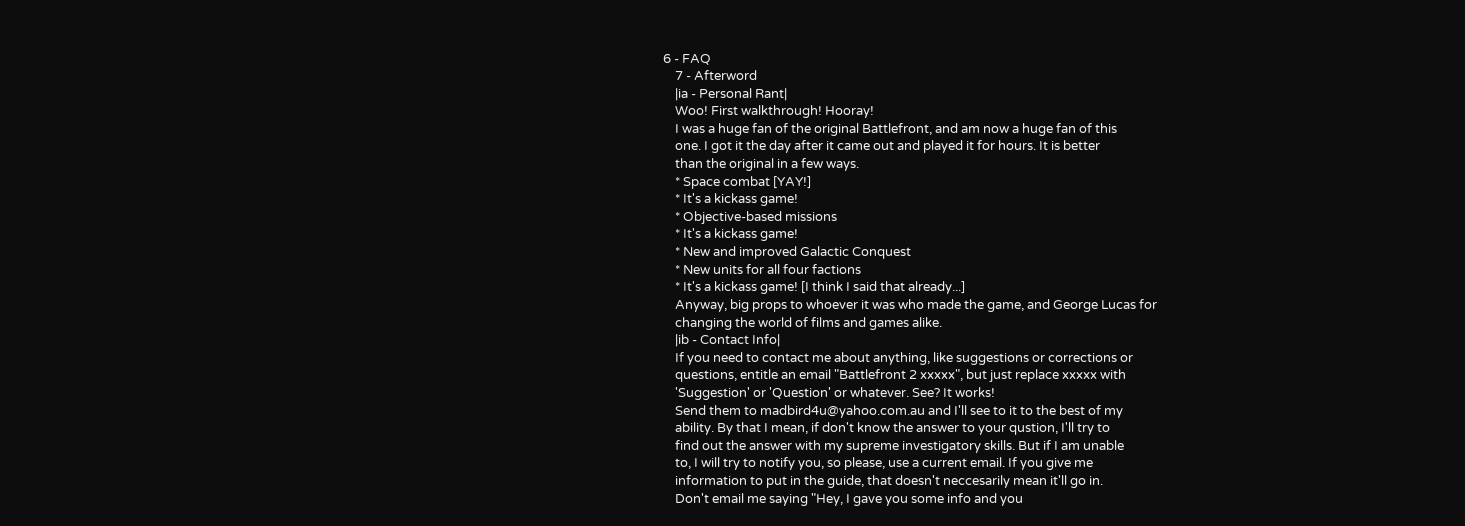6 - FAQ
    7 - Afterword
    |ia - Personal Rant|
    Woo! First walkthrough! Hooray!
    I was a huge fan of the original Battlefront, and am now a huge fan of this
    one. I got it the day after it came out and played it for hours. It is better
    than the original in a few ways.
    * Space combat [YAY!]
    * It's a kickass game!
    * Objective-based missions
    * It's a kickass game!
    * New and improved Galactic Conquest
    * New units for all four factions
    * It's a kickass game! [I think I said that already...]
    Anyway, big props to whoever it was who made the game, and George Lucas for
    changing the world of films and games alike.
    |ib - Contact Info|
    If you need to contact me about anything, like suggestions or corrections or
    questions, entitle an email "Battlefront 2 xxxxx", but just replace xxxxx with
    'Suggestion' or 'Question' or whatever. See? It works!
    Send them to madbird4u@yahoo.com.au and I'll see to it to the best of my
    ability. By that I mean, if don't know the answer to your qustion, I'll try to
    find out the answer with my supreme investigatory skills. But if I am unable
    to, I will try to notify you, so please, use a current email. If you give me
    information to put in the guide, that doesn't neccesarily mean it'll go in.
    Don't email me saying "Hey, I gave you some info and you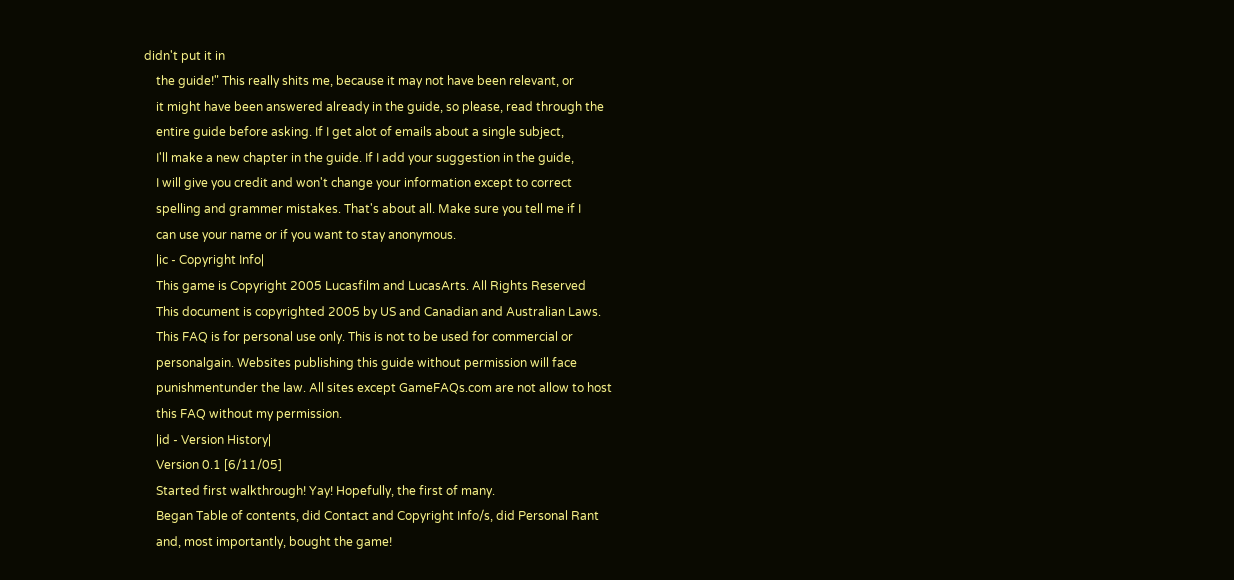didn't put it in
    the guide!" This really shits me, because it may not have been relevant, or
    it might have been answered already in the guide, so please, read through the
    entire guide before asking. If I get alot of emails about a single subject,
    I'll make a new chapter in the guide. If I add your suggestion in the guide,
    I will give you credit and won't change your information except to correct
    spelling and grammer mistakes. That's about all. Make sure you tell me if I
    can use your name or if you want to stay anonymous.
    |ic - Copyright Info|
    This game is Copyright 2005 Lucasfilm and LucasArts. All Rights Reserved
    This document is copyrighted 2005 by US and Canadian and Australian Laws.
    This FAQ is for personal use only. This is not to be used for commercial or
    personalgain. Websites publishing this guide without permission will face
    punishmentunder the law. All sites except GameFAQs.com are not allow to host
    this FAQ without my permission.
    |id - Version History|
    Version 0.1 [6/11/05]
    Started first walkthrough! Yay! Hopefully, the first of many.
    Began Table of contents, did Contact and Copyright Info/s, did Personal Rant
    and, most importantly, bought the game!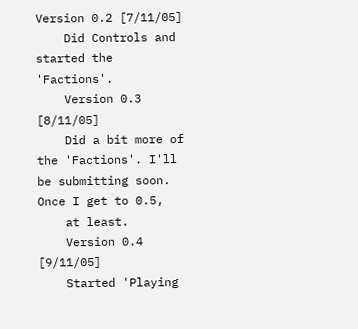Version 0.2 [7/11/05]
    Did Controls and started the 'Factions'.
    Version 0.3 [8/11/05]
    Did a bit more of the 'Factions'. I'll be submitting soon. Once I get to 0.5,
    at least.
    Version 0.4 [9/11/05]
    Started 'Playing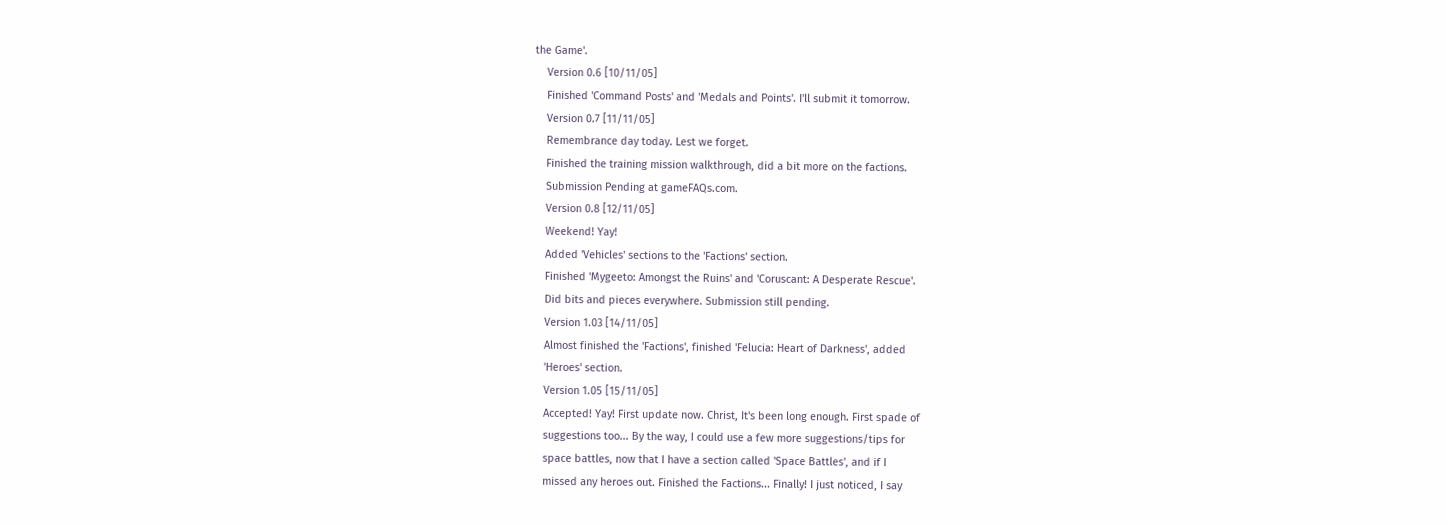the Game'.
    Version 0.6 [10/11/05]
    Finished 'Command Posts' and 'Medals and Points'. I'll submit it tomorrow.
    Version 0.7 [11/11/05]
    Remembrance day today. Lest we forget.
    Finished the training mission walkthrough, did a bit more on the factions.
    Submission Pending at gameFAQs.com.
    Version 0.8 [12/11/05]
    Weekend! Yay!
    Added 'Vehicles' sections to the 'Factions' section.
    Finished 'Mygeeto: Amongst the Ruins' and 'Coruscant: A Desperate Rescue'.
    Did bits and pieces everywhere. Submission still pending.
    Version 1.03 [14/11/05]
    Almost finished the 'Factions', finished 'Felucia: Heart of Darkness', added
    'Heroes' section.
    Version 1.05 [15/11/05]
    Accepted! Yay! First update now. Christ, It's been long enough. First spade of
    suggestions too... By the way, I could use a few more suggestions/tips for
    space battles, now that I have a section called 'Space Battles', and if I
    missed any heroes out. Finished the Factions... Finally! I just noticed, I say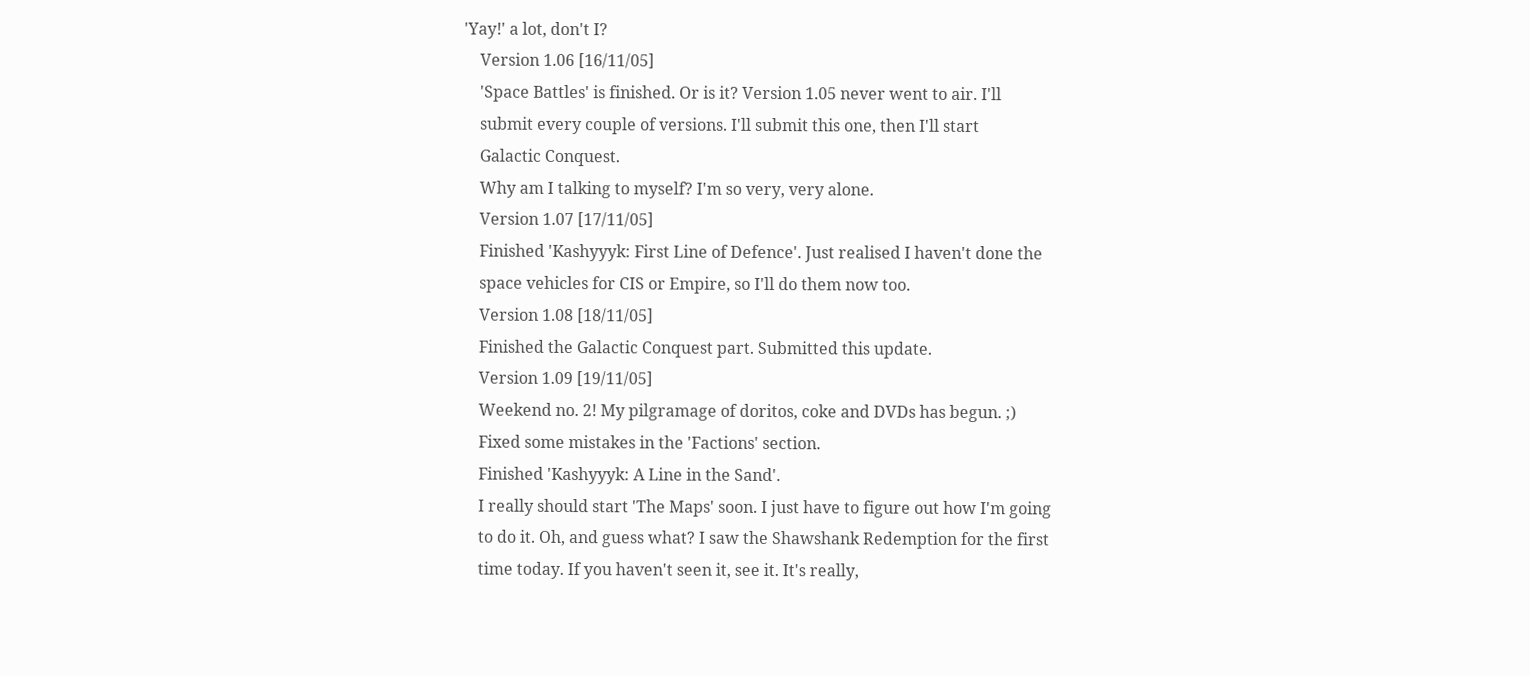'Yay!' a lot, don't I?
    Version 1.06 [16/11/05]
    'Space Battles' is finished. Or is it? Version 1.05 never went to air. I'll
    submit every couple of versions. I'll submit this one, then I'll start
    Galactic Conquest.
    Why am I talking to myself? I'm so very, very alone.
    Version 1.07 [17/11/05]
    Finished 'Kashyyyk: First Line of Defence'. Just realised I haven't done the
    space vehicles for CIS or Empire, so I'll do them now too.
    Version 1.08 [18/11/05]
    Finished the Galactic Conquest part. Submitted this update.
    Version 1.09 [19/11/05]
    Weekend no. 2! My pilgramage of doritos, coke and DVDs has begun. ;)
    Fixed some mistakes in the 'Factions' section.
    Finished 'Kashyyyk: A Line in the Sand'.
    I really should start 'The Maps' soon. I just have to figure out how I'm going
    to do it. Oh, and guess what? I saw the Shawshank Redemption for the first
    time today. If you haven't seen it, see it. It's really,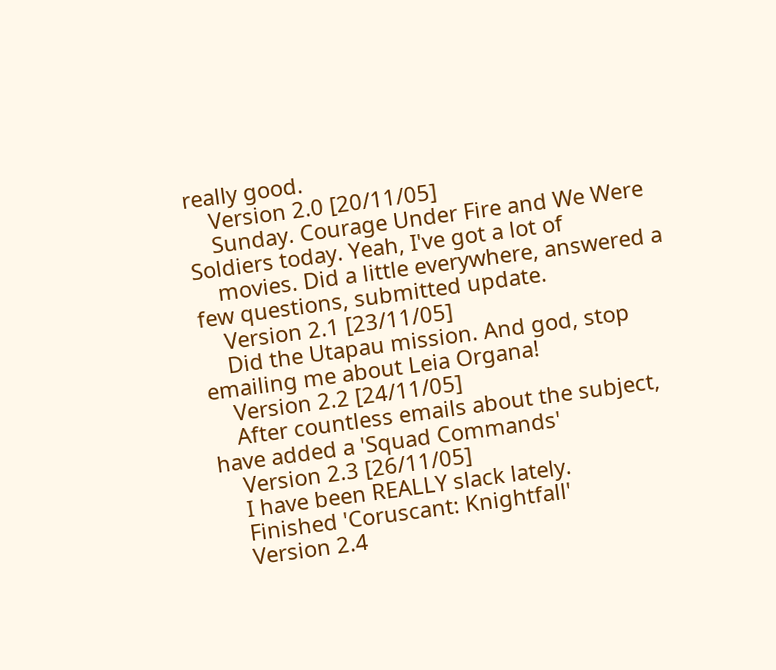really good.
    Version 2.0 [20/11/05]
    Sunday. Courage Under Fire and We Were Soldiers today. Yeah, I've got a lot of
    movies. Did a little everywhere, answered a few questions, submitted update.
    Version 2.1 [23/11/05]
    Did the Utapau mission. And god, stop emailing me about Leia Organa!
    Version 2.2 [24/11/05]
    After countless emails about the subject, have added a 'Squad Commands'
    Version 2.3 [26/11/05]
    I have been REALLY slack lately.
    Finished 'Coruscant: Knightfall'
    Version 2.4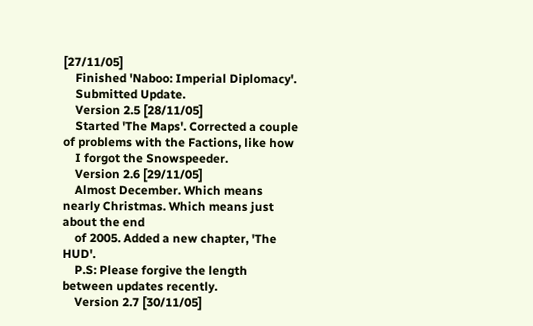[27/11/05]
    Finished 'Naboo: Imperial Diplomacy'.
    Submitted Update.
    Version 2.5 [28/11/05]
    Started 'The Maps'. Corrected a couple of problems with the Factions, like how
    I forgot the Snowspeeder.
    Version 2.6 [29/11/05]
    Almost December. Which means nearly Christmas. Which means just about the end
    of 2005. Added a new chapter, 'The HUD'.
    P.S: Please forgive the length between updates recently.
    Version 2.7 [30/11/05]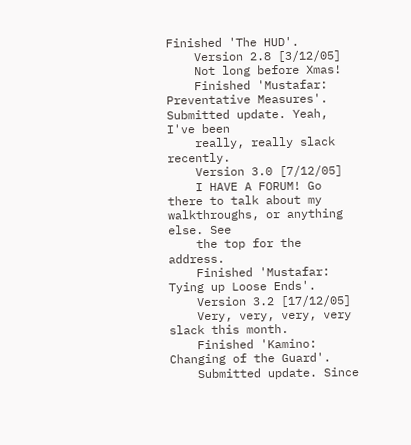Finished 'The HUD'.
    Version 2.8 [3/12/05]
    Not long before Xmas!
    Finished 'Mustafar: Preventative Measures'. Submitted update. Yeah, I've been
    really, really slack recently.
    Version 3.0 [7/12/05]
    I HAVE A FORUM! Go there to talk about my walkthroughs, or anything else. See
    the top for the address.
    Finished 'Mustafar: Tying up Loose Ends'.
    Version 3.2 [17/12/05]
    Very, very, very, very slack this month.
    Finished 'Kamino: Changing of the Guard'.
    Submitted update. Since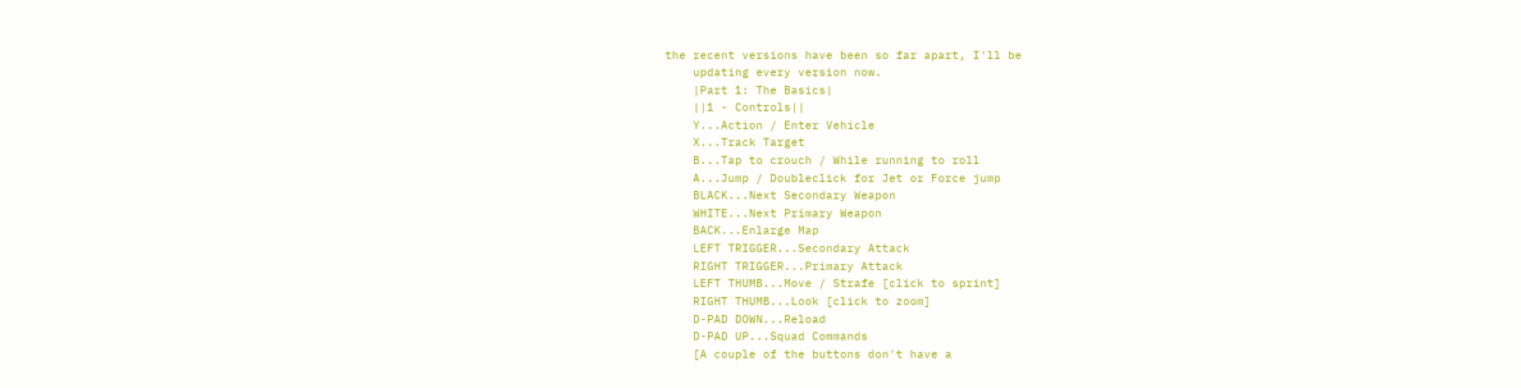the recent versions have been so far apart, I'll be
    updating every version now.
    |Part 1: The Basics|
    ||1 - Controls||
    Y...Action / Enter Vehicle
    X...Track Target
    B...Tap to crouch / While running to roll
    A...Jump / Doubleclick for Jet or Force jump
    BLACK...Next Secondary Weapon
    WHITE...Next Primary Weapon
    BACK...Enlarge Map
    LEFT TRIGGER...Secondary Attack
    RIGHT TRIGGER...Primary Attack
    LEFT THUMB...Move / Strafe [click to sprint]
    RIGHT THUMB...Look [click to zoom]
    D-PAD DOWN...Reload
    D-PAD UP...Squad Commands
    [A couple of the buttons don't have a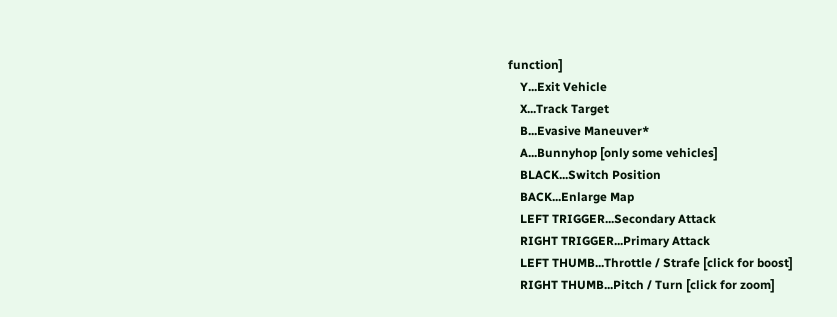function]
    Y...Exit Vehicle
    X...Track Target
    B...Evasive Maneuver*
    A...Bunnyhop [only some vehicles]
    BLACK...Switch Position
    BACK...Enlarge Map
    LEFT TRIGGER...Secondary Attack
    RIGHT TRIGGER...Primary Attack
    LEFT THUMB...Throttle / Strafe [click for boost]
    RIGHT THUMB...Pitch / Turn [click for zoom]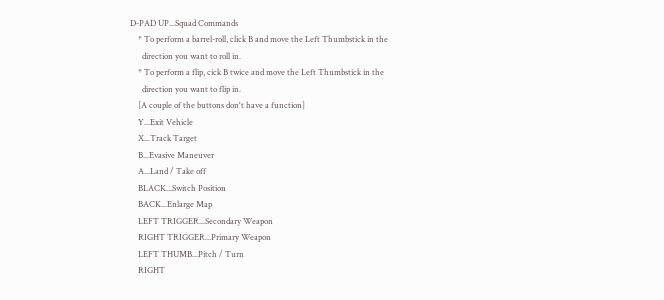D-PAD UP...Squad Commands
    * To perform a barrel-roll, click B and move the Left Thumbstick in the
      direction you want to roll in.
    * To perform a flip, cick B twice and move the Left Thumbstick in the
      direction you want to flip in.
    [A couple of the buttons don't have a function]
    Y...Exit Vehicle
    X...Track Target
    B...Evasive Maneuver
    A...Land / Take off
    BLACK...Switch Position
    BACK...Enlarge Map
    LEFT TRIGGER...Secondary Weapon
    RIGHT TRIGGER...Primary Weapon
    LEFT THUMB...Pitch / Turn
    RIGHT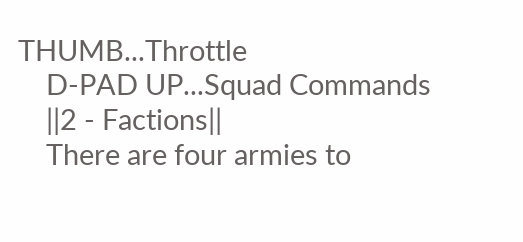THUMB...Throttle
    D-PAD UP...Squad Commands
    ||2 - Factions||
    There are four armies to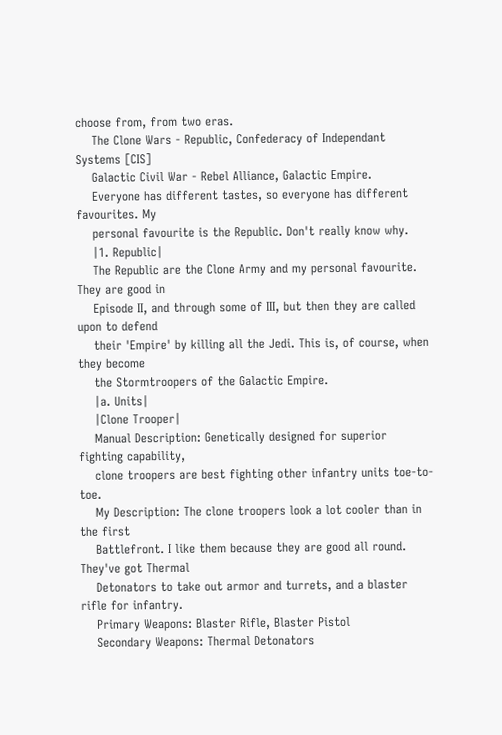choose from, from two eras.
    The Clone Wars - Republic, Confederacy of Independant Systems [CIS]
    Galactic Civil War - Rebel Alliance, Galactic Empire.
    Everyone has different tastes, so everyone has different favourites. My
    personal favourite is the Republic. Don't really know why.
    |1. Republic|
    The Republic are the Clone Army and my personal favourite. They are good in
    Episode II, and through some of III, but then they are called upon to defend
    their 'Empire' by killing all the Jedi. This is, of course, when they become
    the Stormtroopers of the Galactic Empire.
    |a. Units|
    |Clone Trooper|
    Manual Description: Genetically designed for superior fighting capability,
    clone troopers are best fighting other infantry units toe-to-toe.
    My Description: The clone troopers look a lot cooler than in the first
    Battlefront. I like them because they are good all round. They've got Thermal
    Detonators to take out armor and turrets, and a blaster rifle for infantry.
    Primary Weapons: Blaster Rifle, Blaster Pistol
    Secondary Weapons: Thermal Detonators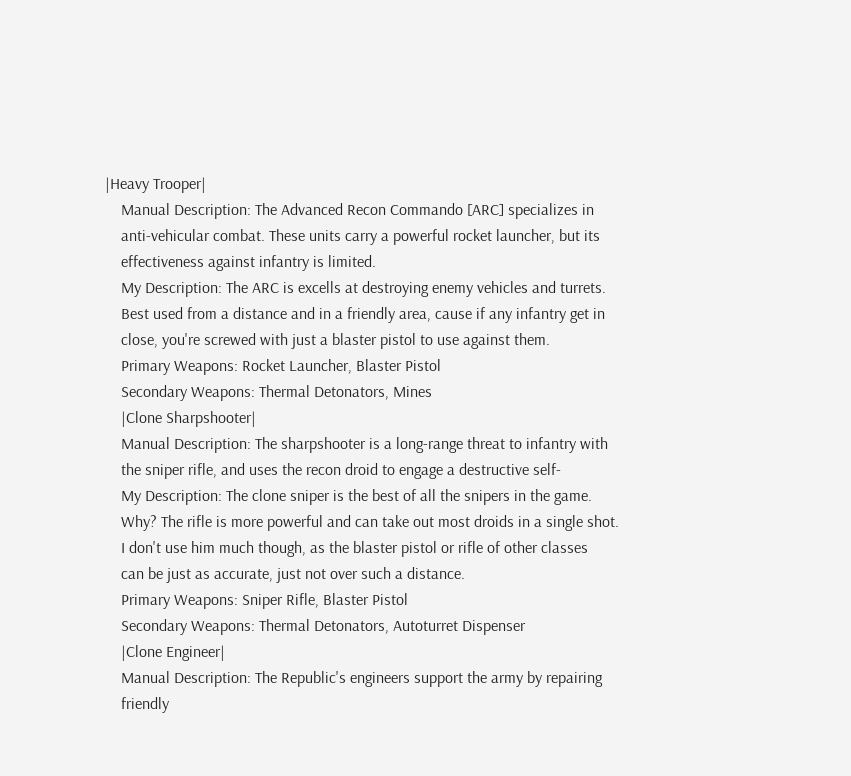|Heavy Trooper|
    Manual Description: The Advanced Recon Commando [ARC] specializes in
    anti-vehicular combat. These units carry a powerful rocket launcher, but its
    effectiveness against infantry is limited.
    My Description: The ARC is excells at destroying enemy vehicles and turrets.
    Best used from a distance and in a friendly area, cause if any infantry get in
    close, you're screwed with just a blaster pistol to use against them.
    Primary Weapons: Rocket Launcher, Blaster Pistol
    Secondary Weapons: Thermal Detonators, Mines
    |Clone Sharpshooter|
    Manual Description: The sharpshooter is a long-range threat to infantry with
    the sniper rifle, and uses the recon droid to engage a destructive self-
    My Description: The clone sniper is the best of all the snipers in the game.
    Why? The rifle is more powerful and can take out most droids in a single shot.
    I don't use him much though, as the blaster pistol or rifle of other classes
    can be just as accurate, just not over such a distance.
    Primary Weapons: Sniper Rifle, Blaster Pistol
    Secondary Weapons: Thermal Detonators, Autoturret Dispenser
    |Clone Engineer|
    Manual Description: The Republic's engineers support the army by repairing
    friendly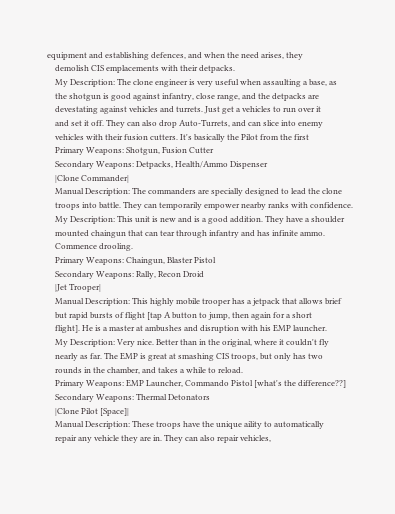equipment and establishing defences, and when the need arises, they
    demolish CIS emplacements with their detpacks.
    My Description: The clone engineer is very useful when assaulting a base, as
    the shotgun is good against infantry, close range, and the detpacks are
    devestating against vehicles and turrets. Just get a vehicles to run over it
    and set it off. They can also drop Auto-Turrets, and can slice into enemy
    vehicles with their fusion cutters. It's basically the Pilot from the first
    Primary Weapons: Shotgun, Fusion Cutter
    Secondary Weapons: Detpacks, Health/Ammo Dispenser
    |Clone Commander|
    Manual Description: The commanders are specially designed to lead the clone
    troops into battle. They can temporarily empower nearby ranks with confidence.
    My Description: This unit is new and is a good addition. They have a shoulder
    mounted chaingun that can tear through infantry and has infinite ammo.
    Commence drooling.
    Primary Weapons: Chaingun, Blaster Pistol
    Secondary Weapons: Rally, Recon Droid
    |Jet Trooper|
    Manual Description: This highly mobile trooper has a jetpack that allows brief
    but rapid bursts of flight [tap A button to jump, then again for a short
    flight]. He is a master at ambushes and disruption with his EMP launcher.
    My Description: Very nice. Better than in the original, where it couldn't fly
    nearly as far. The EMP is great at smashing CIS troops, but only has two
    rounds in the chamber, and takes a while to reload.
    Primary Weapons: EMP Launcher, Commando Pistol [what's the difference??]
    Secondary Weapons: Thermal Detonators
    |Clone Pilot [Space]|
    Manual Description: These troops have the unique aility to automatically
    repair any vehicle they are in. They can also repair vehicles,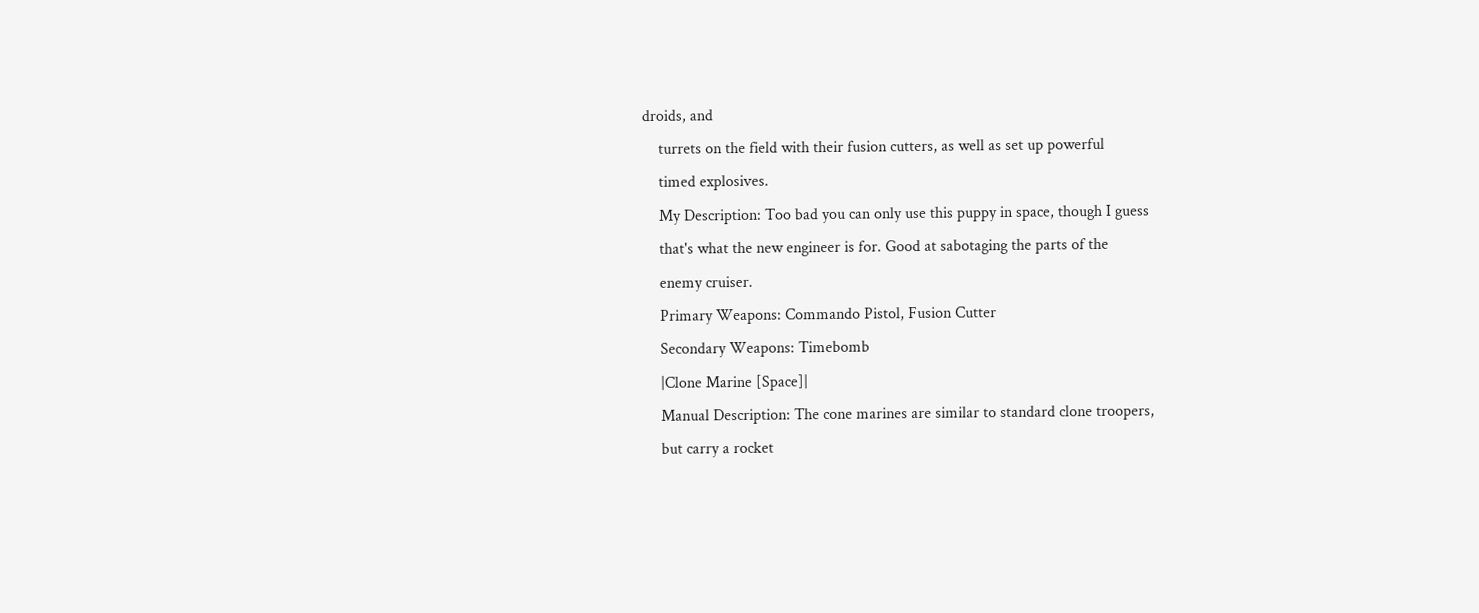droids, and
    turrets on the field with their fusion cutters, as well as set up powerful
    timed explosives.
    My Description: Too bad you can only use this puppy in space, though I guess
    that's what the new engineer is for. Good at sabotaging the parts of the
    enemy cruiser.
    Primary Weapons: Commando Pistol, Fusion Cutter
    Secondary Weapons: Timebomb
    |Clone Marine [Space]|
    Manual Description: The cone marines are similar to standard clone troopers,
    but carry a rocket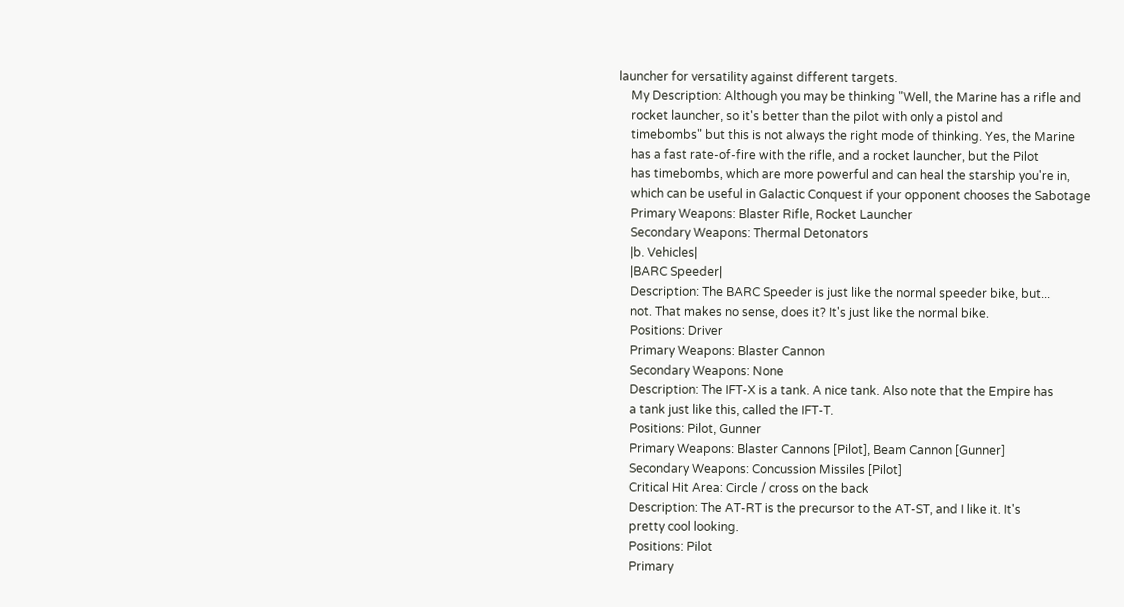launcher for versatility against different targets.
    My Description: Although you may be thinking "Well, the Marine has a rifle and
    rocket launcher, so it's better than the pilot with only a pistol and
    timebombs" but this is not always the right mode of thinking. Yes, the Marine
    has a fast rate-of-fire with the rifle, and a rocket launcher, but the Pilot
    has timebombs, which are more powerful and can heal the starship you're in,
    which can be useful in Galactic Conquest if your opponent chooses the Sabotage
    Primary Weapons: Blaster Rifle, Rocket Launcher
    Secondary Weapons: Thermal Detonators
    |b. Vehicles|
    |BARC Speeder|
    Description: The BARC Speeder is just like the normal speeder bike, but...
    not. That makes no sense, does it? It's just like the normal bike.
    Positions: Driver
    Primary Weapons: Blaster Cannon
    Secondary Weapons: None
    Description: The IFT-X is a tank. A nice tank. Also note that the Empire has
    a tank just like this, called the IFT-T.
    Positions: Pilot, Gunner
    Primary Weapons: Blaster Cannons [Pilot], Beam Cannon [Gunner]
    Secondary Weapons: Concussion Missiles [Pilot]
    Critical Hit Area: Circle / cross on the back
    Description: The AT-RT is the precursor to the AT-ST, and I like it. It's
    pretty cool looking.
    Positions: Pilot
    Primary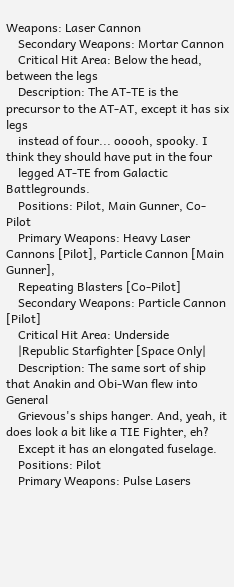Weapons: Laser Cannon
    Secondary Weapons: Mortar Cannon
    Critical Hit Area: Below the head, between the legs
    Description: The AT-TE is the precursor to the AT-AT, except it has six legs
    instead of four... ooooh, spooky. I think they should have put in the four
    legged AT-TE from Galactic Battlegrounds.
    Positions: Pilot, Main Gunner, Co-Pilot
    Primary Weapons: Heavy Laser Cannons [Pilot], Particle Cannon [Main Gunner],
    Repeating Blasters [Co-Pilot]
    Secondary Weapons: Particle Cannon [Pilot]
    Critical Hit Area: Underside
    |Republic Starfighter [Space Only|
    Description: The same sort of ship that Anakin and Obi-Wan flew into General
    Grievous's ships hanger. And, yeah, it does look a bit like a TIE Fighter, eh?
    Except it has an elongated fuselage.
    Positions: Pilot
    Primary Weapons: Pulse Lasers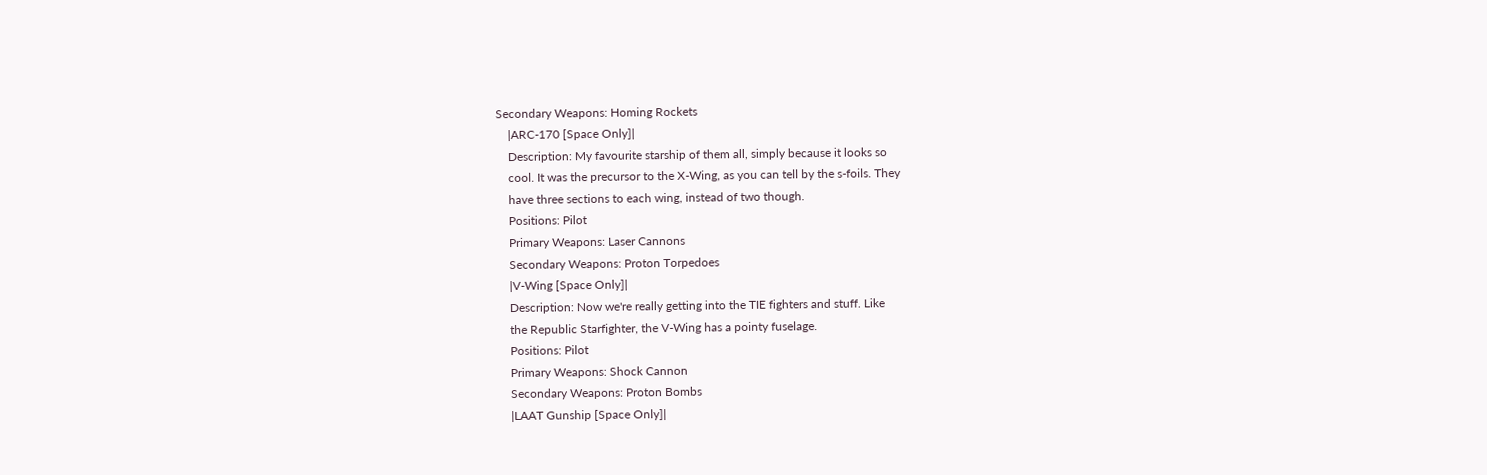Secondary Weapons: Homing Rockets
    |ARC-170 [Space Only]|
    Description: My favourite starship of them all, simply because it looks so
    cool. It was the precursor to the X-Wing, as you can tell by the s-foils. They
    have three sections to each wing, instead of two though.
    Positions: Pilot
    Primary Weapons: Laser Cannons
    Secondary Weapons: Proton Torpedoes
    |V-Wing [Space Only]|
    Description: Now we're really getting into the TIE fighters and stuff. Like
    the Republic Starfighter, the V-Wing has a pointy fuselage.
    Positions: Pilot
    Primary Weapons: Shock Cannon
    Secondary Weapons: Proton Bombs
    |LAAT Gunship [Space Only]|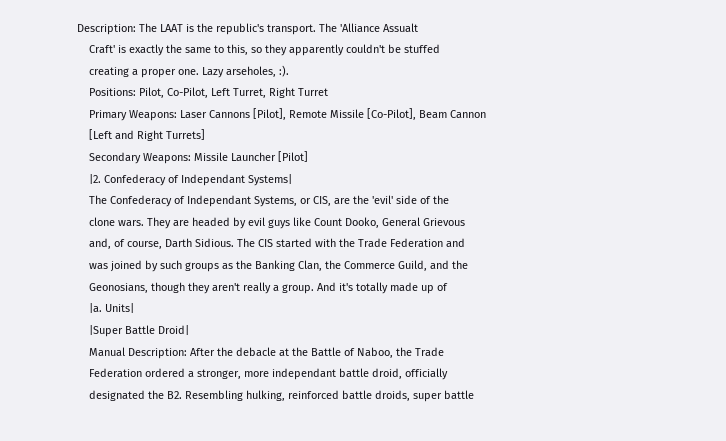Description: The LAAT is the republic's transport. The 'Alliance Assualt
    Craft' is exactly the same to this, so they apparently couldn't be stuffed
    creating a proper one. Lazy arseholes, :).
    Positions: Pilot, Co-Pilot, Left Turret, Right Turret
    Primary Weapons: Laser Cannons [Pilot], Remote Missile [Co-Pilot], Beam Cannon
    [Left and Right Turrets]
    Secondary Weapons: Missile Launcher [Pilot]
    |2. Confederacy of Independant Systems|
    The Confederacy of Independant Systems, or CIS, are the 'evil' side of the
    clone wars. They are headed by evil guys like Count Dooko, General Grievous
    and, of course, Darth Sidious. The CIS started with the Trade Federation and
    was joined by such groups as the Banking Clan, the Commerce Guild, and the
    Geonosians, though they aren't really a group. And it's totally made up of
    |a. Units|
    |Super Battle Droid|
    Manual Description: After the debacle at the Battle of Naboo, the Trade
    Federation ordered a stronger, more independant battle droid, officially
    designated the B2. Resembling hulking, reinforced battle droids, super battle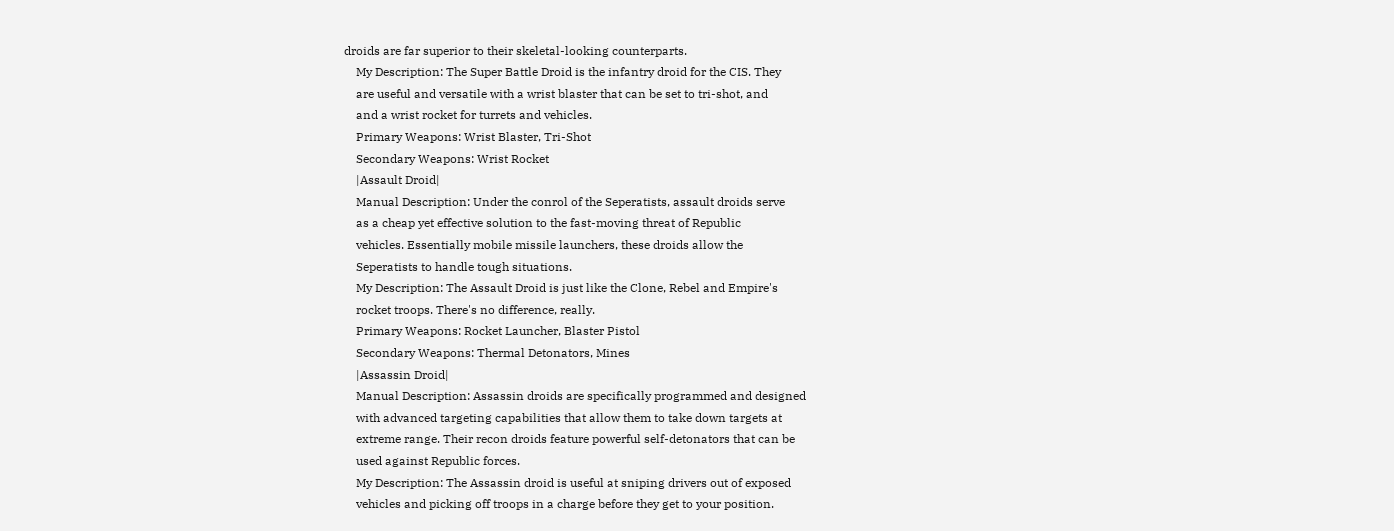droids are far superior to their skeletal-looking counterparts.
    My Description: The Super Battle Droid is the infantry droid for the CIS. They
    are useful and versatile with a wrist blaster that can be set to tri-shot, and
    and a wrist rocket for turrets and vehicles.
    Primary Weapons: Wrist Blaster, Tri-Shot
    Secondary Weapons: Wrist Rocket
    |Assault Droid|
    Manual Description: Under the conrol of the Seperatists, assault droids serve
    as a cheap yet effective solution to the fast-moving threat of Republic
    vehicles. Essentially mobile missile launchers, these droids allow the
    Seperatists to handle tough situations.
    My Description: The Assault Droid is just like the Clone, Rebel and Empire's
    rocket troops. There's no difference, really.
    Primary Weapons: Rocket Launcher, Blaster Pistol
    Secondary Weapons: Thermal Detonators, Mines
    |Assassin Droid|
    Manual Description: Assassin droids are specifically programmed and designed
    with advanced targeting capabilities that allow them to take down targets at
    extreme range. Their recon droids feature powerful self-detonators that can be
    used against Republic forces.
    My Description: The Assassin droid is useful at sniping drivers out of exposed
    vehicles and picking off troops in a charge before they get to your position.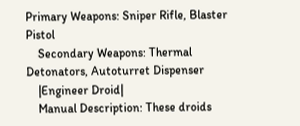Primary Weapons: Sniper Rifle, Blaster Pistol
    Secondary Weapons: Thermal Detonators, Autoturret Dispenser
    |Engineer Droid|
    Manual Description: These droids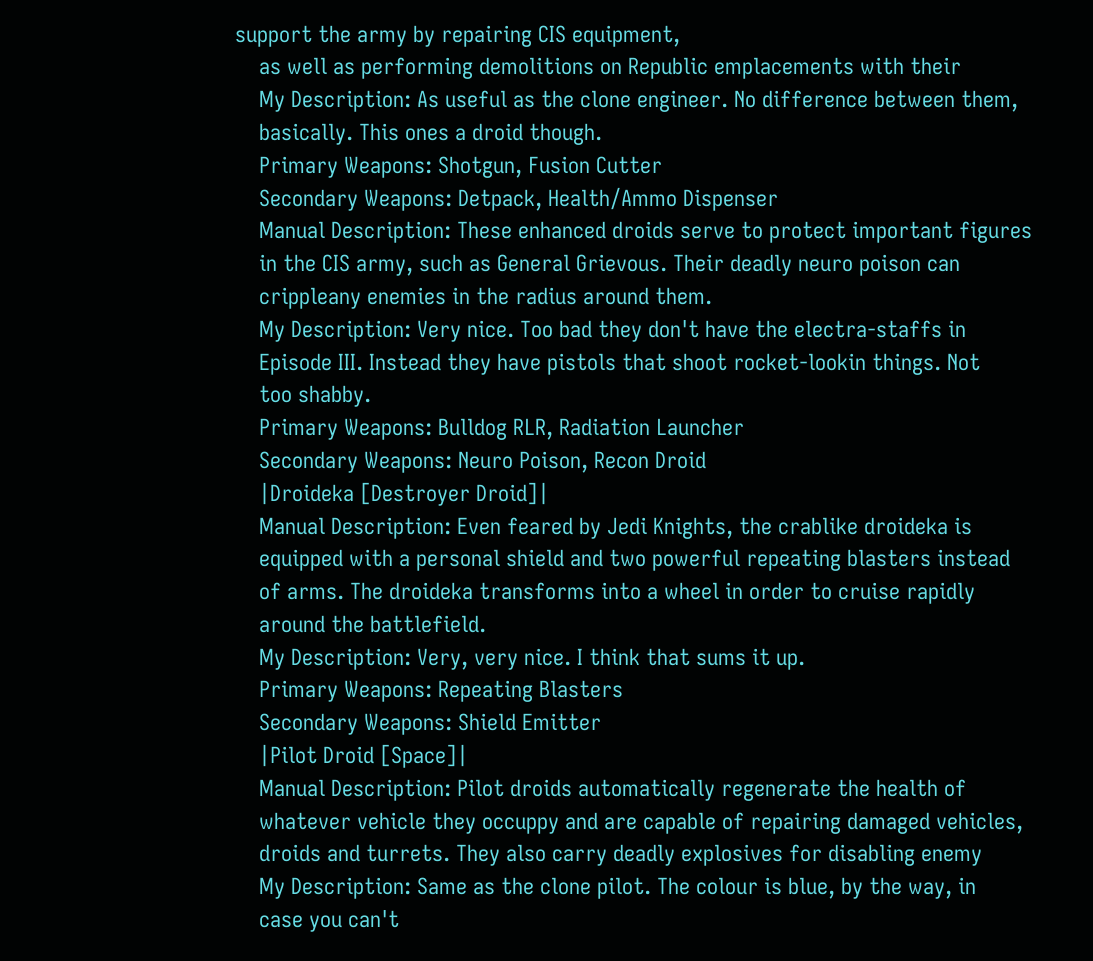support the army by repairing CIS equipment,
    as well as performing demolitions on Republic emplacements with their
    My Description: As useful as the clone engineer. No difference between them,
    basically. This ones a droid though.
    Primary Weapons: Shotgun, Fusion Cutter
    Secondary Weapons: Detpack, Health/Ammo Dispenser
    Manual Description: These enhanced droids serve to protect important figures
    in the CIS army, such as General Grievous. Their deadly neuro poison can
    crippleany enemies in the radius around them.
    My Description: Very nice. Too bad they don't have the electra-staffs in
    Episode III. Instead they have pistols that shoot rocket-lookin things. Not
    too shabby.
    Primary Weapons: Bulldog RLR, Radiation Launcher
    Secondary Weapons: Neuro Poison, Recon Droid
    |Droideka [Destroyer Droid]|
    Manual Description: Even feared by Jedi Knights, the crablike droideka is
    equipped with a personal shield and two powerful repeating blasters instead
    of arms. The droideka transforms into a wheel in order to cruise rapidly
    around the battlefield.
    My Description: Very, very nice. I think that sums it up.
    Primary Weapons: Repeating Blasters
    Secondary Weapons: Shield Emitter
    |Pilot Droid [Space]|
    Manual Description: Pilot droids automatically regenerate the health of
    whatever vehicle they occuppy and are capable of repairing damaged vehicles,
    droids and turrets. They also carry deadly explosives for disabling enemy
    My Description: Same as the clone pilot. The colour is blue, by the way, in
    case you can't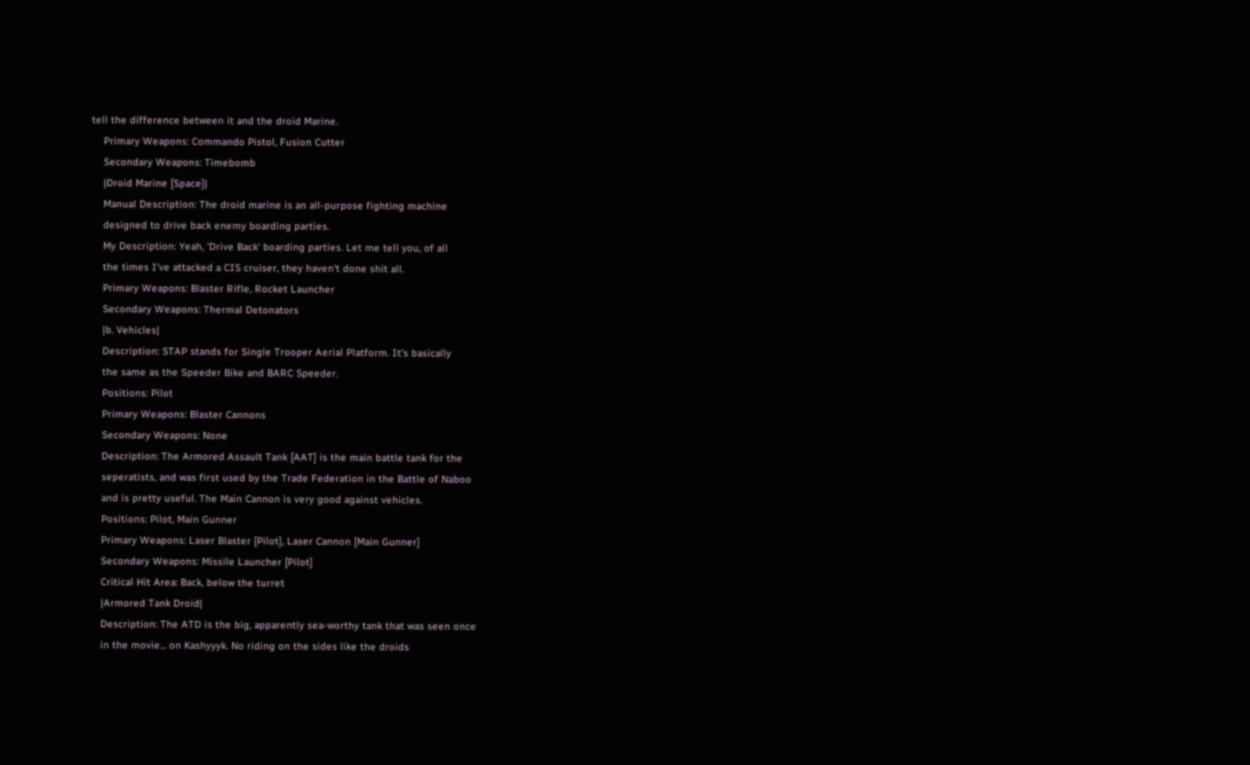tell the difference between it and the droid Marine.
    Primary Weapons: Commando Pistol, Fusion Cutter
    Secondary Weapons: Timebomb
    |Droid Marine [Space]|
    Manual Description: The droid marine is an all-purpose fighting machine
    designed to drive back enemy boarding parties.
    My Description: Yeah, 'Drive Back' boarding parties. Let me tell you, of all
    the times I've attacked a CIS cruiser, they haven't done shit all.
    Primary Weapons: Blaster Rifle, Rocket Launcher
    Secondary Weapons: Thermal Detonators
    |b. Vehicles|
    Description: STAP stands for Single Trooper Aerial Platform. It's basically
    the same as the Speeder Bike and BARC Speeder.
    Positions: Pilot
    Primary Weapons: Blaster Cannons
    Secondary Weapons: None
    Description: The Armored Assault Tank [AAT] is the main battle tank for the
    seperatists, and was first used by the Trade Federation in the Battle of Naboo
    and is pretty useful. The Main Cannon is very good against vehicles.
    Positions: Pilot, Main Gunner
    Primary Weapons: Laser Blaster [Pilot], Laser Cannon [Main Gunner]
    Secondary Weapons: Missile Launcher [Pilot]
    Critical Hit Area: Back, below the turret
    |Armored Tank Droid|
    Description: The ATD is the big, apparently sea-worthy tank that was seen once
    in the movie... on Kashyyyk. No riding on the sides like the droids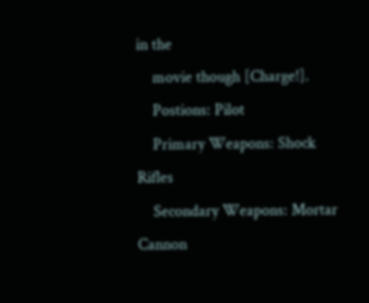in the
    movie though [Charge!].
    Postions: Pilot
    Primary Weapons: Shock Rifles
    Secondary Weapons: Mortar Cannon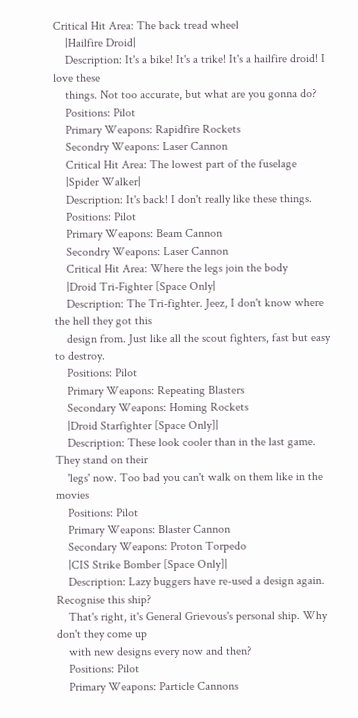Critical Hit Area: The back tread wheel
    |Hailfire Droid|
    Description: It's a bike! It's a trike! It's a hailfire droid! I love these
    things. Not too accurate, but what are you gonna do?
    Positions: Pilot
    Primary Weapons: Rapidfire Rockets
    Secondry Weapons: Laser Cannon
    Critical Hit Area: The lowest part of the fuselage
    |Spider Walker|
    Description: It's back! I don't really like these things.
    Positions: Pilot
    Primary Weapons: Beam Cannon
    Secondry Weapons: Laser Cannon
    Critical Hit Area: Where the legs join the body
    |Droid Tri-Fighter [Space Only|
    Description: The Tri-fighter. Jeez, I don't know where the hell they got this
    design from. Just like all the scout fighters, fast but easy to destroy.
    Positions: Pilot
    Primary Weapons: Repeating Blasters
    Secondary Weapons: Homing Rockets
    |Droid Starfighter [Space Only]|
    Description: These look cooler than in the last game. They stand on their
    'legs' now. Too bad you can't walk on them like in the movies
    Positions: Pilot
    Primary Weapons: Blaster Cannon
    Secondary Weapons: Proton Torpedo
    |CIS Strike Bomber [Space Only]|
    Description: Lazy buggers have re-used a design again. Recognise this ship?
    That's right, it's General Grievous's personal ship. Why don't they come up
    with new designs every now and then?
    Positions: Pilot
    Primary Weapons: Particle Cannons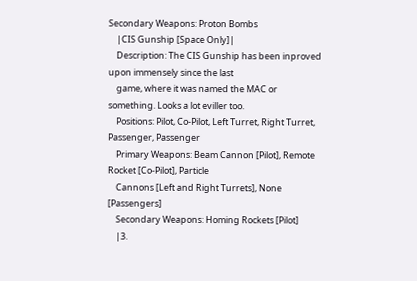Secondary Weapons: Proton Bombs
    |CIS Gunship [Space Only]|
    Description: The CIS Gunship has been inproved upon immensely since the last
    game, where it was named the MAC or something. Looks a lot eviller too.
    Positions: Pilot, Co-Pilot, Left Turret, Right Turret, Passenger, Passenger
    Primary Weapons: Beam Cannon [Pilot], Remote Rocket [Co-Pilot], Particle
    Cannons [Left and Right Turrets], None [Passengers]
    Secondary Weapons: Homing Rockets [Pilot]
    |3.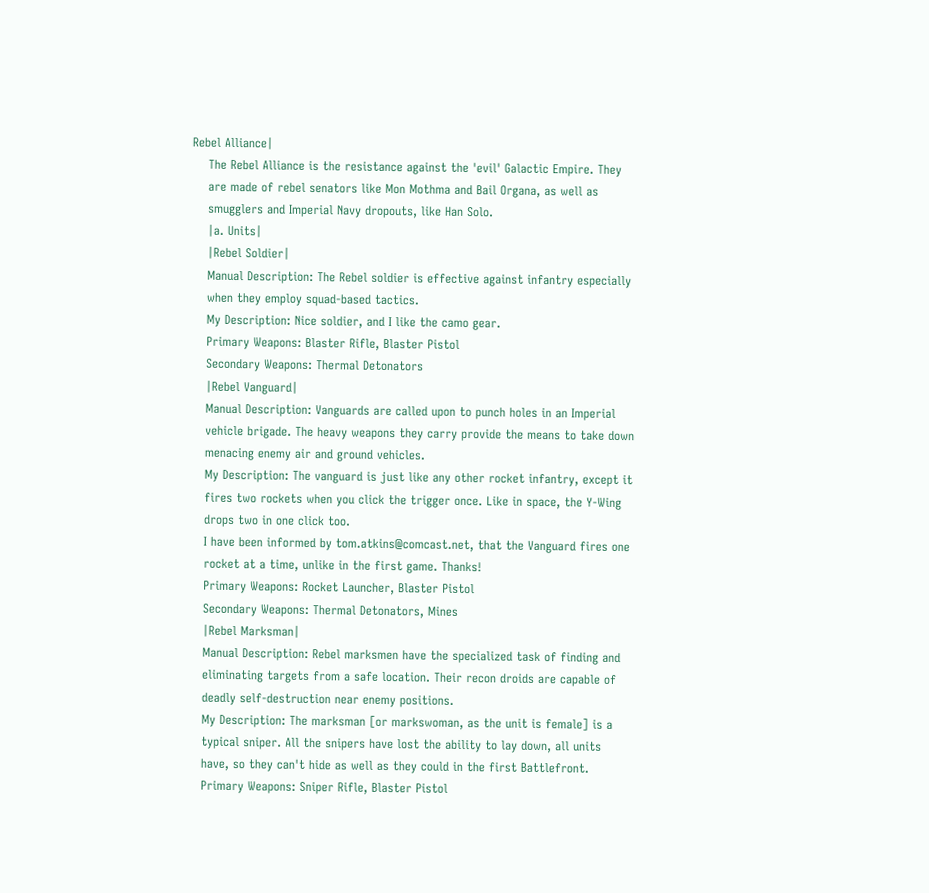Rebel Alliance|
    The Rebel Alliance is the resistance against the 'evil' Galactic Empire. They
    are made of rebel senators like Mon Mothma and Bail Organa, as well as
    smugglers and Imperial Navy dropouts, like Han Solo.
    |a. Units|
    |Rebel Soldier|
    Manual Description: The Rebel soldier is effective against infantry especially
    when they employ squad-based tactics.
    My Description: Nice soldier, and I like the camo gear.
    Primary Weapons: Blaster Rifle, Blaster Pistol
    Secondary Weapons: Thermal Detonators
    |Rebel Vanguard|
    Manual Description: Vanguards are called upon to punch holes in an Imperial
    vehicle brigade. The heavy weapons they carry provide the means to take down
    menacing enemy air and ground vehicles.
    My Description: The vanguard is just like any other rocket infantry, except it
    fires two rockets when you click the trigger once. Like in space, the Y-Wing
    drops two in one click too.
    I have been informed by tom.atkins@comcast.net, that the Vanguard fires one
    rocket at a time, unlike in the first game. Thanks!
    Primary Weapons: Rocket Launcher, Blaster Pistol
    Secondary Weapons: Thermal Detonators, Mines
    |Rebel Marksman|
    Manual Description: Rebel marksmen have the specialized task of finding and
    eliminating targets from a safe location. Their recon droids are capable of
    deadly self-destruction near enemy positions.
    My Description: The marksman [or markswoman, as the unit is female] is a
    typical sniper. All the snipers have lost the ability to lay down, all units
    have, so they can't hide as well as they could in the first Battlefront.
    Primary Weapons: Sniper Rifle, Blaster Pistol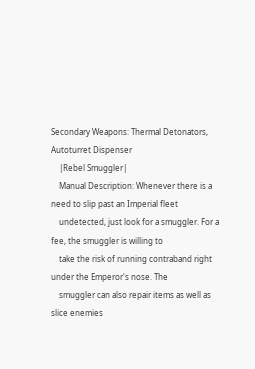Secondary Weapons: Thermal Detonators, Autoturret Dispenser
    |Rebel Smuggler|
    Manual Description: Whenever there is a need to slip past an Imperial fleet
    undetected, just look for a smuggler. For a fee, the smuggler is willing to
    take the risk of running contraband right under the Emperor's nose. The
    smuggler can also repair items as well as slice enemies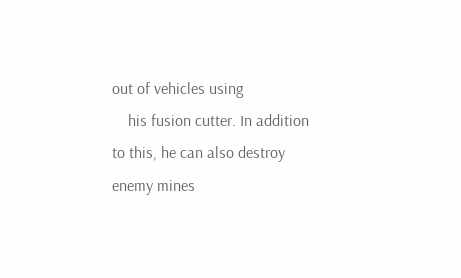out of vehicles using
    his fusion cutter. In addition to this, he can also destroy enemy mines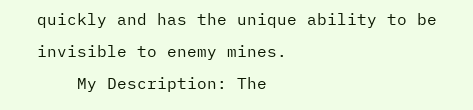quickly and has the unique ability to be invisible to enemy mines.
    My Description: The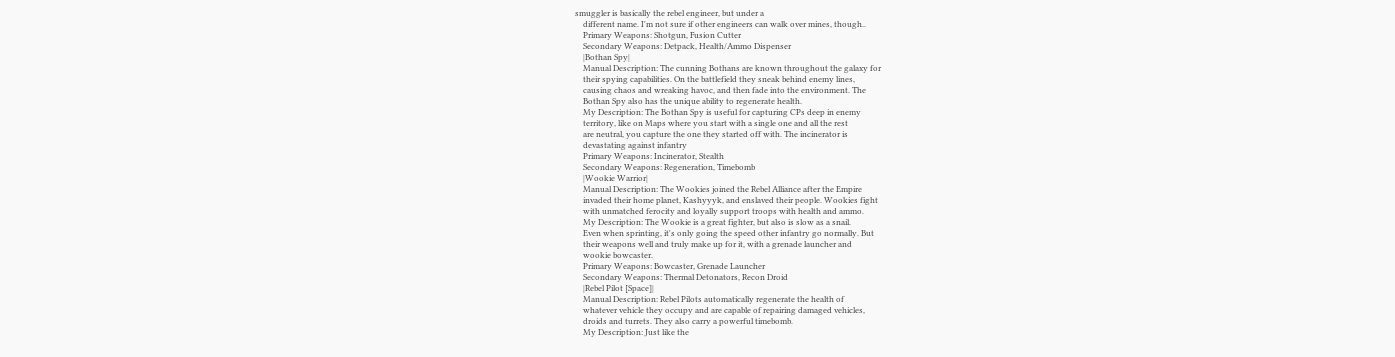smuggler is basically the rebel engineer, but under a
    different name. I'm not sure if other engineers can walk over mines, though..
    Primary Weapons: Shotgun, Fusion Cutter
    Secondary Weapons: Detpack, Health/Ammo Dispenser
    |Bothan Spy|
    Manual Description: The cunning Bothans are known throughout the galaxy for
    their spying capabilities. On the battlefield they sneak behind enemy lines,
    causing chaos and wreaking havoc, and then fade into the environment. The
    Bothan Spy also has the unique ability to regenerate health.
    My Description: The Bothan Spy is useful for capturing CPs deep in enemy
    territory, like on Maps where you start with a single one and all the rest
    are neutral, you capture the one they started off with. The incinerator is
    devastating against infantry
    Primary Weapons: Incinerator, Stealth
    Secondary Weapons: Regeneration, Timebomb
    |Wookie Warrior|
    Manual Description: The Wookies joined the Rebel Alliance after the Empire
    invaded their home planet, Kashyyyk, and enslaved their people. Wookies fight
    with unmatched ferocity and loyally support troops with health and ammo.
    My Description: The Wookie is a great fighter, but also is slow as a snail.
    Even when sprinting, it's only going the speed other infantry go normally. But
    their weapons well and truly make up for it, with a grenade launcher and
    wookie bowcaster.
    Primary Weapons: Bowcaster, Grenade Launcher
    Secondary Weapons: Thermal Detonators, Recon Droid
    |Rebel Pilot [Space]|
    Manual Description: Rebel Pilots automatically regenerate the health of
    whatever vehicle they occupy and are capable of repairing damaged vehicles,
    droids and turrets. They also carry a powerful timebomb.
    My Description: Just like the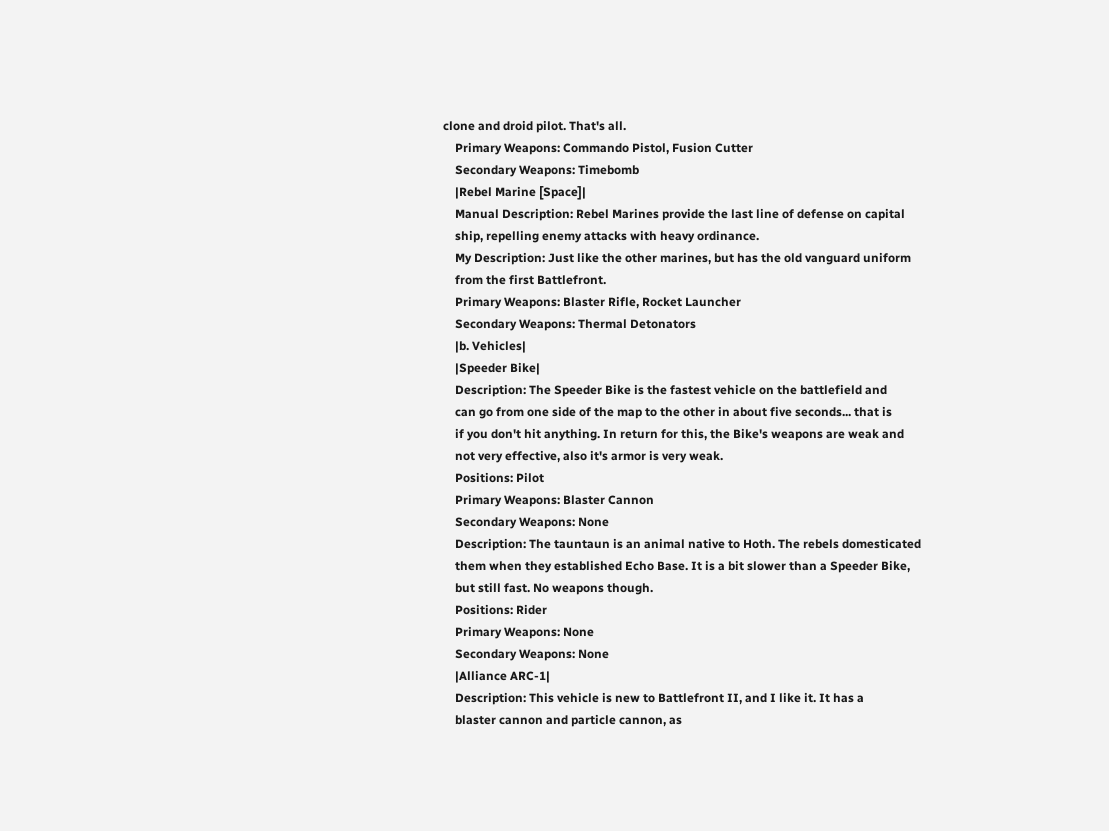clone and droid pilot. That's all.
    Primary Weapons: Commando Pistol, Fusion Cutter
    Secondary Weapons: Timebomb
    |Rebel Marine [Space]|
    Manual Description: Rebel Marines provide the last line of defense on capital
    ship, repelling enemy attacks with heavy ordinance.
    My Description: Just like the other marines, but has the old vanguard uniform
    from the first Battlefront.
    Primary Weapons: Blaster Rifle, Rocket Launcher
    Secondary Weapons: Thermal Detonators
    |b. Vehicles|
    |Speeder Bike|
    Description: The Speeder Bike is the fastest vehicle on the battlefield and
    can go from one side of the map to the other in about five seconds... that is
    if you don't hit anything. In return for this, the Bike's weapons are weak and
    not very effective, also it's armor is very weak.
    Positions: Pilot
    Primary Weapons: Blaster Cannon
    Secondary Weapons: None
    Description: The tauntaun is an animal native to Hoth. The rebels domesticated
    them when they established Echo Base. It is a bit slower than a Speeder Bike,
    but still fast. No weapons though.
    Positions: Rider
    Primary Weapons: None
    Secondary Weapons: None
    |Alliance ARC-1|
    Description: This vehicle is new to Battlefront II, and I like it. It has a
    blaster cannon and particle cannon, as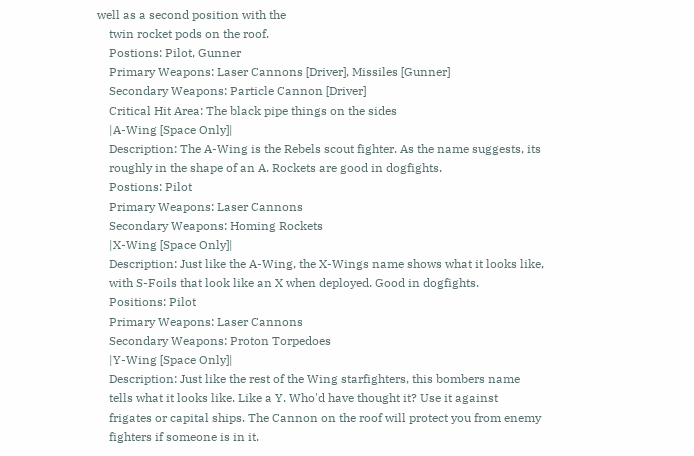well as a second position with the
    twin rocket pods on the roof.
    Postions: Pilot, Gunner
    Primary Weapons: Laser Cannons [Driver], Missiles [Gunner]
    Secondary Weapons: Particle Cannon [Driver]
    Critical Hit Area: The black pipe things on the sides
    |A-Wing [Space Only]|
    Description: The A-Wing is the Rebels scout fighter. As the name suggests, its
    roughly in the shape of an A. Rockets are good in dogfights.
    Postions: Pilot
    Primary Weapons: Laser Cannons
    Secondary Weapons: Homing Rockets
    |X-Wing [Space Only]|
    Description: Just like the A-Wing, the X-Wings name shows what it looks like,
    with S-Foils that look like an X when deployed. Good in dogfights.
    Positions: Pilot
    Primary Weapons: Laser Cannons
    Secondary Weapons: Proton Torpedoes
    |Y-Wing [Space Only]|
    Description: Just like the rest of the Wing starfighters, this bombers name
    tells what it looks like. Like a Y. Who'd have thought it? Use it against
    frigates or capital ships. The Cannon on the roof will protect you from enemy
    fighters if someone is in it.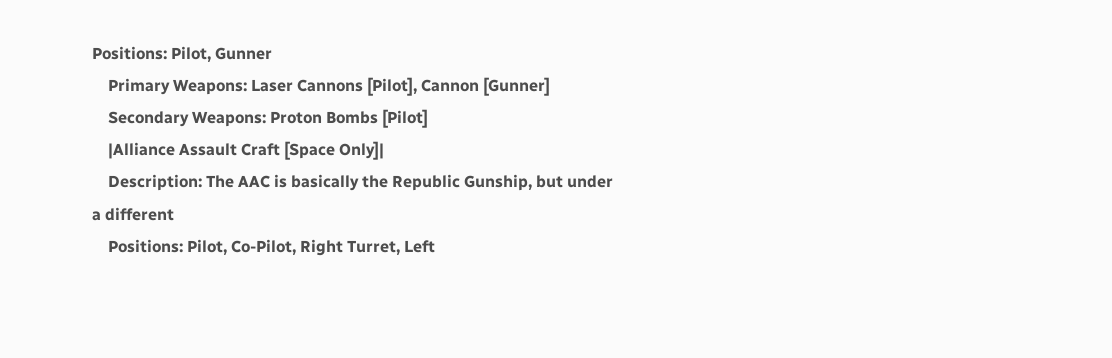Positions: Pilot, Gunner
    Primary Weapons: Laser Cannons [Pilot], Cannon [Gunner]
    Secondary Weapons: Proton Bombs [Pilot]
    |Alliance Assault Craft [Space Only]|
    Description: The AAC is basically the Republic Gunship, but under a different
    Positions: Pilot, Co-Pilot, Right Turret, Left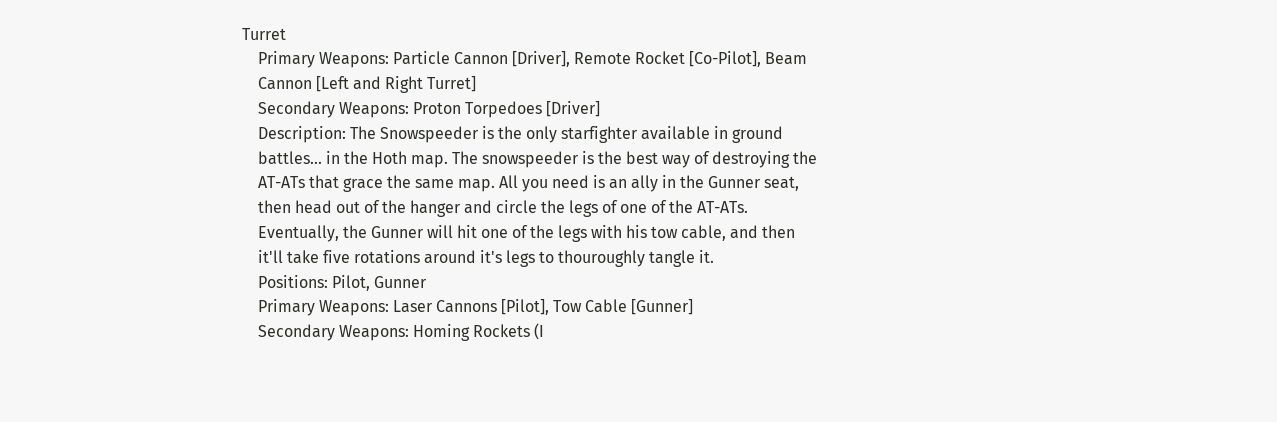Turret
    Primary Weapons: Particle Cannon [Driver], Remote Rocket [Co-Pilot], Beam
    Cannon [Left and Right Turret]
    Secondary Weapons: Proton Torpedoes [Driver]
    Description: The Snowspeeder is the only starfighter available in ground
    battles... in the Hoth map. The snowspeeder is the best way of destroying the
    AT-ATs that grace the same map. All you need is an ally in the Gunner seat,
    then head out of the hanger and circle the legs of one of the AT-ATs.
    Eventually, the Gunner will hit one of the legs with his tow cable, and then
    it'll take five rotations around it's legs to thouroughly tangle it.
    Positions: Pilot, Gunner
    Primary Weapons: Laser Cannons [Pilot], Tow Cable [Gunner]
    Secondary Weapons: Homing Rockets (I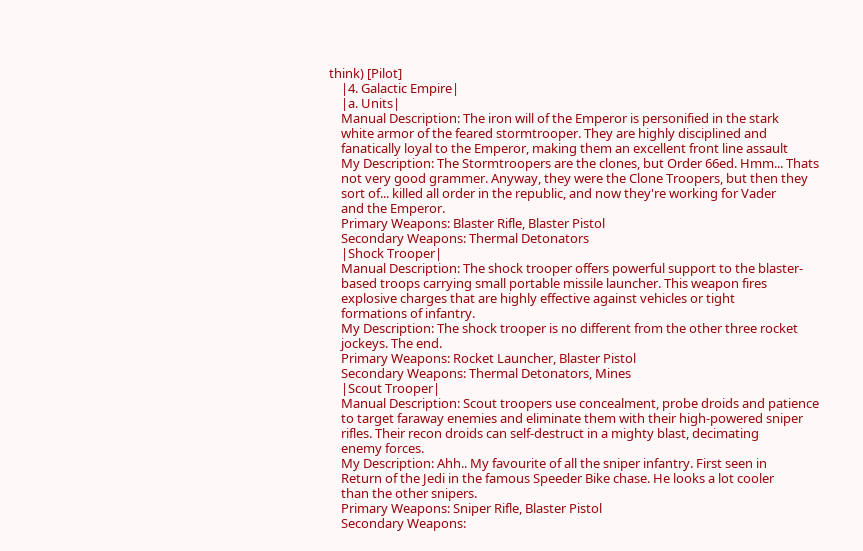think) [Pilot]
    |4. Galactic Empire|
    |a. Units|
    Manual Description: The iron will of the Emperor is personified in the stark
    white armor of the feared stormtrooper. They are highly disciplined and
    fanatically loyal to the Emperor, making them an excellent front line assault
    My Description: The Stormtroopers are the clones, but Order 66ed. Hmm... Thats
    not very good grammer. Anyway, they were the Clone Troopers, but then they
    sort of... killed all order in the republic, and now they're working for Vader
    and the Emperor.
    Primary Weapons: Blaster Rifle, Blaster Pistol
    Secondary Weapons: Thermal Detonators
    |Shock Trooper|
    Manual Description: The shock trooper offers powerful support to the blaster-
    based troops carrying small portable missile launcher. This weapon fires
    explosive charges that are highly effective against vehicles or tight
    formations of infantry.
    My Description: The shock trooper is no different from the other three rocket
    jockeys. The end.
    Primary Weapons: Rocket Launcher, Blaster Pistol
    Secondary Weapons: Thermal Detonators, Mines
    |Scout Trooper|
    Manual Description: Scout troopers use concealment, probe droids and patience
    to target faraway enemies and eliminate them with their high-powered sniper
    rifles. Their recon droids can self-destruct in a mighty blast, decimating
    enemy forces.
    My Description: Ahh.. My favourite of all the sniper infantry. First seen in
    Return of the Jedi in the famous Speeder Bike chase. He looks a lot cooler
    than the other snipers.
    Primary Weapons: Sniper Rifle, Blaster Pistol
    Secondary Weapons: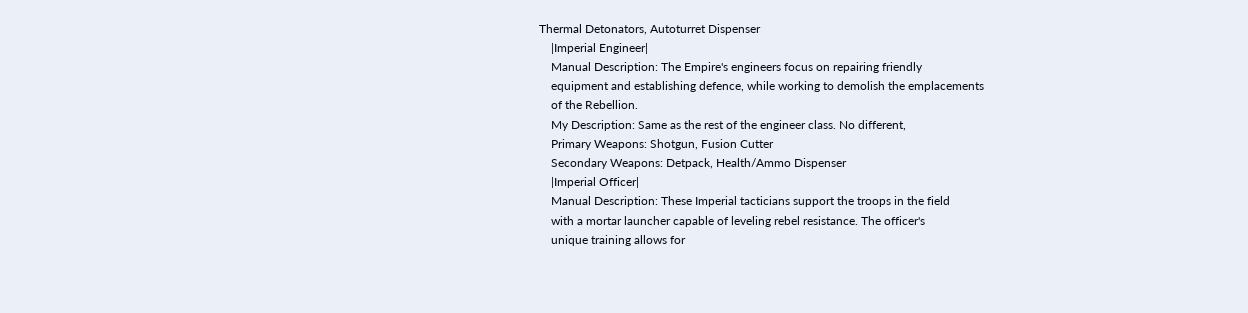Thermal Detonators, Autoturret Dispenser
    |Imperial Engineer|
    Manual Description: The Empire's engineers focus on repairing friendly
    equipment and establishing defence, while working to demolish the emplacements
    of the Rebellion.
    My Description: Same as the rest of the engineer class. No different,
    Primary Weapons: Shotgun, Fusion Cutter
    Secondary Weapons: Detpack, Health/Ammo Dispenser
    |Imperial Officer|
    Manual Description: These Imperial tacticians support the troops in the field
    with a mortar launcher capable of leveling rebel resistance. The officer's
    unique training allows for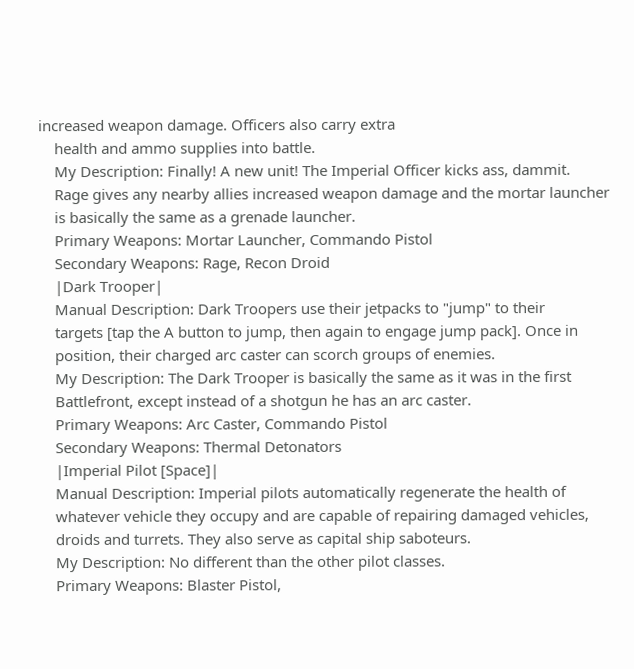increased weapon damage. Officers also carry extra
    health and ammo supplies into battle.
    My Description: Finally! A new unit! The Imperial Officer kicks ass, dammit.
    Rage gives any nearby allies increased weapon damage and the mortar launcher
    is basically the same as a grenade launcher.
    Primary Weapons: Mortar Launcher, Commando Pistol
    Secondary Weapons: Rage, Recon Droid
    |Dark Trooper|
    Manual Description: Dark Troopers use their jetpacks to "jump" to their
    targets [tap the A button to jump, then again to engage jump pack]. Once in
    position, their charged arc caster can scorch groups of enemies.
    My Description: The Dark Trooper is basically the same as it was in the first
    Battlefront, except instead of a shotgun he has an arc caster.
    Primary Weapons: Arc Caster, Commando Pistol
    Secondary Weapons: Thermal Detonators
    |Imperial Pilot [Space]|
    Manual Description: Imperial pilots automatically regenerate the health of
    whatever vehicle they occupy and are capable of repairing damaged vehicles,
    droids and turrets. They also serve as capital ship saboteurs.
    My Description: No different than the other pilot classes.
    Primary Weapons: Blaster Pistol,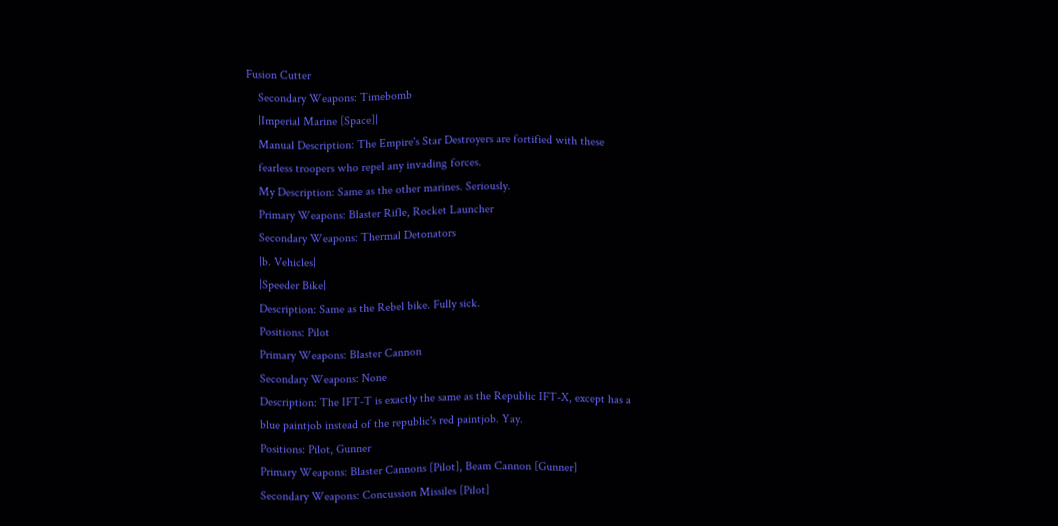Fusion Cutter
    Secondary Weapons: Timebomb
    |Imperial Marine [Space]|
    Manual Description: The Empire's Star Destroyers are fortified with these
    fearless troopers who repel any invading forces.
    My Description: Same as the other marines. Seriously.
    Primary Weapons: Blaster Rifle, Rocket Launcher
    Secondary Weapons: Thermal Detonators
    |b. Vehicles|
    |Speeder Bike|
    Description: Same as the Rebel bike. Fully sick.
    Positions: Pilot
    Primary Weapons: Blaster Cannon
    Secondary Weapons: None
    Description: The IFT-T is exactly the same as the Republic IFT-X, except has a
    blue paintjob instead of the republic's red paintjob. Yay.
    Positions: Pilot, Gunner
    Primary Weapons: Blaster Cannons [Pilot], Beam Cannon [Gunner]
    Secondary Weapons: Concussion Missiles [Pilot]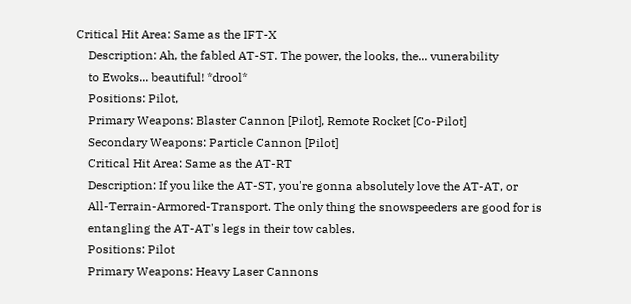Critical Hit Area: Same as the IFT-X
    Description: Ah, the fabled AT-ST. The power, the looks, the... vunerability
    to Ewoks... beautiful! *drool*
    Positions: Pilot,
    Primary Weapons: Blaster Cannon [Pilot], Remote Rocket [Co-Pilot]
    Secondary Weapons: Particle Cannon [Pilot]
    Critical Hit Area: Same as the AT-RT
    Description: If you like the AT-ST, you're gonna absolutely love the AT-AT, or
    All-Terrain-Armored-Transport. The only thing the snowspeeders are good for is
    entangling the AT-AT's legs in their tow cables.
    Positions: Pilot
    Primary Weapons: Heavy Laser Cannons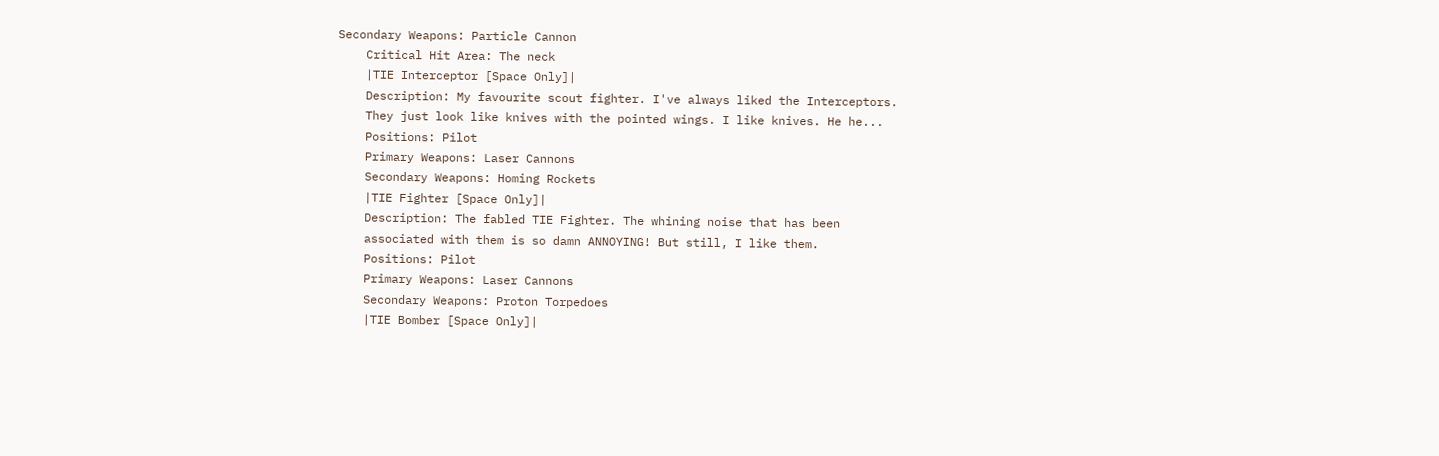Secondary Weapons: Particle Cannon
    Critical Hit Area: The neck
    |TIE Interceptor [Space Only]|
    Description: My favourite scout fighter. I've always liked the Interceptors.
    They just look like knives with the pointed wings. I like knives. He he...
    Positions: Pilot
    Primary Weapons: Laser Cannons
    Secondary Weapons: Homing Rockets
    |TIE Fighter [Space Only]|
    Description: The fabled TIE Fighter. The whining noise that has been
    associated with them is so damn ANNOYING! But still, I like them.
    Positions: Pilot
    Primary Weapons: Laser Cannons
    Secondary Weapons: Proton Torpedoes
    |TIE Bomber [Space Only]|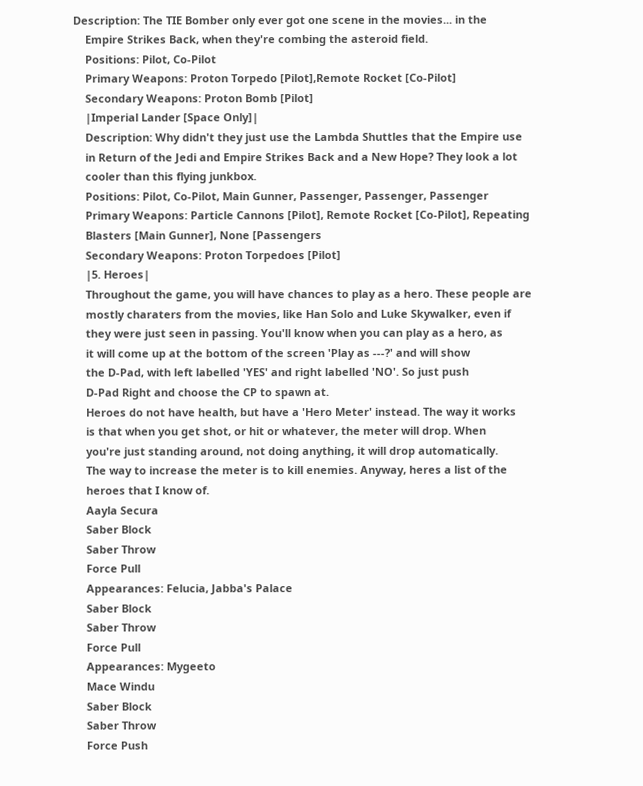Description: The TIE Bomber only ever got one scene in the movies... in the
    Empire Strikes Back, when they're combing the asteroid field.
    Positions: Pilot, Co-Pilot
    Primary Weapons: Proton Torpedo [Pilot],Remote Rocket [Co-Pilot]
    Secondary Weapons: Proton Bomb [Pilot]
    |Imperial Lander [Space Only]|
    Description: Why didn't they just use the Lambda Shuttles that the Empire use
    in Return of the Jedi and Empire Strikes Back and a New Hope? They look a lot
    cooler than this flying junkbox.
    Positions: Pilot, Co-Pilot, Main Gunner, Passenger, Passenger, Passenger
    Primary Weapons: Particle Cannons [Pilot], Remote Rocket [Co-Pilot], Repeating
    Blasters [Main Gunner], None [Passengers
    Secondary Weapons: Proton Torpedoes [Pilot]
    |5. Heroes|
    Throughout the game, you will have chances to play as a hero. These people are
    mostly charaters from the movies, like Han Solo and Luke Skywalker, even if
    they were just seen in passing. You'll know when you can play as a hero, as
    it will come up at the bottom of the screen 'Play as ---?' and will show
    the D-Pad, with left labelled 'YES' and right labelled 'NO'. So just push
    D-Pad Right and choose the CP to spawn at.
    Heroes do not have health, but have a 'Hero Meter' instead. The way it works
    is that when you get shot, or hit or whatever, the meter will drop. When
    you're just standing around, not doing anything, it will drop automatically.
    The way to increase the meter is to kill enemies. Anyway, heres a list of the
    heroes that I know of.
    Aayla Secura
    Saber Block
    Saber Throw
    Force Pull
    Appearances: Felucia, Jabba's Palace
    Saber Block
    Saber Throw
    Force Pull
    Appearances: Mygeeto
    Mace Windu
    Saber Block
    Saber Throw
    Force Push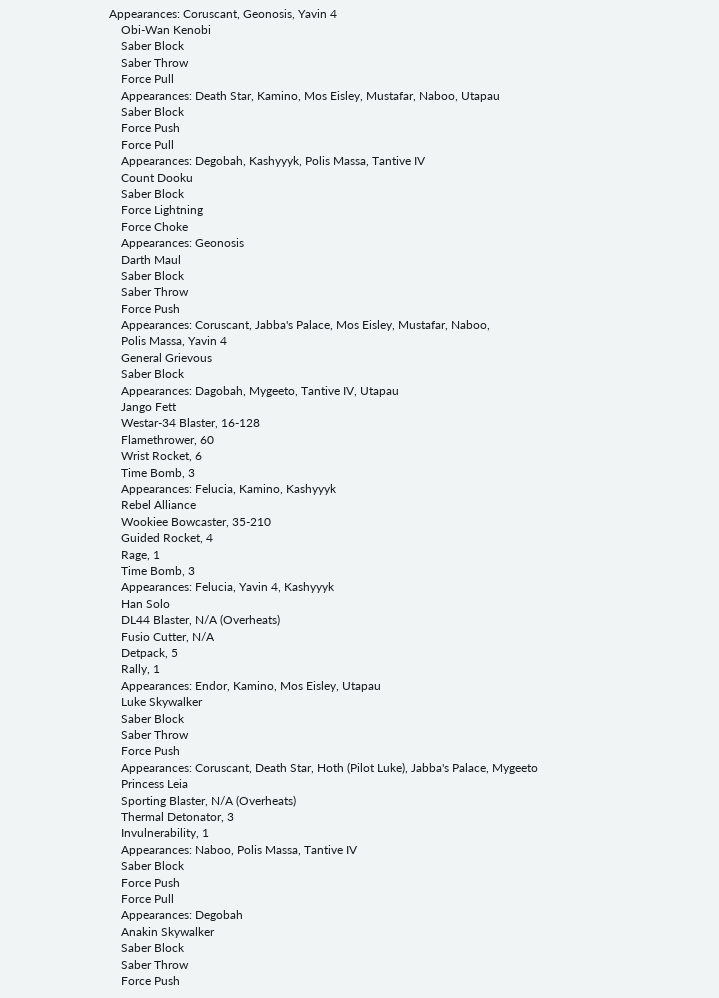Appearances: Coruscant, Geonosis, Yavin 4
    Obi-Wan Kenobi
    Saber Block
    Saber Throw
    Force Pull
    Appearances: Death Star, Kamino, Mos Eisley, Mustafar, Naboo, Utapau
    Saber Block
    Force Push
    Force Pull
    Appearances: Degobah, Kashyyyk, Polis Massa, Tantive IV
    Count Dooku
    Saber Block
    Force Lightning
    Force Choke
    Appearances: Geonosis
    Darth Maul
    Saber Block
    Saber Throw
    Force Push
    Appearances: Coruscant, Jabba's Palace, Mos Eisley, Mustafar, Naboo,
    Polis Massa, Yavin 4
    General Grievous
    Saber Block
    Appearances: Dagobah, Mygeeto, Tantive IV, Utapau
    Jango Fett
    Westar-34 Blaster, 16-128
    Flamethrower, 60
    Wrist Rocket, 6
    Time Bomb, 3
    Appearances: Felucia, Kamino, Kashyyyk
    Rebel Alliance
    Wookiee Bowcaster, 35-210
    Guided Rocket, 4
    Rage, 1
    Time Bomb, 3
    Appearances: Felucia, Yavin 4, Kashyyyk
    Han Solo
    DL44 Blaster, N/A (Overheats)
    Fusio Cutter, N/A
    Detpack, 5
    Rally, 1
    Appearances: Endor, Kamino, Mos Eisley, Utapau
    Luke Skywalker
    Saber Block
    Saber Throw
    Force Push
    Appearances: Coruscant, Death Star, Hoth (Pilot Luke), Jabba's Palace, Mygeeto
    Princess Leia
    Sporting Blaster, N/A (Overheats)
    Thermal Detonator, 3
    Invulnerability, 1
    Appearances: Naboo, Polis Massa, Tantive IV
    Saber Block
    Force Push
    Force Pull
    Appearances: Degobah
    Anakin Skywalker
    Saber Block
    Saber Throw
    Force Push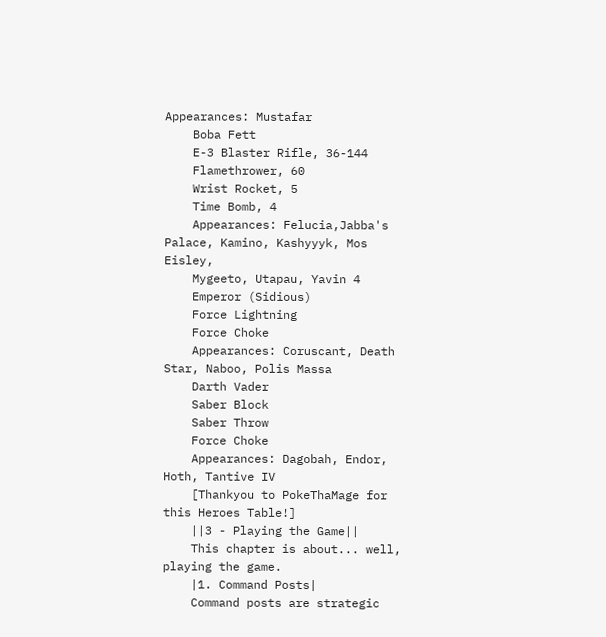Appearances: Mustafar
    Boba Fett
    E-3 Blaster Rifle, 36-144
    Flamethrower, 60
    Wrist Rocket, 5
    Time Bomb, 4
    Appearances: Felucia,Jabba's Palace, Kamino, Kashyyyk, Mos Eisley,
    Mygeeto, Utapau, Yavin 4
    Emperor (Sidious)
    Force Lightning
    Force Choke
    Appearances: Coruscant, Death Star, Naboo, Polis Massa
    Darth Vader
    Saber Block
    Saber Throw
    Force Choke
    Appearances: Dagobah, Endor, Hoth, Tantive IV
    [Thankyou to PokeThaMage for this Heroes Table!]
    ||3 - Playing the Game||
    This chapter is about... well, playing the game.
    |1. Command Posts|
    Command posts are strategic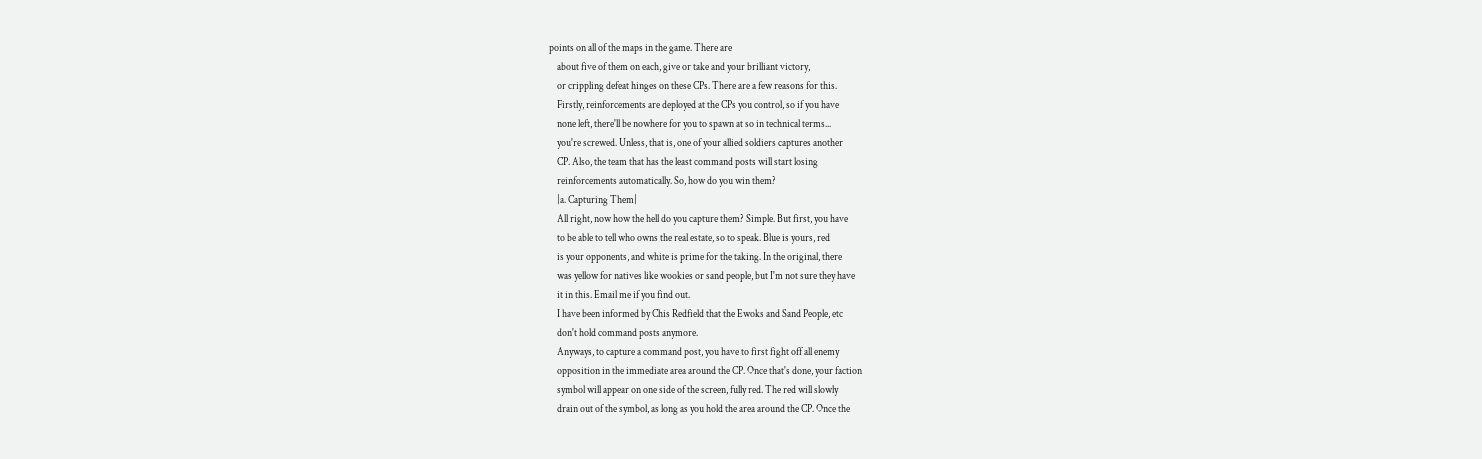points on all of the maps in the game. There are
    about five of them on each, give or take and your brilliant victory,
    or crippling defeat hinges on these CPs. There are a few reasons for this.
    Firstly, reinforcements are deployed at the CPs you control, so if you have
    none left, there'll be nowhere for you to spawn at so in technical terms...
    you're screwed. Unless, that is, one of your allied soldiers captures another
    CP. Also, the team that has the least command posts will start losing
    reinforcements automatically. So, how do you win them?
    |a. Capturing Them|
    All right, now how the hell do you capture them? Simple. But first, you have
    to be able to tell who owns the real estate, so to speak. Blue is yours, red
    is your opponents, and white is prime for the taking. In the original, there
    was yellow for natives like wookies or sand people, but I'm not sure they have
    it in this. Email me if you find out.
    I have been informed by Chis Redfield that the Ewoks and Sand People, etc
    don't hold command posts anymore.
    Anyways, to capture a command post, you have to first fight off all enemy
    opposition in the immediate area around the CP. Once that's done, your faction
    symbol will appear on one side of the screen, fully red. The red will slowly
    drain out of the symbol, as long as you hold the area around the CP. Once the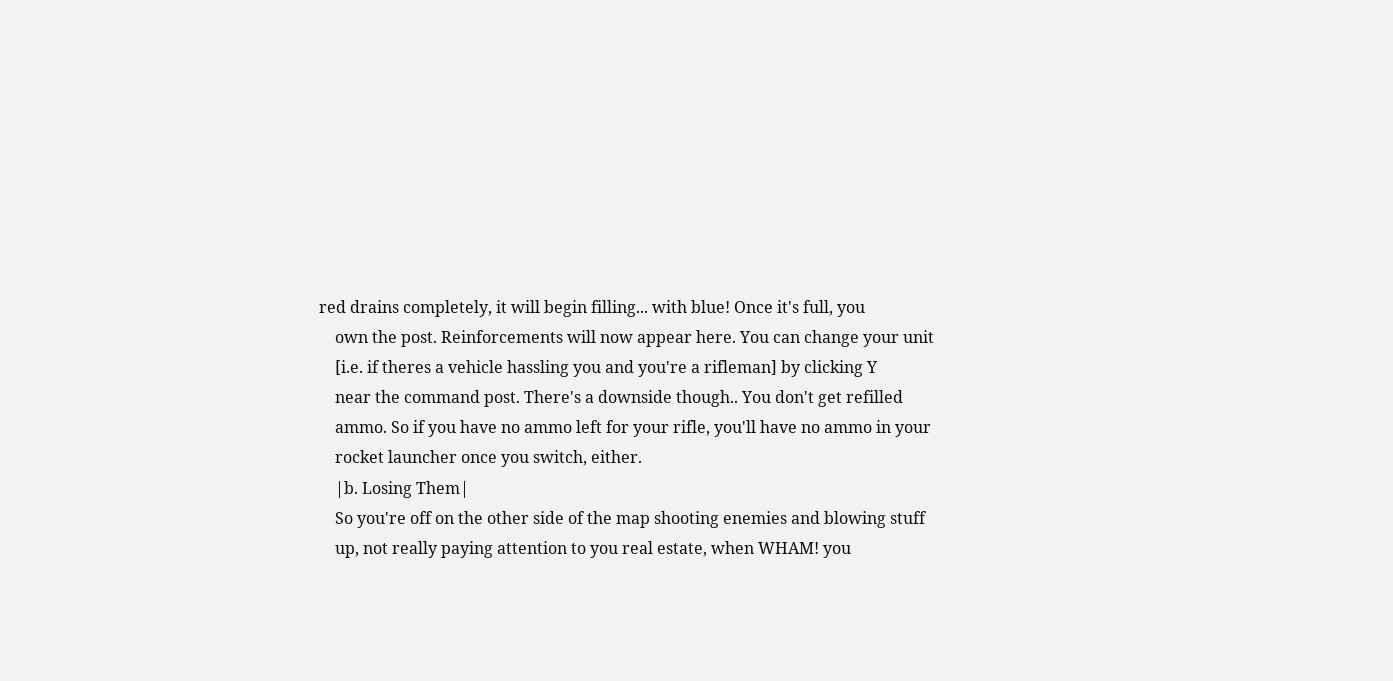red drains completely, it will begin filling... with blue! Once it's full, you
    own the post. Reinforcements will now appear here. You can change your unit
    [i.e. if theres a vehicle hassling you and you're a rifleman] by clicking Y
    near the command post. There's a downside though.. You don't get refilled
    ammo. So if you have no ammo left for your rifle, you'll have no ammo in your
    rocket launcher once you switch, either.
    |b. Losing Them|
    So you're off on the other side of the map shooting enemies and blowing stuff
    up, not really paying attention to you real estate, when WHAM! you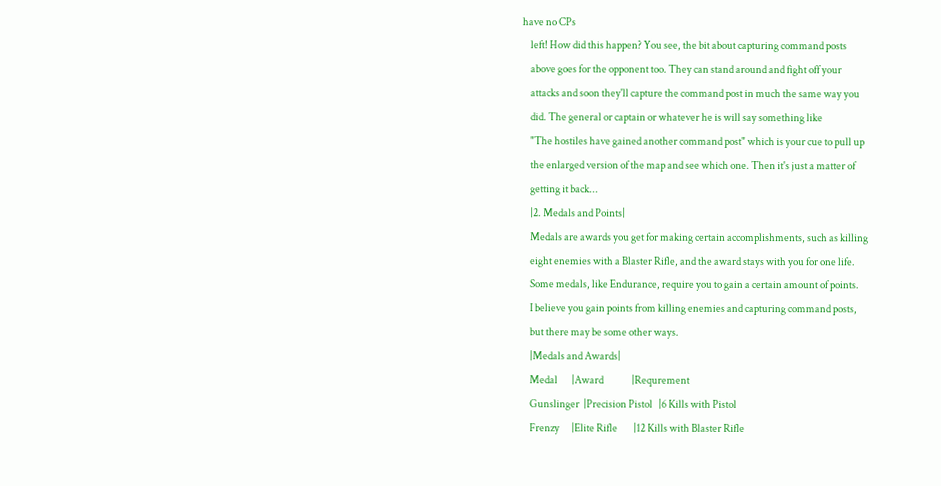have no CPs
    left! How did this happen? You see, the bit about capturing command posts
    above goes for the opponent too. They can stand around and fight off your
    attacks and soon they'll capture the command post in much the same way you
    did. The general or captain or whatever he is will say something like
    "The hostiles have gained another command post" which is your cue to pull up
    the enlarged version of the map and see which one. Then it's just a matter of
    getting it back...
    |2. Medals and Points|
    Medals are awards you get for making certain accomplishments, such as killing
    eight enemies with a Blaster Rifle, and the award stays with you for one life.
    Some medals, like Endurance, require you to gain a certain amount of points.
    I believe you gain points from killing enemies and capturing command posts,
    but there may be some other ways.
    |Medals and Awards|
    Medal       |Award              |Requrement
    Gunslinger  |Precision Pistol   |6 Kills with Pistol
    Frenzy      |Elite Rifle        |12 Kills with Blaster Rifle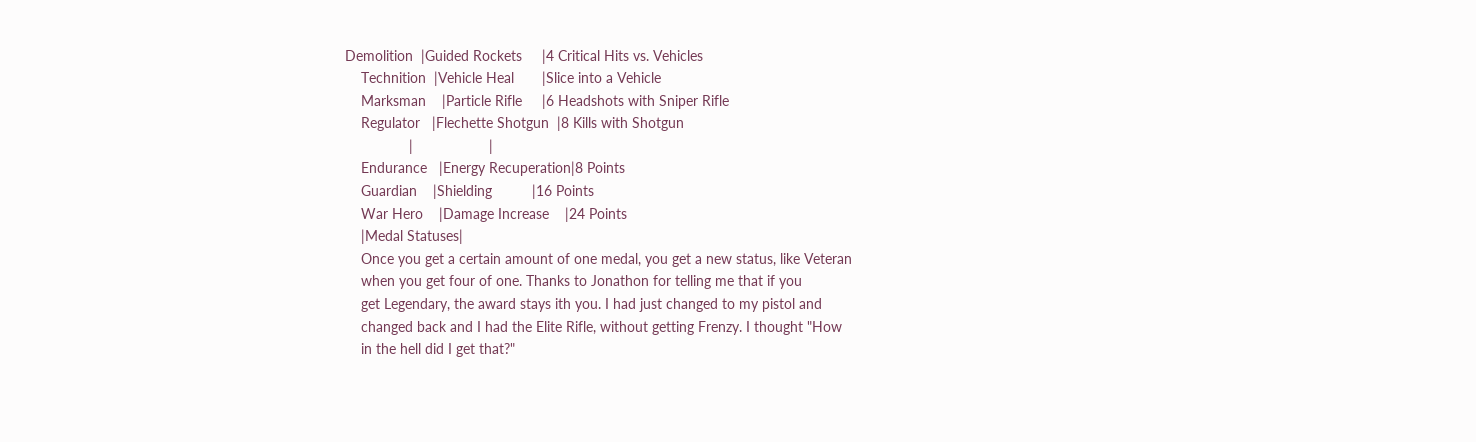Demolition  |Guided Rockets     |4 Critical Hits vs. Vehicles
    Technition  |Vehicle Heal       |Slice into a Vehicle
    Marksman    |Particle Rifle     |6 Headshots with Sniper Rifle
    Regulator   |Flechette Shotgun  |8 Kills with Shotgun
                |                   |
    Endurance   |Energy Recuperation|8 Points
    Guardian    |Shielding          |16 Points
    War Hero    |Damage Increase    |24 Points
    |Medal Statuses|
    Once you get a certain amount of one medal, you get a new status, like Veteran
    when you get four of one. Thanks to Jonathon for telling me that if you
    get Legendary, the award stays ith you. I had just changed to my pistol and
    changed back and I had the Elite Rifle, without getting Frenzy. I thought "How
    in the hell did I get that?"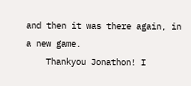and then it was there again, in a new game.
    Thankyou Jonathon! I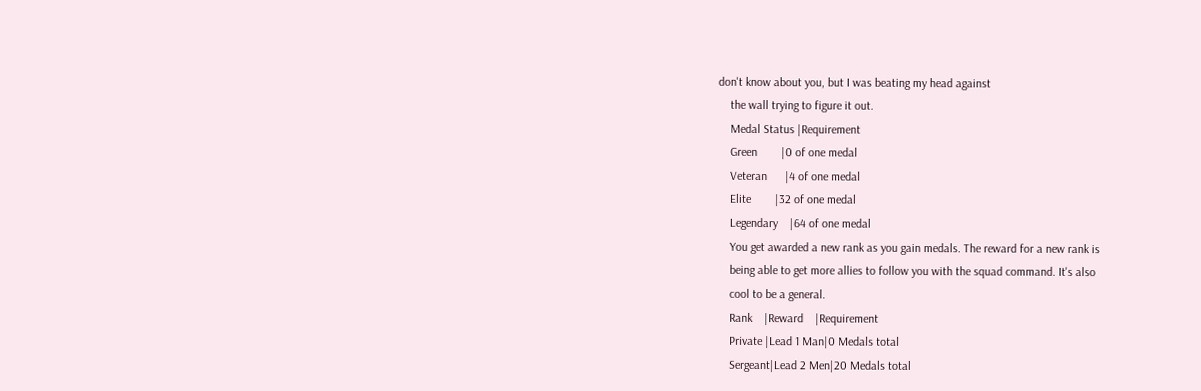don't know about you, but I was beating my head against
    the wall trying to figure it out.
    Medal Status |Requirement
    Green        |0 of one medal
    Veteran      |4 of one medal
    Elite        |32 of one medal
    Legendary    |64 of one medal
    You get awarded a new rank as you gain medals. The reward for a new rank is
    being able to get more allies to follow you with the squad command. It's also
    cool to be a general.
    Rank    |Reward    |Requirement
    Private |Lead 1 Man|0 Medals total
    Sergeant|Lead 2 Men|20 Medals total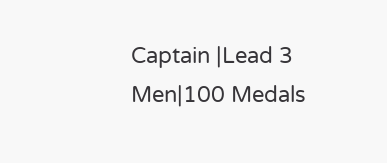Captain |Lead 3 Men|100 Medals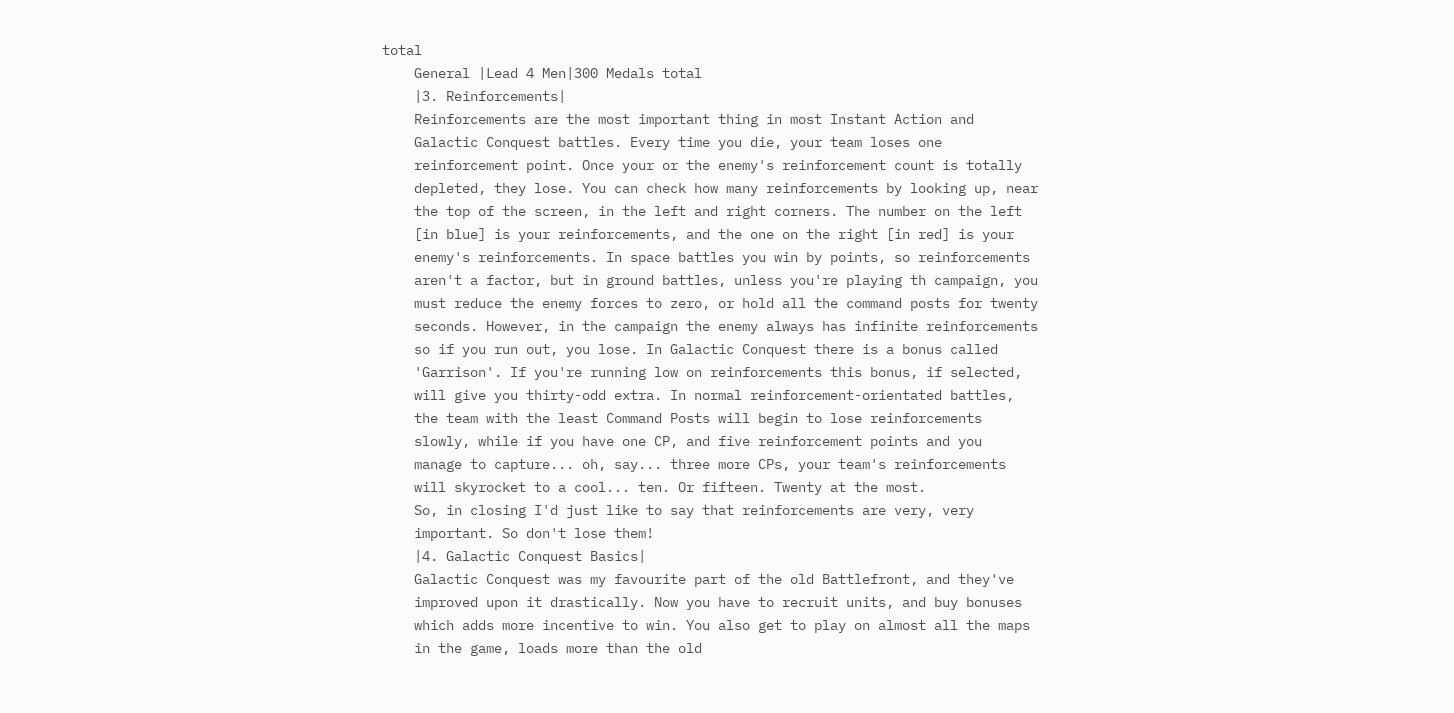total
    General |Lead 4 Men|300 Medals total
    |3. Reinforcements|
    Reinforcements are the most important thing in most Instant Action and
    Galactic Conquest battles. Every time you die, your team loses one
    reinforcement point. Once your or the enemy's reinforcement count is totally
    depleted, they lose. You can check how many reinforcements by looking up, near
    the top of the screen, in the left and right corners. The number on the left
    [in blue] is your reinforcements, and the one on the right [in red] is your
    enemy's reinforcements. In space battles you win by points, so reinforcements
    aren't a factor, but in ground battles, unless you're playing th campaign, you
    must reduce the enemy forces to zero, or hold all the command posts for twenty
    seconds. However, in the campaign the enemy always has infinite reinforcements
    so if you run out, you lose. In Galactic Conquest there is a bonus called
    'Garrison'. If you're running low on reinforcements this bonus, if selected,
    will give you thirty-odd extra. In normal reinforcement-orientated battles,
    the team with the least Command Posts will begin to lose reinforcements
    slowly, while if you have one CP, and five reinforcement points and you
    manage to capture... oh, say... three more CPs, your team's reinforcements
    will skyrocket to a cool... ten. Or fifteen. Twenty at the most.
    So, in closing I'd just like to say that reinforcements are very, very
    important. So don't lose them!
    |4. Galactic Conquest Basics|
    Galactic Conquest was my favourite part of the old Battlefront, and they've
    improved upon it drastically. Now you have to recruit units, and buy bonuses
    which adds more incentive to win. You also get to play on almost all the maps
    in the game, loads more than the old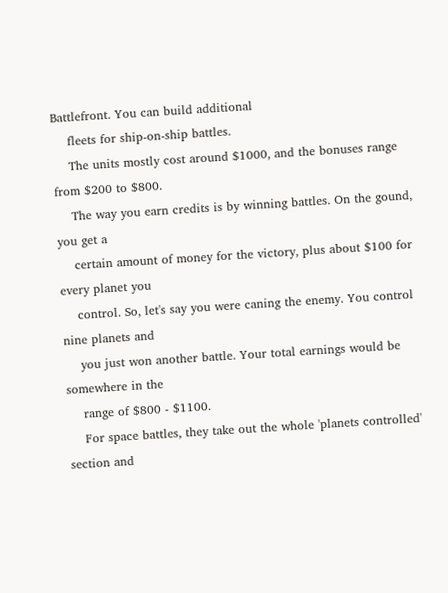Battlefront. You can build additional
    fleets for ship-on-ship battles.
    The units mostly cost around $1000, and the bonuses range from $200 to $800.
    The way you earn credits is by winning battles. On the gound, you get a
    certain amount of money for the victory, plus about $100 for every planet you
    control. So, let's say you were caning the enemy. You control nine planets and
    you just won another battle. Your total earnings would be somewhere in the
    range of $800 - $1100.
    For space battles, they take out the whole 'planets controlled' section and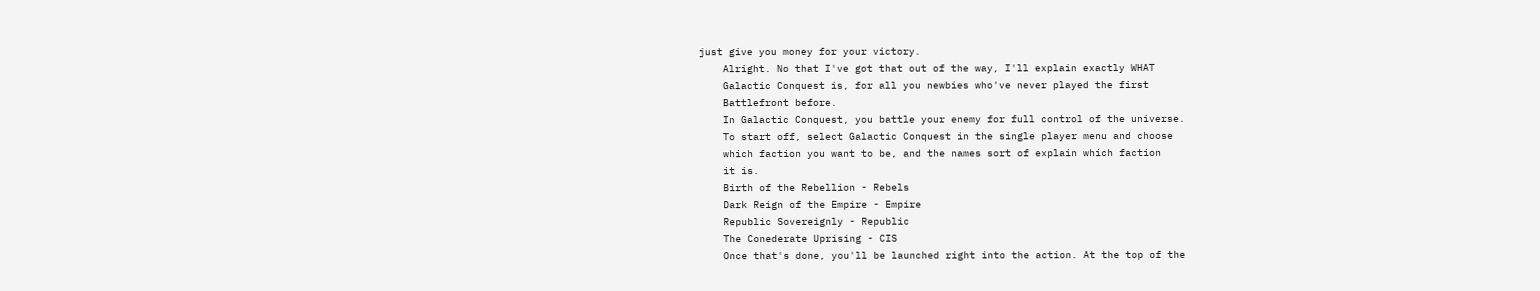just give you money for your victory.
    Alright. No that I've got that out of the way, I'll explain exactly WHAT
    Galactic Conquest is, for all you newbies who've never played the first
    Battlefront before.
    In Galactic Conquest, you battle your enemy for full control of the universe.
    To start off, select Galactic Conquest in the single player menu and choose
    which faction you want to be, and the names sort of explain which faction
    it is.
    Birth of the Rebellion - Rebels
    Dark Reign of the Empire - Empire
    Republic Sovereignly - Republic
    The Conederate Uprising - CIS
    Once that's done, you'll be launched right into the action. At the top of the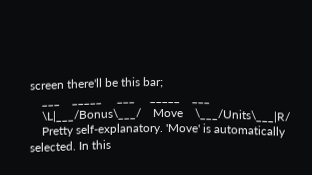screen there'll be this bar;
    ___    _____     ___     _____    ___
    \L|___/Bonus\___/    Move    \___/Units\___|R/
    Pretty self-explanatory. 'Move' is automatically selected. In this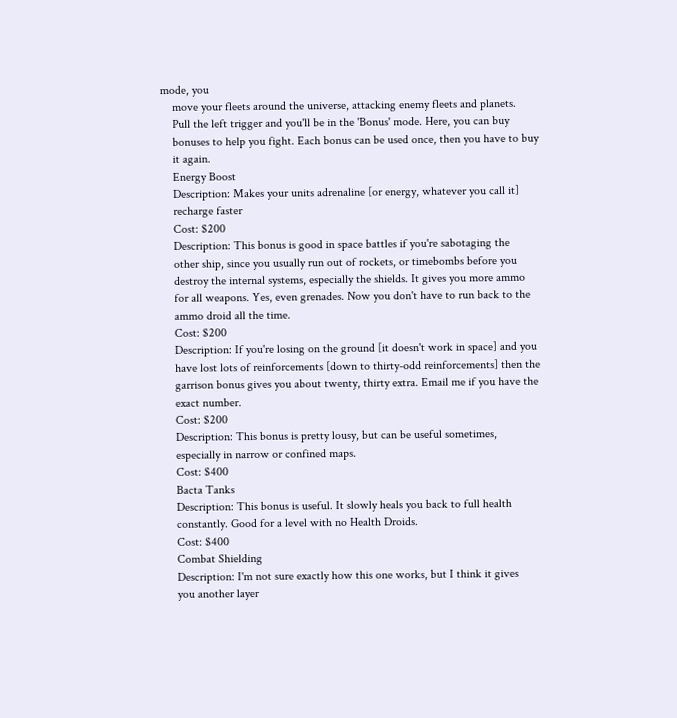mode, you
    move your fleets around the universe, attacking enemy fleets and planets.
    Pull the left trigger and you'll be in the 'Bonus' mode. Here, you can buy
    bonuses to help you fight. Each bonus can be used once, then you have to buy
    it again.
    Energy Boost
    Description: Makes your units adrenaline [or energy, whatever you call it]
    recharge faster
    Cost: $200
    Description: This bonus is good in space battles if you're sabotaging the
    other ship, since you usually run out of rockets, or timebombs before you
    destroy the internal systems, especially the shields. It gives you more ammo
    for all weapons. Yes, even grenades. Now you don't have to run back to the
    ammo droid all the time.
    Cost: $200
    Description: If you're losing on the ground [it doesn't work in space] and you
    have lost lots of reinforcements [down to thirty-odd reinforcements] then the
    garrison bonus gives you about twenty, thirty extra. Email me if you have the
    exact number.
    Cost: $200
    Description: This bonus is pretty lousy, but can be useful sometimes,
    especially in narrow or confined maps.
    Cost: $400
    Bacta Tanks
    Description: This bonus is useful. It slowly heals you back to full health
    constantly. Good for a level with no Health Droids.
    Cost: $400
    Combat Shielding
    Description: I'm not sure exactly how this one works, but I think it gives
    you another layer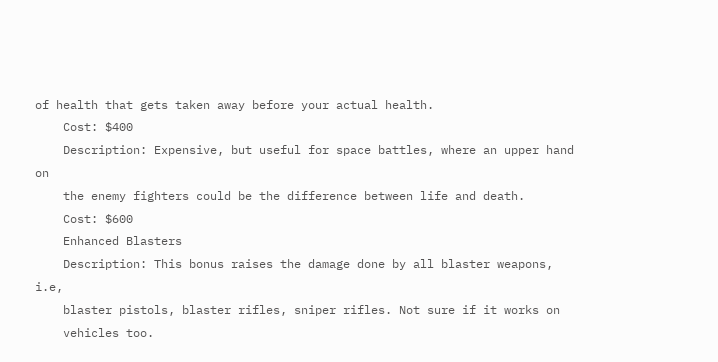of health that gets taken away before your actual health.
    Cost: $400
    Description: Expensive, but useful for space battles, where an upper hand on
    the enemy fighters could be the difference between life and death.
    Cost: $600
    Enhanced Blasters
    Description: This bonus raises the damage done by all blaster weapons, i.e,
    blaster pistols, blaster rifles, sniper rifles. Not sure if it works on
    vehicles too.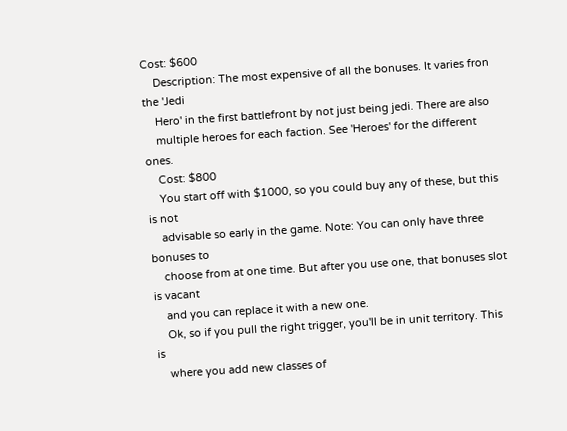Cost: $600
    Description: The most expensive of all the bonuses. It varies fron the 'Jedi
    Hero' in the first battlefront by not just being jedi. There are also
    multiple heroes for each faction. See 'Heroes' for the different ones.
    Cost: $800
    You start off with $1000, so you could buy any of these, but this is not
    advisable so early in the game. Note: You can only have three bonuses to
    choose from at one time. But after you use one, that bonuses slot is vacant
    and you can replace it with a new one.
    Ok, so if you pull the right trigger, you'll be in unit territory. This is
    where you add new classes of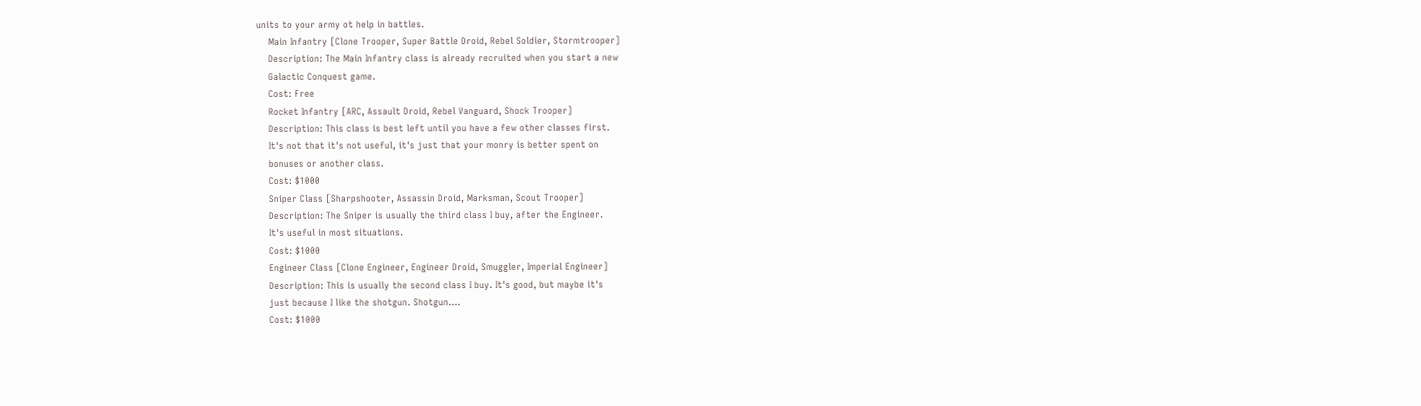units to your army ot help in battles.
    Main Infantry [Clone Trooper, Super Battle Droid, Rebel Soldier, Stormtrooper]
    Description: The Main Infantry class is already recruited when you start a new
    Galactic Conquest game.
    Cost: Free
    Rocket Infantry [ARC, Assault Droid, Rebel Vanguard, Shock Trooper]
    Description: This class is best left until you have a few other classes first.
    It's not that it's not useful, it's just that your monry is better spent on
    bonuses or another class.
    Cost: $1000
    Sniper Class [Sharpshooter, Assassin Droid, Marksman, Scout Trooper]
    Description: The Sniper is usually the third class I buy, after the Engineer.
    It's useful in most situations.
    Cost: $1000
    Engineer Class [Clone Engineer, Engineer Droid, Smuggler, Imperial Engineer]
    Description: This is usually the second class I buy. It's good, but maybe it's
    just because I like the shotgun. Shotgun....
    Cost: $1000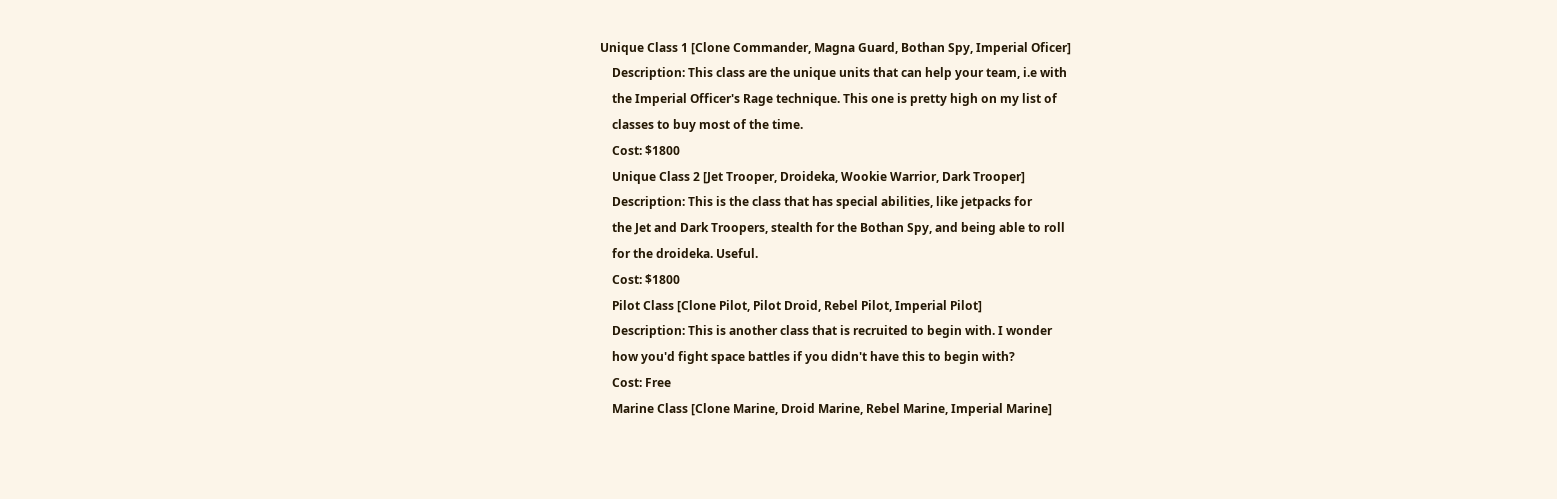Unique Class 1 [Clone Commander, Magna Guard, Bothan Spy, Imperial Oficer]
    Description: This class are the unique units that can help your team, i.e with
    the Imperial Officer's Rage technique. This one is pretty high on my list of
    classes to buy most of the time.
    Cost: $1800
    Unique Class 2 [Jet Trooper, Droideka, Wookie Warrior, Dark Trooper]
    Description: This is the class that has special abilities, like jetpacks for
    the Jet and Dark Troopers, stealth for the Bothan Spy, and being able to roll
    for the droideka. Useful.
    Cost: $1800
    Pilot Class [Clone Pilot, Pilot Droid, Rebel Pilot, Imperial Pilot]
    Description: This is another class that is recruited to begin with. I wonder
    how you'd fight space battles if you didn't have this to begin with?
    Cost: Free
    Marine Class [Clone Marine, Droid Marine, Rebel Marine, Imperial Marine]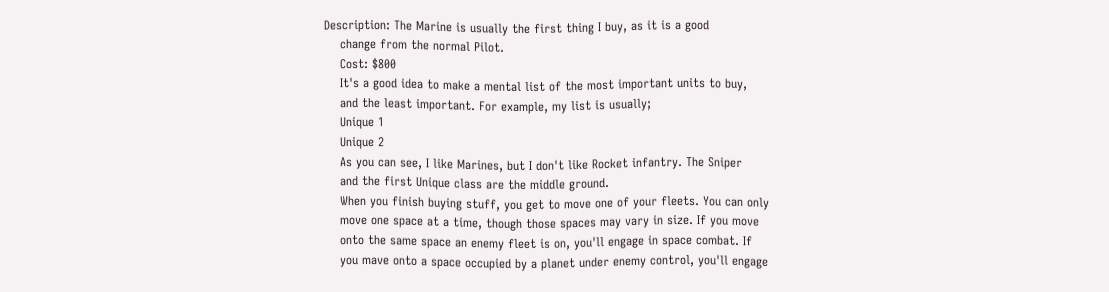Description: The Marine is usually the first thing I buy, as it is a good
    change from the normal Pilot.
    Cost: $800
    It's a good idea to make a mental list of the most important units to buy,
    and the least important. For example, my list is usually;
    Unique 1
    Unique 2
    As you can see, I like Marines, but I don't like Rocket infantry. The Sniper
    and the first Unique class are the middle ground.
    When you finish buying stuff, you get to move one of your fleets. You can only
    move one space at a time, though those spaces may vary in size. If you move
    onto the same space an enemy fleet is on, you'll engage in space combat. If
    you mave onto a space occupied by a planet under enemy control, you'll engage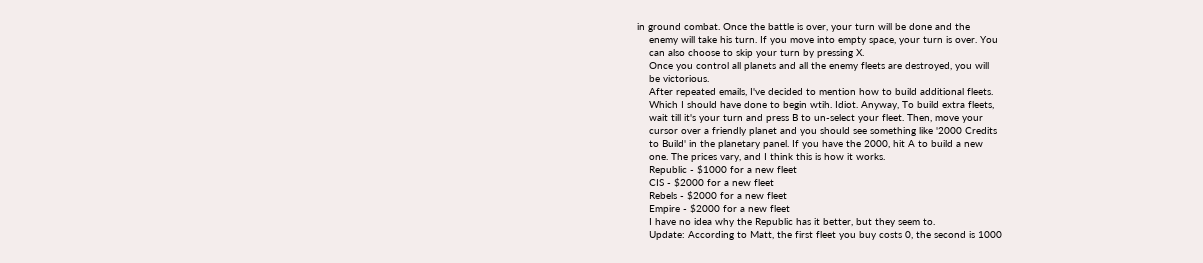in ground combat. Once the battle is over, your turn will be done and the
    enemy will take his turn. If you move into empty space, your turn is over. You
    can also choose to skip your turn by pressing X.
    Once you control all planets and all the enemy fleets are destroyed, you will
    be victorious.
    After repeated emails, I've decided to mention how to build additional fleets.
    Which I should have done to begin wtih. Idiot. Anyway, To build extra fleets,
    wait till it's your turn and press B to un-select your fleet. Then, move your
    cursor over a friendly planet and you should see something like '2000 Credits
    to Build' in the planetary panel. If you have the 2000, hit A to build a new
    one. The prices vary, and I think this is how it works.
    Republic - $1000 for a new fleet
    CIS - $2000 for a new fleet
    Rebels - $2000 for a new fleet
    Empire - $2000 for a new fleet
    I have no idea why the Republic has it better, but they seem to.
    Update: According to Matt, the first fleet you buy costs 0, the second is 1000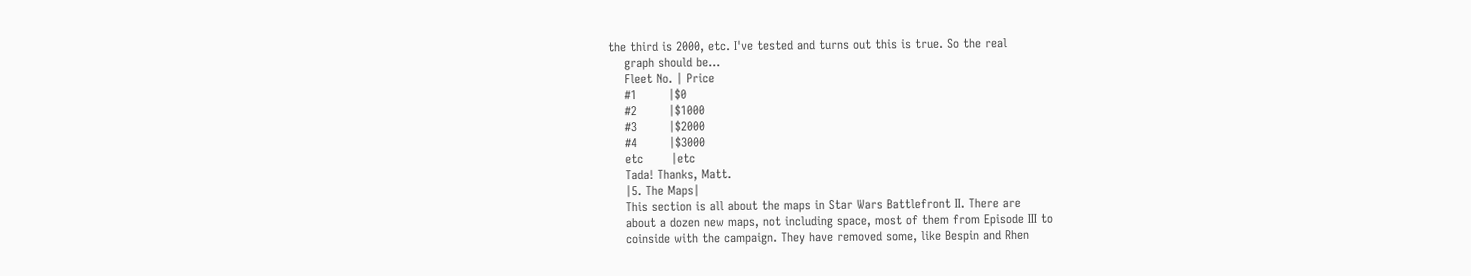the third is 2000, etc. I've tested and turns out this is true. So the real
    graph should be...
    Fleet No. | Price
    #1        |$0
    #2        |$1000
    #3        |$2000
    #4        |$3000
    etc       |etc
    Tada! Thanks, Matt.
    |5. The Maps|
    This section is all about the maps in Star Wars Battlefront II. There are
    about a dozen new maps, not including space, most of them from Episode III to
    coinside with the campaign. They have removed some, like Bespin and Rhen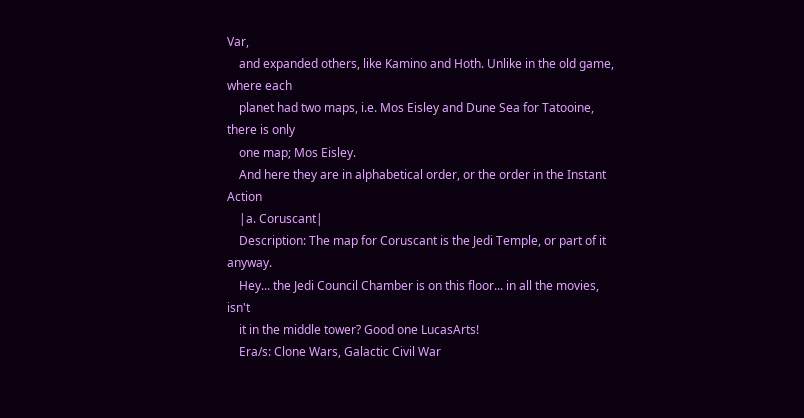Var,
    and expanded others, like Kamino and Hoth. Unlike in the old game, where each
    planet had two maps, i.e. Mos Eisley and Dune Sea for Tatooine, there is only
    one map; Mos Eisley.
    And here they are in alphabetical order, or the order in the Instant Action
    |a. Coruscant|
    Description: The map for Coruscant is the Jedi Temple, or part of it anyway.
    Hey... the Jedi Council Chamber is on this floor... in all the movies, isn't
    it in the middle tower? Good one LucasArts!
    Era/s: Clone Wars, Galactic Civil War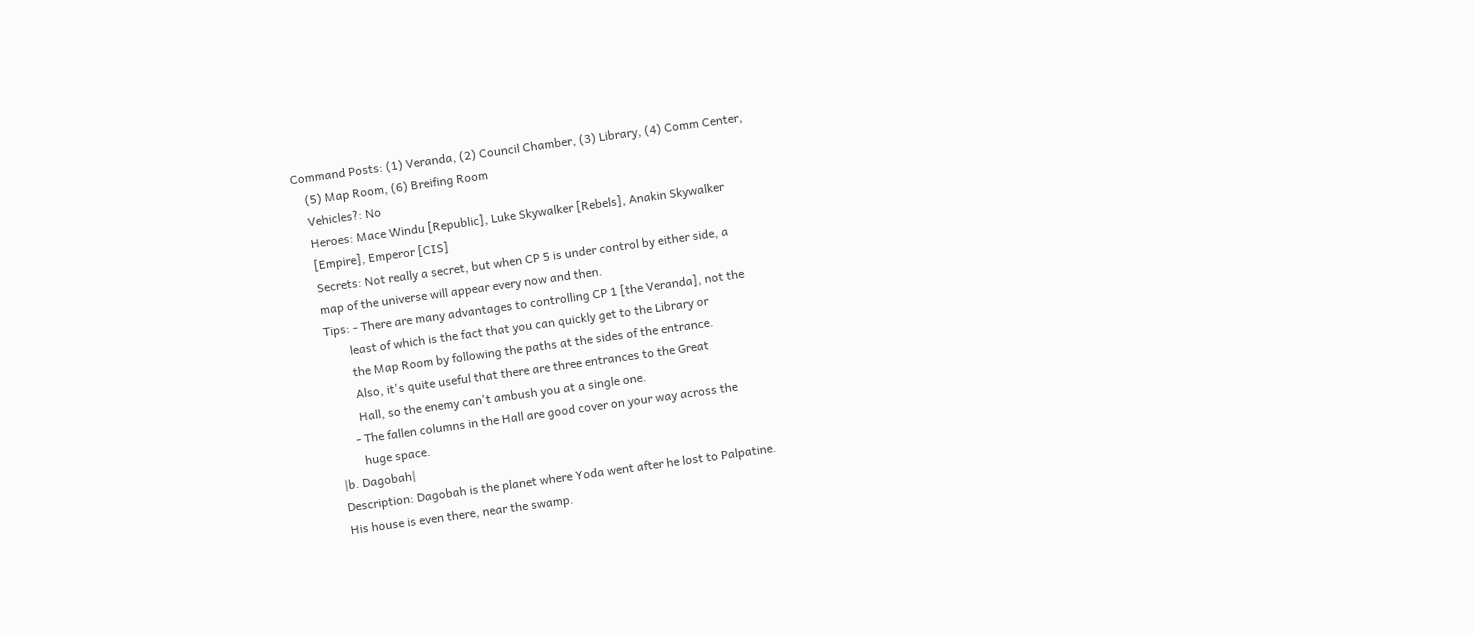Command Posts: (1) Veranda, (2) Council Chamber, (3) Library, (4) Comm Center,
    (5) Map Room, (6) Breifing Room
    Vehicles?: No
    Heroes: Mace Windu [Republic], Luke Skywalker [Rebels], Anakin Skywalker
    [Empire], Emperor [CIS]
    Secrets: Not really a secret, but when CP 5 is under control by either side, a
    map of the universe will appear every now and then.
    Tips: - There are many advantages to controlling CP 1 [the Veranda], not the
            least of which is the fact that you can quickly get to the Library or
            the Map Room by following the paths at the sides of the entrance.
            Also, it's quite useful that there are three entrances to the Great
            Hall, so the enemy can't ambush you at a single one.
          - The fallen columns in the Hall are good cover on your way across the
            huge space.
    |b. Dagobah|
    Description: Dagobah is the planet where Yoda went after he lost to Palpatine.
    His house is even there, near the swamp.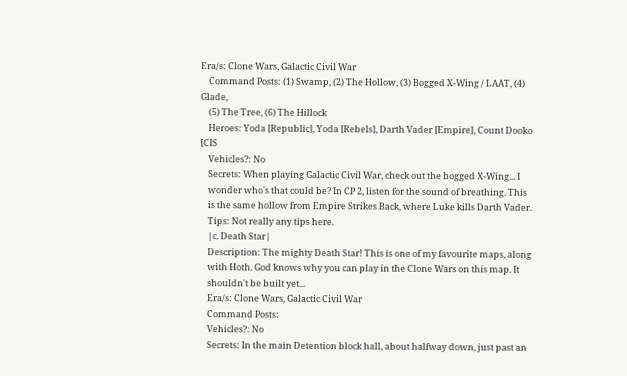Era/s: Clone Wars, Galactic Civil War
    Command Posts: (1) Swamp, (2) The Hollow, (3) Bogged X-Wing / LAAT, (4) Glade,
    (5) The Tree, (6) The Hillock
    Heroes: Yoda [Republic], Yoda [Rebels], Darth Vader [Empire], Count Dooko [CIS
    Vehicles?: No
    Secrets: When playing Galactic Civil War, check out the bogged X-Wing... I
    wonder who's that could be? In CP 2, listen for the sound of breathing. This
    is the same hollow from Empire Strikes Back, where Luke kills Darth Vader.
    Tips: Not really any tips here.
    |c. Death Star|
    Description: The mighty Death Star! This is one of my favourite maps, along
    with Hoth. God knows why you can play in the Clone Wars on this map. It
    shouldn't be built yet...
    Era/s: Clone Wars, Galactic Civil War
    Command Posts:
    Vehicles?: No
    Secrets: In the main Detention block hall, about halfway down, just past an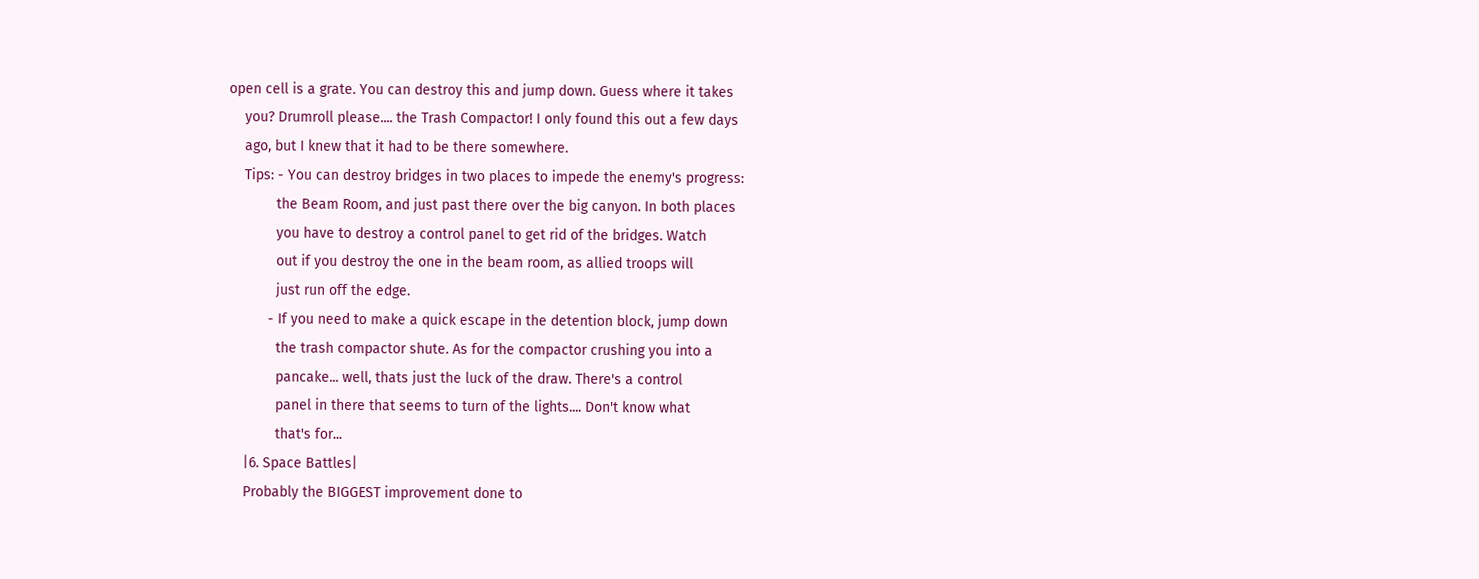open cell is a grate. You can destroy this and jump down. Guess where it takes
    you? Drumroll please.... the Trash Compactor! I only found this out a few days
    ago, but I knew that it had to be there somewhere.
    Tips: - You can destroy bridges in two places to impede the enemy's progress:
            the Beam Room, and just past there over the big canyon. In both places
            you have to destroy a control panel to get rid of the bridges. Watch
            out if you destroy the one in the beam room, as allied troops will
            just run off the edge.
          - If you need to make a quick escape in the detention block, jump down
            the trash compactor shute. As for the compactor crushing you into a
            pancake... well, thats just the luck of the draw. There's a control
            panel in there that seems to turn of the lights.... Don't know what
            that's for...
    |6. Space Battles|
    Probably the BIGGEST improvement done to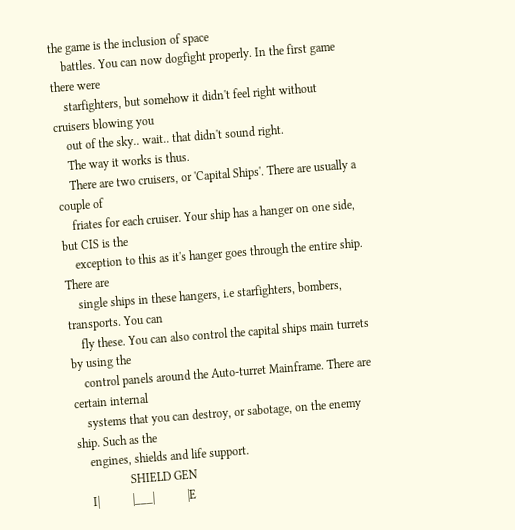the game is the inclusion of space
    battles. You can now dogfight properly. In the first game there were
    starfighters, but somehow it didn't feel right without cruisers blowing you
    out of the sky.. wait.. that didn't sound right.
    The way it works is thus.
    There are two cruisers, or 'Capital Ships'. There are usually a couple of
    friates for each cruiser. Your ship has a hanger on one side, but CIS is the
    exception to this as it's hanger goes through the entire ship. There are
    single ships in these hangers, i.e starfighters, bombers, transports. You can
    fly these. You can also control the capital ships main turrets by using the
    control panels around the Auto-turret Mainframe. There are certain internal
    systems that you can destroy, or sabotage, on the enemy ship. Such as the
    engines, shields and life support.
                 SHIELD GEN
    I|           |___|           |E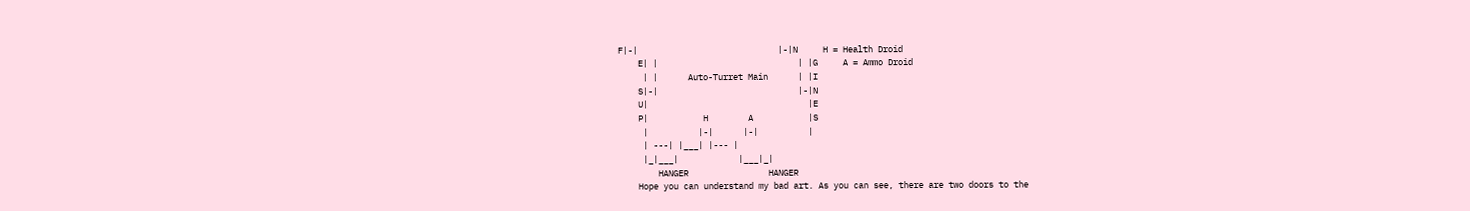F|-|                            |-|N     H = Health Droid
    E| |                            | |G     A = Ammo Droid
     | |      Auto-Turret Main      | |I
    S|-|                            |-|N
    U|                                |E
    P|           H        A           |S
     |          |-|      |-|          |
     | ---| |___| |--- |
     |_|___|            |___|_|
        HANGER                HANGER
    Hope you can understand my bad art. As you can see, there are two doors to the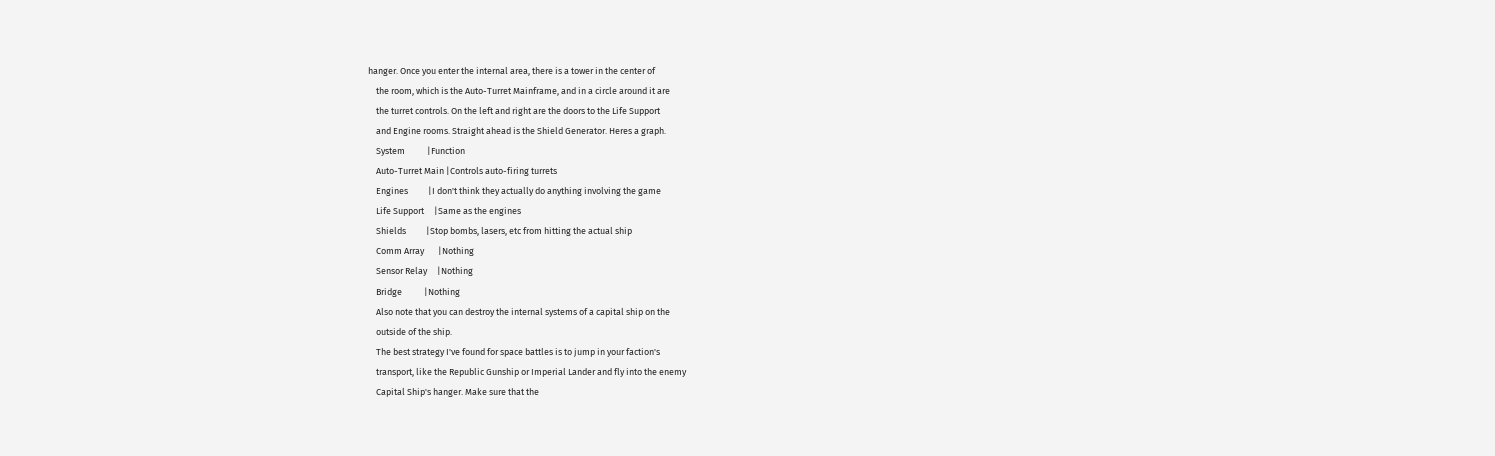hanger. Once you enter the internal area, there is a tower in the center of
    the room, which is the Auto-Turret Mainframe, and in a circle around it are
    the turret controls. On the left and right are the doors to the Life Support
    and Engine rooms. Straight ahead is the Shield Generator. Heres a graph.
    System           |Function
    Auto-Turret Main |Controls auto-firing turrets
    Engines          |I don't think they actually do anything involving the game
    Life Support     |Same as the engines
    Shields          |Stop bombs, lasers, etc from hitting the actual ship
    Comm Array       |Nothing
    Sensor Relay     |Nothing
    Bridge           |Nothing
    Also note that you can destroy the internal systems of a capital ship on the
    outside of the ship.
    The best strategy I've found for space battles is to jump in your faction's
    transport, like the Republic Gunship or Imperial Lander and fly into the enemy
    Capital Ship's hanger. Make sure that the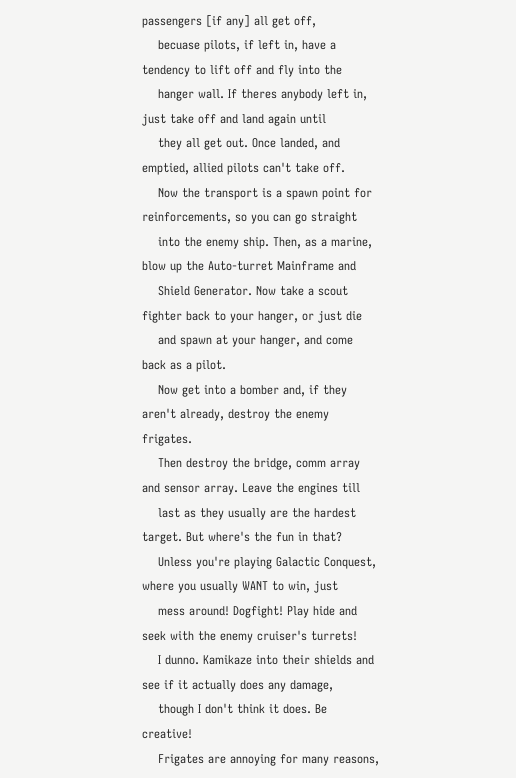passengers [if any] all get off,
    becuase pilots, if left in, have a tendency to lift off and fly into the
    hanger wall. If theres anybody left in, just take off and land again until
    they all get out. Once landed, and emptied, allied pilots can't take off.
    Now the transport is a spawn point for reinforcements, so you can go straight
    into the enemy ship. Then, as a marine, blow up the Auto-turret Mainframe and
    Shield Generator. Now take a scout fighter back to your hanger, or just die
    and spawn at your hanger, and come back as a pilot.
    Now get into a bomber and, if they aren't already, destroy the enemy frigates.
    Then destroy the bridge, comm array and sensor array. Leave the engines till
    last as they usually are the hardest target. But where's the fun in that?
    Unless you're playing Galactic Conquest, where you usually WANT to win, just
    mess around! Dogfight! Play hide and seek with the enemy cruiser's turrets!
    I dunno. Kamikaze into their shields and see if it actually does any damage,
    though I don't think it does. Be creative!
    Frigates are annoying for many reasons,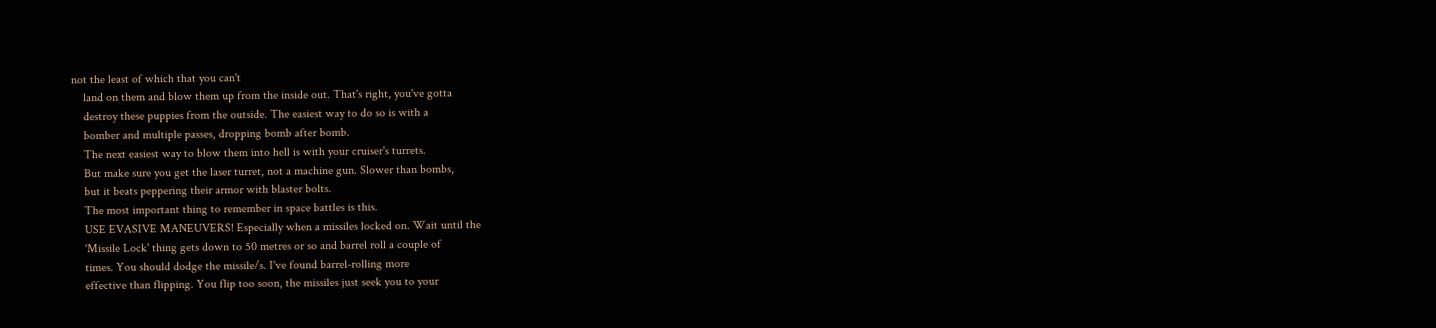not the least of which that you can't
    land on them and blow them up from the inside out. That's right, you've gotta
    destroy these puppies from the outside. The easiest way to do so is with a
    bomber and multiple passes, dropping bomb after bomb.
    The next easiest way to blow them into hell is with your cruiser's turrets.
    But make sure you get the laser turret, not a machine gun. Slower than bombs,
    but it beats peppering their armor with blaster bolts.
    The most important thing to remember in space battles is this.
    USE EVASIVE MANEUVERS! Especially when a missiles locked on. Wait until the
    'Missile Lock' thing gets down to 50 metres or so and barrel roll a couple of
    times. You should dodge the missile/s. I've found barrel-rolling more
    effective than flipping. You flip too soon, the missiles just seek you to your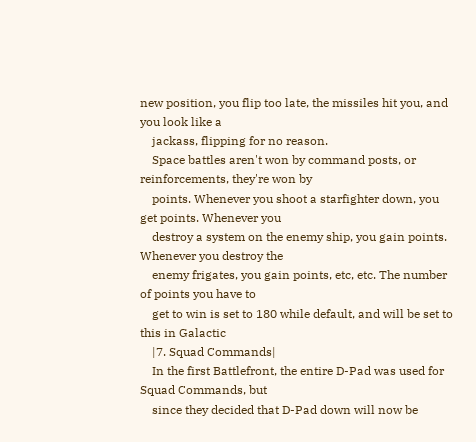new position, you flip too late, the missiles hit you, and you look like a
    jackass, flipping for no reason.
    Space battles aren't won by command posts, or reinforcements, they're won by
    points. Whenever you shoot a starfighter down, you get points. Whenever you
    destroy a system on the enemy ship, you gain points. Whenever you destroy the
    enemy frigates, you gain points, etc, etc. The number of points you have to
    get to win is set to 180 while default, and will be set to this in Galactic
    |7. Squad Commands|
    In the first Battlefront, the entire D-Pad was used for Squad Commands, but
    since they decided that D-Pad down will now be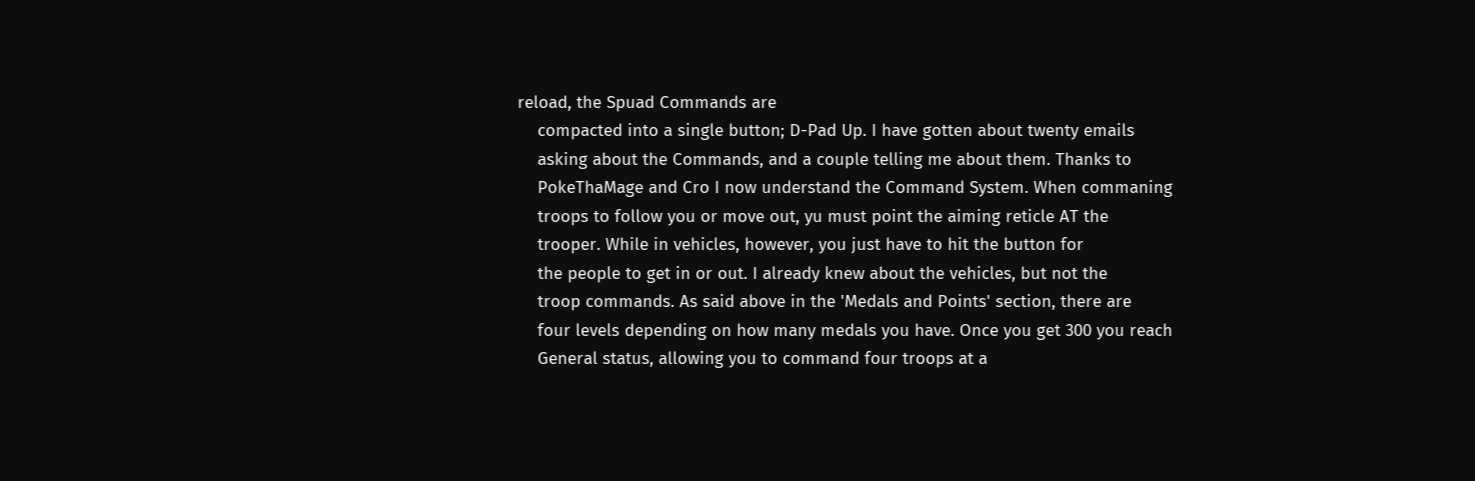reload, the Spuad Commands are
    compacted into a single button; D-Pad Up. I have gotten about twenty emails
    asking about the Commands, and a couple telling me about them. Thanks to
    PokeThaMage and Cro I now understand the Command System. When commaning
    troops to follow you or move out, yu must point the aiming reticle AT the
    trooper. While in vehicles, however, you just have to hit the button for
    the people to get in or out. I already knew about the vehicles, but not the
    troop commands. As said above in the 'Medals and Points' section, there are
    four levels depending on how many medals you have. Once you get 300 you reach
    General status, allowing you to command four troops at a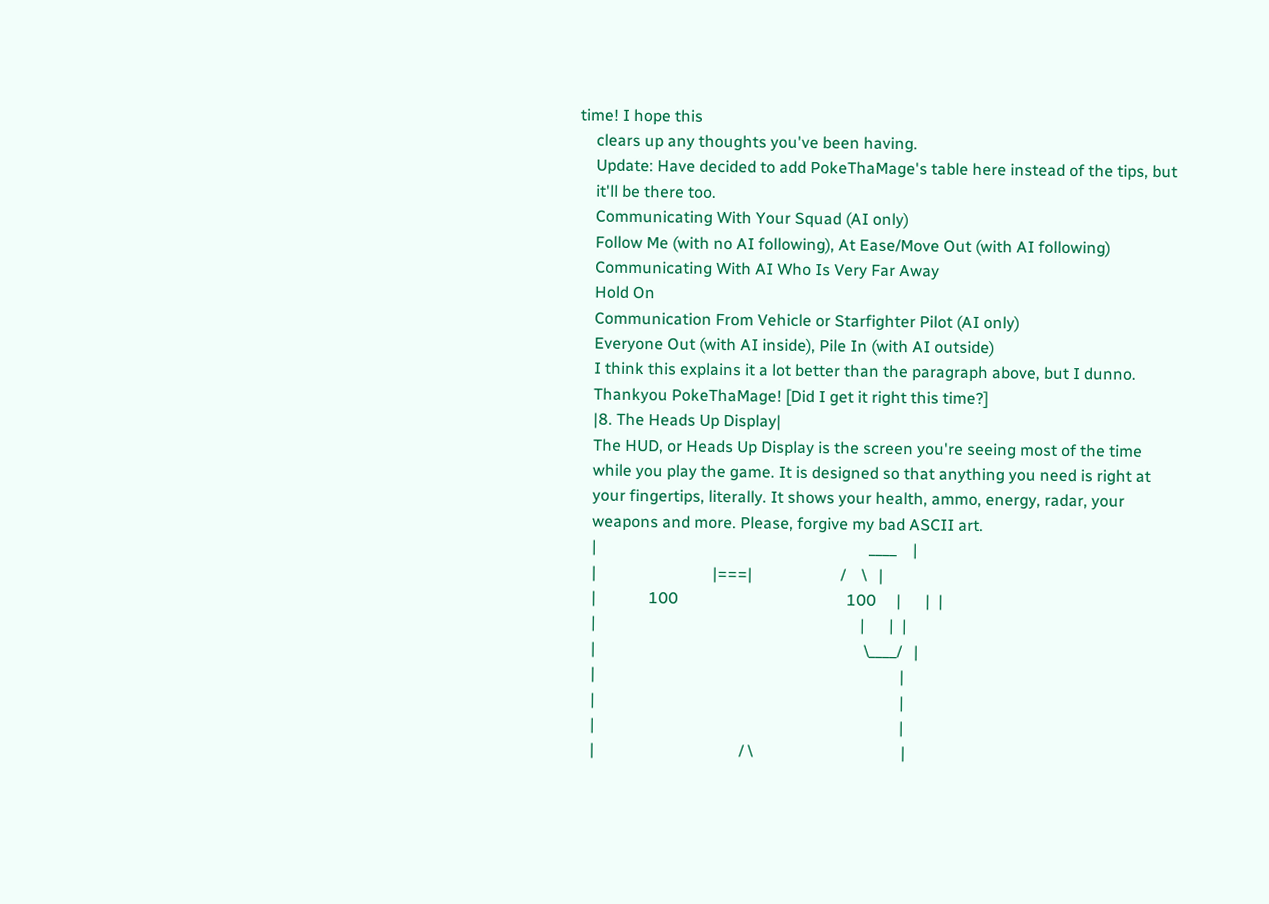time! I hope this
    clears up any thoughts you've been having.
    Update: Have decided to add PokeThaMage's table here instead of the tips, but
    it'll be there too.
    Communicating With Your Squad (AI only)
    Follow Me (with no AI following), At Ease/Move Out (with AI following)
    Communicating With AI Who Is Very Far Away
    Hold On
    Communication From Vehicle or Starfighter Pilot (AI only)
    Everyone Out (with AI inside), Pile In (with AI outside)
    I think this explains it a lot better than the paragraph above, but I dunno.
    Thankyou PokeThaMage! [Did I get it right this time?]
    |8. The Heads Up Display|
    The HUD, or Heads Up Display is the screen you're seeing most of the time
    while you play the game. It is designed so that anything you need is right at
    your fingertips, literally. It shows your health, ammo, energy, radar, your
    weapons and more. Please, forgive my bad ASCII art.
    |                                                                    ____    |
    |                             |===|                      /    \   |
    |             100                                          100     |      |  |
    |                                                                  |      |  |
    |                                                                   \____/   |
    |                                                                            |
    |                                                                            |
    |                                                                            |
    |                                    / \                                     |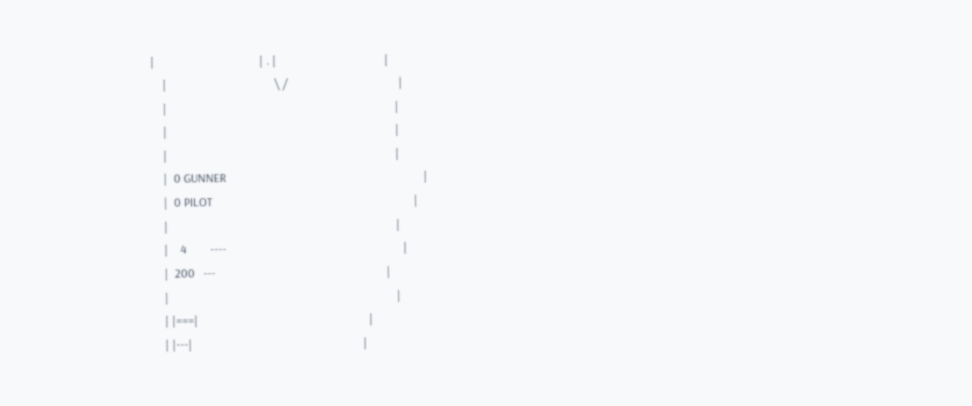|                                   | . |                                    |
    |                                    \ /                                     |
    |                                                                            |
    |                                                                            |
    |                                                                            |
    |  0 GUNNER                                                                  |
    |  0 PILOT                                                                   |
    |                                                                            |
    |    4        ----                                                           |
    |  200   ---                                                         |
    |                                                                            |
    | |===|                                                         |
    | |---|                                                         |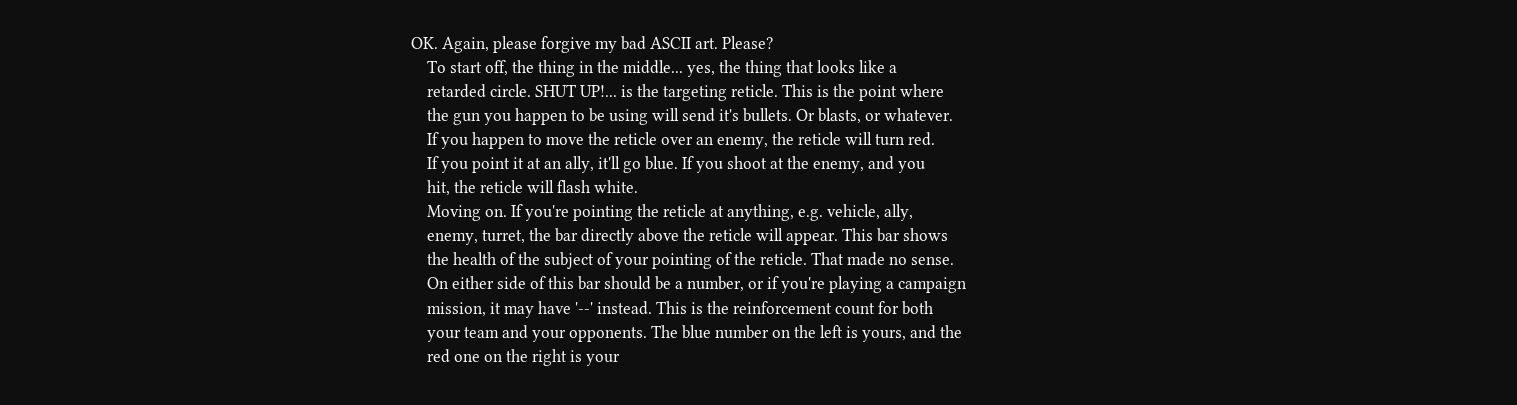OK. Again, please forgive my bad ASCII art. Please?
    To start off, the thing in the middle... yes, the thing that looks like a
    retarded circle. SHUT UP!... is the targeting reticle. This is the point where
    the gun you happen to be using will send it's bullets. Or blasts, or whatever.
    If you happen to move the reticle over an enemy, the reticle will turn red.
    If you point it at an ally, it'll go blue. If you shoot at the enemy, and you
    hit, the reticle will flash white.
    Moving on. If you're pointing the reticle at anything, e.g. vehicle, ally,
    enemy, turret, the bar directly above the reticle will appear. This bar shows
    the health of the subject of your pointing of the reticle. That made no sense.
    On either side of this bar should be a number, or if you're playing a campaign
    mission, it may have '--' instead. This is the reinforcement count for both
    your team and your opponents. The blue number on the left is yours, and the
    red one on the right is your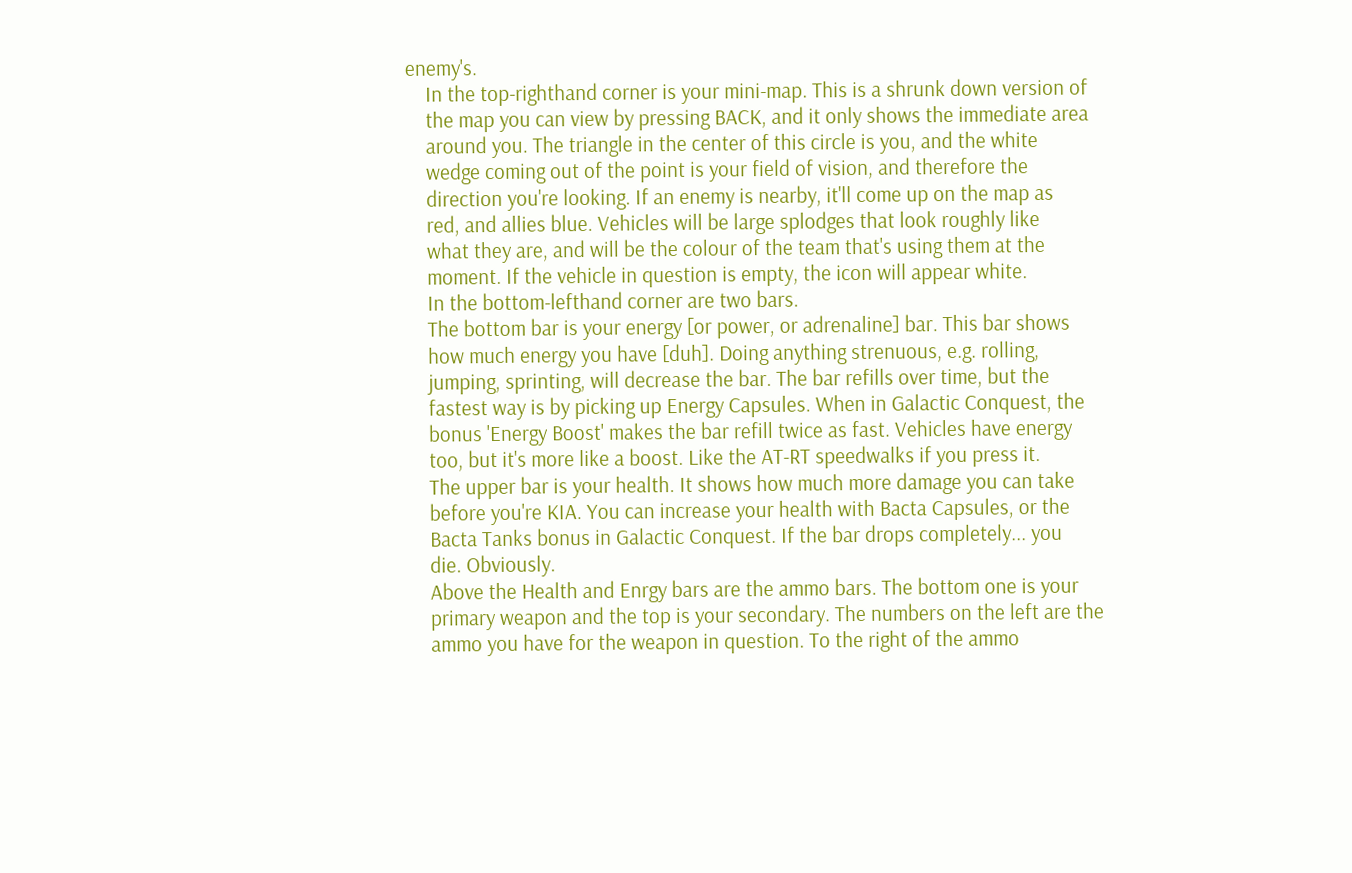enemy's.
    In the top-righthand corner is your mini-map. This is a shrunk down version of
    the map you can view by pressing BACK, and it only shows the immediate area
    around you. The triangle in the center of this circle is you, and the white
    wedge coming out of the point is your field of vision, and therefore the
    direction you're looking. If an enemy is nearby, it'll come up on the map as
    red, and allies blue. Vehicles will be large splodges that look roughly like
    what they are, and will be the colour of the team that's using them at the
    moment. If the vehicle in question is empty, the icon will appear white.
    In the bottom-lefthand corner are two bars.
    The bottom bar is your energy [or power, or adrenaline] bar. This bar shows
    how much energy you have [duh]. Doing anything strenuous, e.g. rolling,
    jumping, sprinting, will decrease the bar. The bar refills over time, but the
    fastest way is by picking up Energy Capsules. When in Galactic Conquest, the
    bonus 'Energy Boost' makes the bar refill twice as fast. Vehicles have energy
    too, but it's more like a boost. Like the AT-RT speedwalks if you press it.
    The upper bar is your health. It shows how much more damage you can take
    before you're KIA. You can increase your health with Bacta Capsules, or the
    Bacta Tanks bonus in Galactic Conquest. If the bar drops completely... you
    die. Obviously.
    Above the Health and Enrgy bars are the ammo bars. The bottom one is your
    primary weapon and the top is your secondary. The numbers on the left are the
    ammo you have for the weapon in question. To the right of the ammo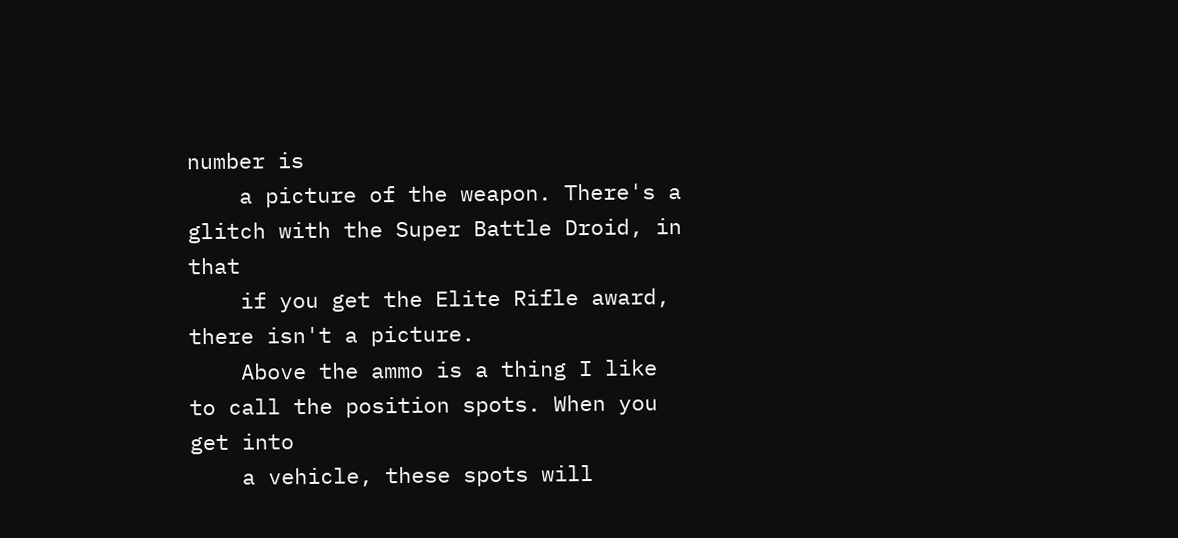number is
    a picture of the weapon. There's a glitch with the Super Battle Droid, in that
    if you get the Elite Rifle award, there isn't a picture.
    Above the ammo is a thing I like to call the position spots. When you get into
    a vehicle, these spots will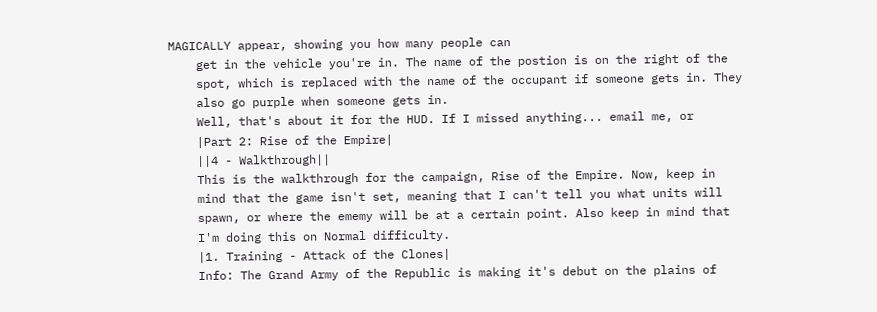MAGICALLY appear, showing you how many people can
    get in the vehicle you're in. The name of the postion is on the right of the
    spot, which is replaced with the name of the occupant if someone gets in. They
    also go purple when someone gets in.
    Well, that's about it for the HUD. If I missed anything... email me, or
    |Part 2: Rise of the Empire|
    ||4 - Walkthrough||
    This is the walkthrough for the campaign, Rise of the Empire. Now, keep in
    mind that the game isn't set, meaning that I can't tell you what units will
    spawn, or where the ememy will be at a certain point. Also keep in mind that
    I'm doing this on Normal difficulty.
    |1. Training - Attack of the Clones|
    Info: The Grand Army of the Republic is making it's debut on the plains of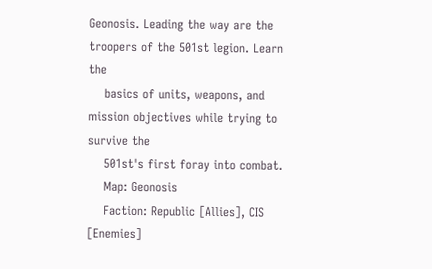Geonosis. Leading the way are the troopers of the 501st legion. Learn the
    basics of units, weapons, and mission objectives while trying to survive the
    501st's first foray into combat.
    Map: Geonosis
    Faction: Republic [Allies], CIS [Enemies]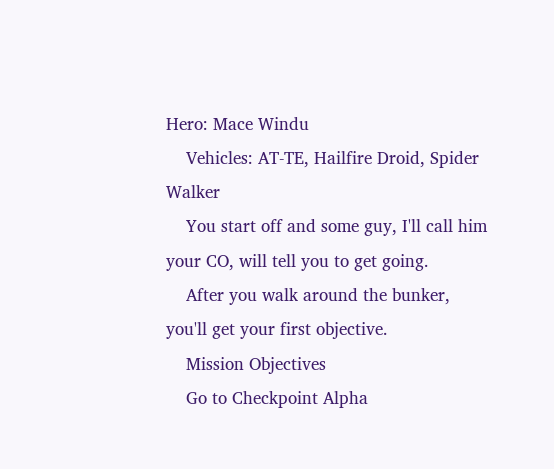Hero: Mace Windu
    Vehicles: AT-TE, Hailfire Droid, Spider Walker
    You start off and some guy, I'll call him your CO, will tell you to get going.
    After you walk around the bunker, you'll get your first objective.
    Mission Objectives
    Go to Checkpoint Alpha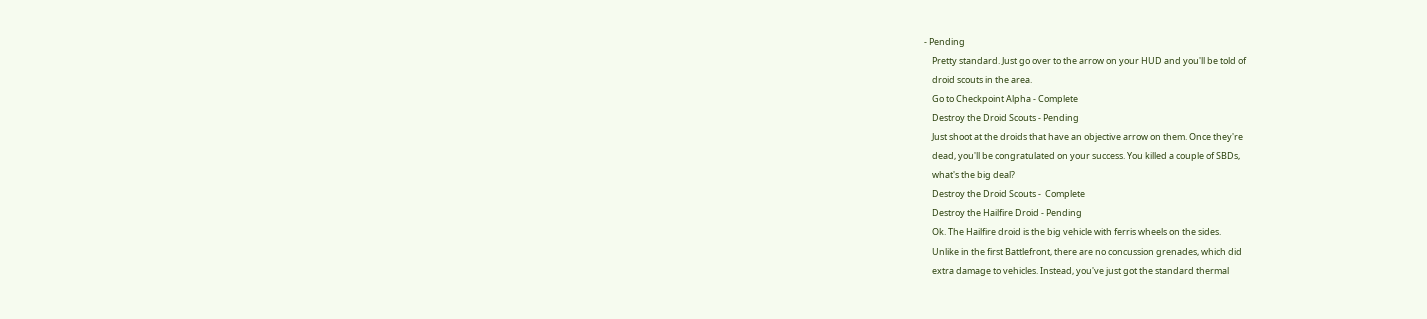- Pending
    Pretty standard. Just go over to the arrow on your HUD and you'll be told of
    droid scouts in the area.
    Go to Checkpoint Alpha - Complete
    Destroy the Droid Scouts - Pending
    Just shoot at the droids that have an objective arrow on them. Once they're
    dead, you'll be congratulated on your success. You killed a couple of SBDs,
    what's the big deal?
    Destroy the Droid Scouts -  Complete
    Destroy the Hailfire Droid - Pending
    Ok. The Hailfire droid is the big vehicle with ferris wheels on the sides.
    Unlike in the first Battlefront, there are no concussion grenades, which did
    extra damage to vehicles. Instead, you've just got the standard thermal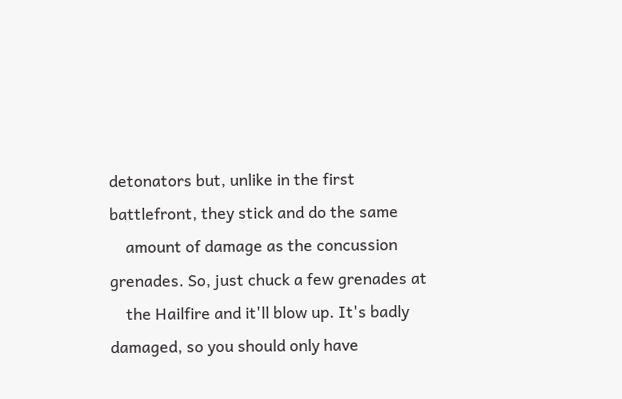detonators but, unlike in the first battlefront, they stick and do the same
    amount of damage as the concussion grenades. So, just chuck a few grenades at
    the Hailfire and it'll blow up. It's badly damaged, so you should only have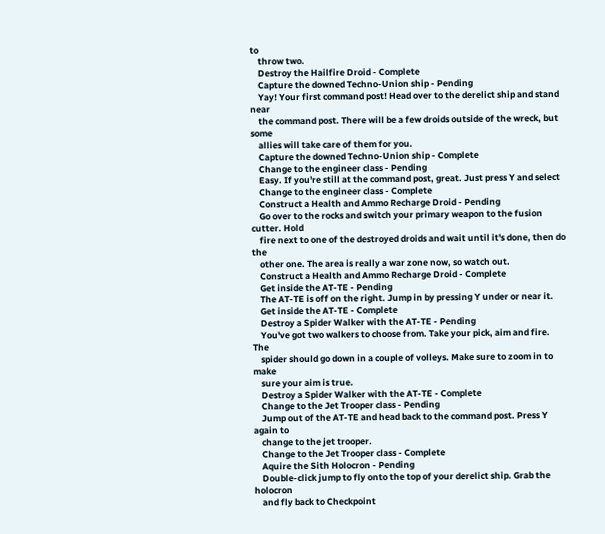to
    throw two.
    Destroy the Hailfire Droid - Complete
    Capture the downed Techno-Union ship - Pending
    Yay! Your first command post! Head over to the derelict ship and stand near
    the command post. There will be a few droids outside of the wreck, but some
    allies will take care of them for you.
    Capture the downed Techno-Union ship - Complete
    Change to the engineer class - Pending
    Easy. If you're still at the command post, great. Just press Y and select
    Change to the engineer class - Complete
    Construct a Health and Ammo Recharge Droid - Pending
    Go over to the rocks and switch your primary weapon to the fusion cutter. Hold
    fire next to one of the destroyed droids and wait until it's done, then do the
    other one. The area is really a war zone now, so watch out.
    Construct a Health and Ammo Recharge Droid - Complete
    Get inside the AT-TE - Pending
    The AT-TE is off on the right. Jump in by pressing Y under or near it.
    Get inside the AT-TE - Complete
    Destroy a Spider Walker with the AT-TE - Pending
    You've got two walkers to choose from. Take your pick, aim and fire. The
    spider should go down in a couple of volleys. Make sure to zoom in to make
    sure your aim is true.
    Destroy a Spider Walker with the AT-TE - Complete
    Change to the Jet Trooper class - Pending
    Jump out of the AT-TE and head back to the command post. Press Y again to
    change to the jet trooper.
    Change to the Jet Trooper class - Complete
    Aquire the Sith Holocron - Pending
    Double-click jump to fly onto the top of your derelict ship. Grab the holocron
    and fly back to Checkpoint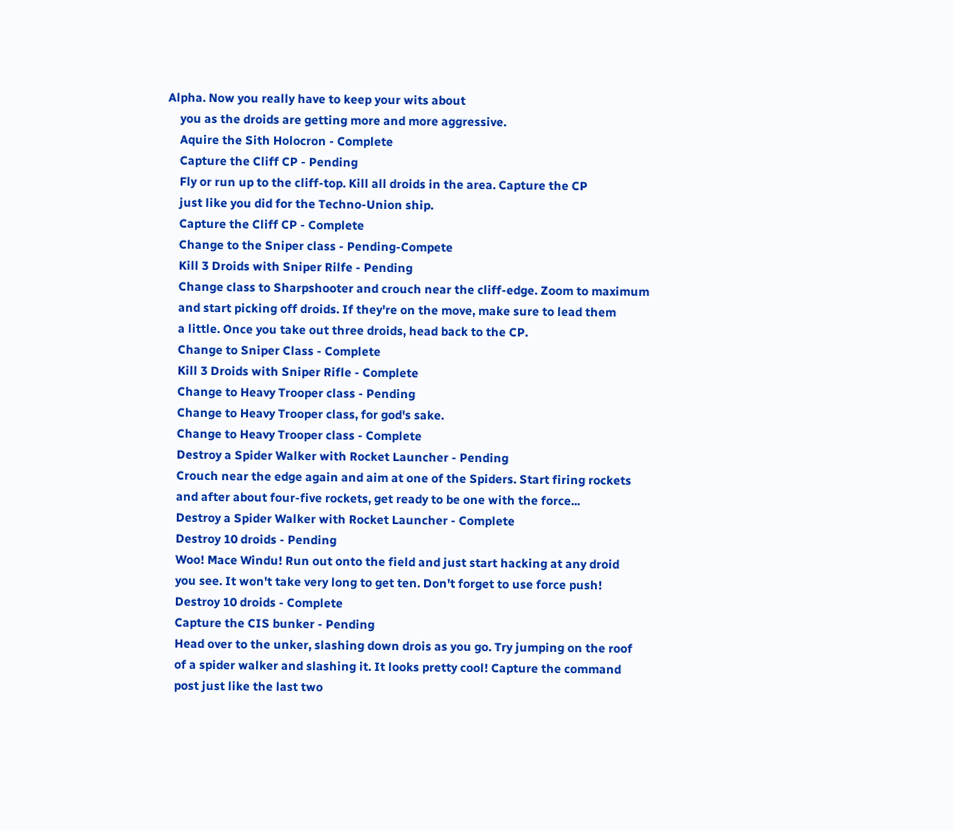Alpha. Now you really have to keep your wits about
    you as the droids are getting more and more aggressive.
    Aquire the Sith Holocron - Complete
    Capture the Cliff CP - Pending
    Fly or run up to the cliff-top. Kill all droids in the area. Capture the CP
    just like you did for the Techno-Union ship.
    Capture the Cliff CP - Complete
    Change to the Sniper class - Pending-Compete
    Kill 3 Droids with Sniper Rilfe - Pending
    Change class to Sharpshooter and crouch near the cliff-edge. Zoom to maximum
    and start picking off droids. If they're on the move, make sure to lead them
    a little. Once you take out three droids, head back to the CP.
    Change to Sniper Class - Complete
    Kill 3 Droids with Sniper Rifle - Complete
    Change to Heavy Trooper class - Pending
    Change to Heavy Trooper class, for god's sake.
    Change to Heavy Trooper class - Complete
    Destroy a Spider Walker with Rocket Launcher - Pending
    Crouch near the edge again and aim at one of the Spiders. Start firing rockets
    and after about four-five rockets, get ready to be one with the force...
    Destroy a Spider Walker with Rocket Launcher - Complete
    Destroy 10 droids - Pending
    Woo! Mace Windu! Run out onto the field and just start hacking at any droid
    you see. It won't take very long to get ten. Don't forget to use force push!
    Destroy 10 droids - Complete
    Capture the CIS bunker - Pending
    Head over to the unker, slashing down drois as you go. Try jumping on the roof
    of a spider walker and slashing it. It looks pretty cool! Capture the command
    post just like the last two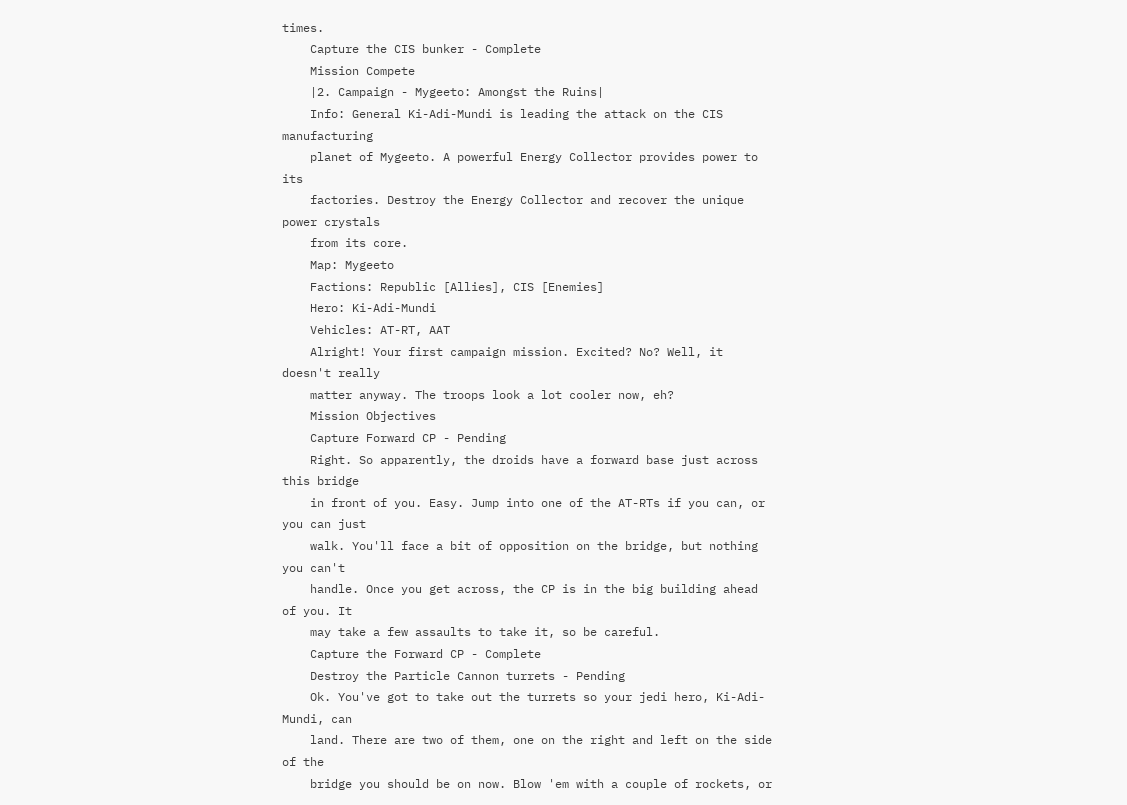times.
    Capture the CIS bunker - Complete
    Mission Compete
    |2. Campaign - Mygeeto: Amongst the Ruins|
    Info: General Ki-Adi-Mundi is leading the attack on the CIS manufacturing
    planet of Mygeeto. A powerful Energy Collector provides power to its
    factories. Destroy the Energy Collector and recover the unique power crystals
    from its core.
    Map: Mygeeto
    Factions: Republic [Allies], CIS [Enemies]
    Hero: Ki-Adi-Mundi
    Vehicles: AT-RT, AAT
    Alright! Your first campaign mission. Excited? No? Well, it doesn't really
    matter anyway. The troops look a lot cooler now, eh?
    Mission Objectives
    Capture Forward CP - Pending
    Right. So apparently, the droids have a forward base just across this bridge
    in front of you. Easy. Jump into one of the AT-RTs if you can, or you can just
    walk. You'll face a bit of opposition on the bridge, but nothing you can't
    handle. Once you get across, the CP is in the big building ahead of you. It
    may take a few assaults to take it, so be careful.
    Capture the Forward CP - Complete
    Destroy the Particle Cannon turrets - Pending
    Ok. You've got to take out the turrets so your jedi hero, Ki-Adi-Mundi, can
    land. There are two of them, one on the right and left on the side of the
    bridge you should be on now. Blow 'em with a couple of rockets, or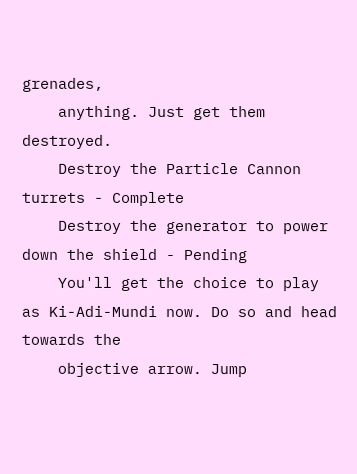grenades,
    anything. Just get them destroyed.
    Destroy the Particle Cannon turrets - Complete
    Destroy the generator to power down the shield - Pending
    You'll get the choice to play as Ki-Adi-Mundi now. Do so and head towards the
    objective arrow. Jump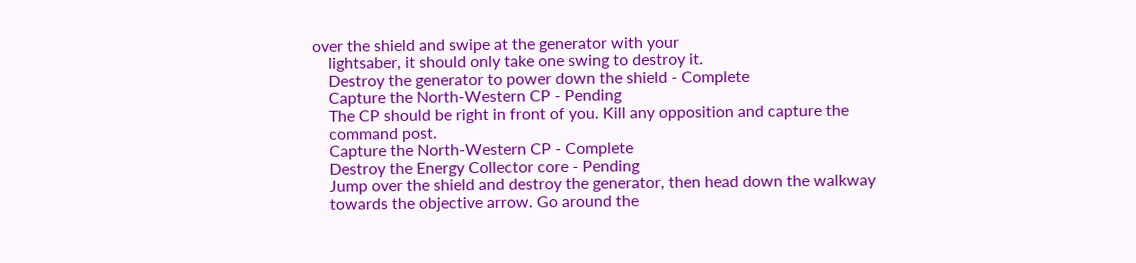over the shield and swipe at the generator with your
    lightsaber, it should only take one swing to destroy it.
    Destroy the generator to power down the shield - Complete
    Capture the North-Western CP - Pending
    The CP should be right in front of you. Kill any opposition and capture the
    command post.
    Capture the North-Western CP - Complete
    Destroy the Energy Collector core - Pending
    Jump over the shield and destroy the generator, then head down the walkway
    towards the objective arrow. Go around the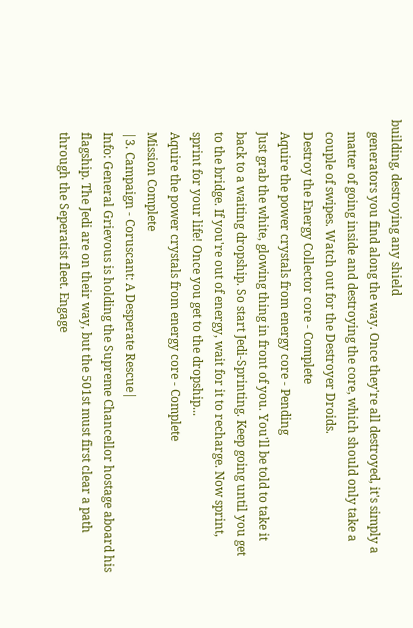building, destroying any shield
    generators you find along the way. Once they're all destroyed, it's simply a
    matter of going inside and destroying the core, which should only take a
    couple of swipes. Watch out for the Destroyer Droids.
    Destroy the Energy Collector core - Complete
    Aquire the power crystals from energy core - Pending
    Just grab the white, glowing thing in front of you. You'll be told to take it
    back to a waiting dropship. So start Jedi-Sprinting. Keep going until you get
    to the bridge. If you're out of energy, wait for it to recharge. Now sprint,
    sprint for your life! Once you get to the dropship...
    Aquire the power crystals from energy core - Complete
    Mission Complete
    |3. Campaign - Coruscant: A Desperate Rescue|
    Info: General Grievous is holding the Supreme Chancellor hostage aboard his
    flagship. The Jedi are on their way, but the 501st must first clear a path
    through the Seperatist fleet. Engage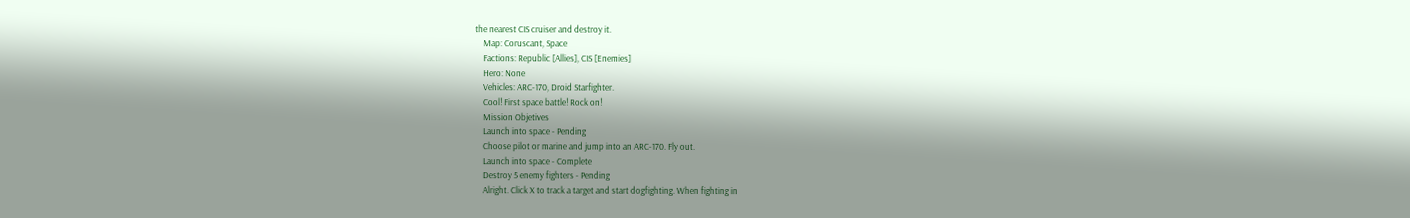the nearest CIS cruiser and destroy it.
    Map: Coruscant, Space
    Factions: Republic [Allies], CIS [Enemies]
    Hero: None
    Vehicles: ARC-170, Droid Starfighter.
    Cool! First space battle! Rock on!
    Mission Objetives
    Launch into space - Pending
    Choose pilot or marine and jump into an ARC-170. Fly out.
    Launch into space - Complete
    Destroy 5 enemy fighters - Pending
    Alright. Click X to track a target and start dogfighting. When fighting in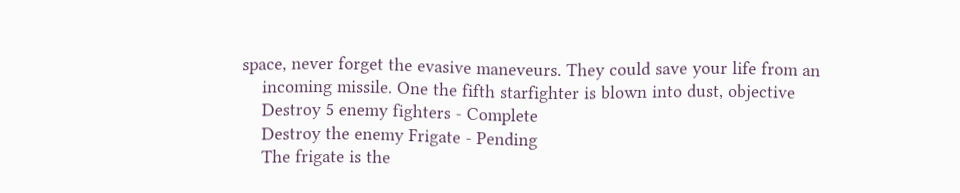space, never forget the evasive maneveurs. They could save your life from an
    incoming missile. One the fifth starfighter is blown into dust, objective
    Destroy 5 enemy fighters - Complete
    Destroy the enemy Frigate - Pending
    The frigate is the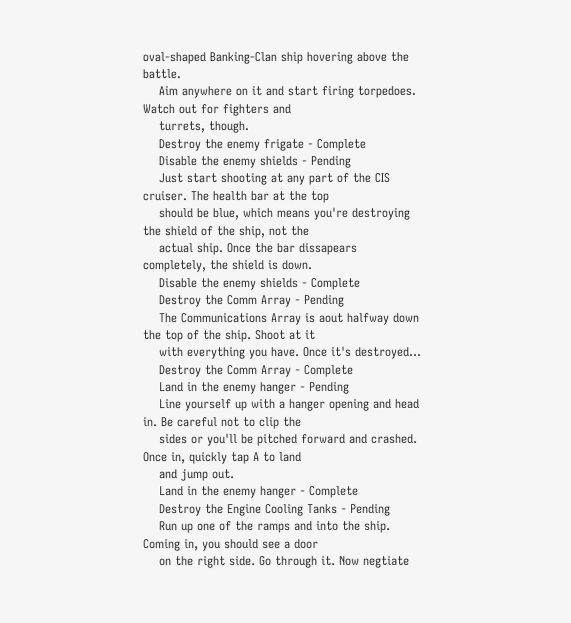oval-shaped Banking-Clan ship hovering above the battle.
    Aim anywhere on it and start firing torpedoes. Watch out for fighters and
    turrets, though.
    Destroy the enemy frigate - Complete
    Disable the enemy shields - Pending
    Just start shooting at any part of the CIS cruiser. The health bar at the top
    should be blue, which means you're destroying the shield of the ship, not the
    actual ship. Once the bar dissapears completely, the shield is down.
    Disable the enemy shields - Complete
    Destroy the Comm Array - Pending
    The Communications Array is aout halfway down the top of the ship. Shoot at it
    with everything you have. Once it's destroyed...
    Destroy the Comm Array - Complete
    Land in the enemy hanger - Pending
    Line yourself up with a hanger opening and head in. Be careful not to clip the
    sides or you'll be pitched forward and crashed. Once in, quickly tap A to land
    and jump out.
    Land in the enemy hanger - Complete
    Destroy the Engine Cooling Tanks - Pending
    Run up one of the ramps and into the ship. Coming in, you should see a door
    on the right side. Go through it. Now negtiate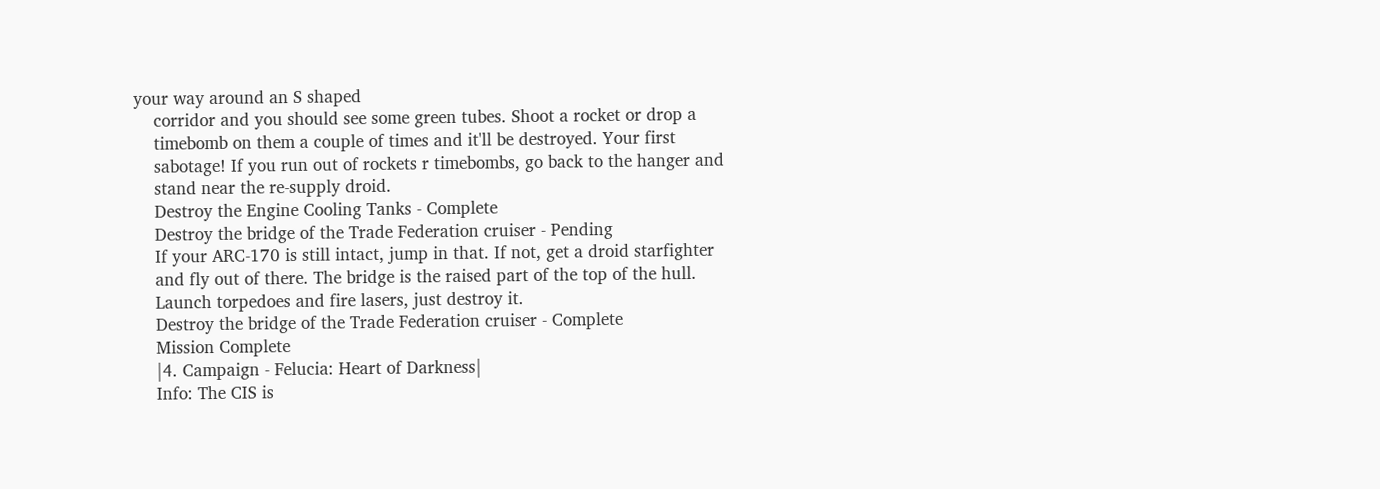your way around an S shaped
    corridor and you should see some green tubes. Shoot a rocket or drop a
    timebomb on them a couple of times and it'll be destroyed. Your first
    sabotage! If you run out of rockets r timebombs, go back to the hanger and
    stand near the re-supply droid.
    Destroy the Engine Cooling Tanks - Complete
    Destroy the bridge of the Trade Federation cruiser - Pending
    If your ARC-170 is still intact, jump in that. If not, get a droid starfighter
    and fly out of there. The bridge is the raised part of the top of the hull.
    Launch torpedoes and fire lasers, just destroy it.
    Destroy the bridge of the Trade Federation cruiser - Complete
    Mission Complete
    |4. Campaign - Felucia: Heart of Darkness|
    Info: The CIS is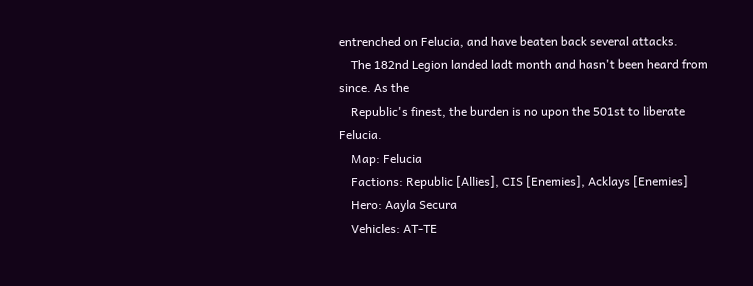entrenched on Felucia, and have beaten back several attacks.
    The 182nd Legion landed ladt month and hasn't been heard from since. As the
    Republic's finest, the burden is no upon the 501st to liberate Felucia.
    Map: Felucia
    Factions: Republic [Allies], CIS [Enemies], Acklays [Enemies]
    Hero: Aayla Secura
    Vehicles: AT-TE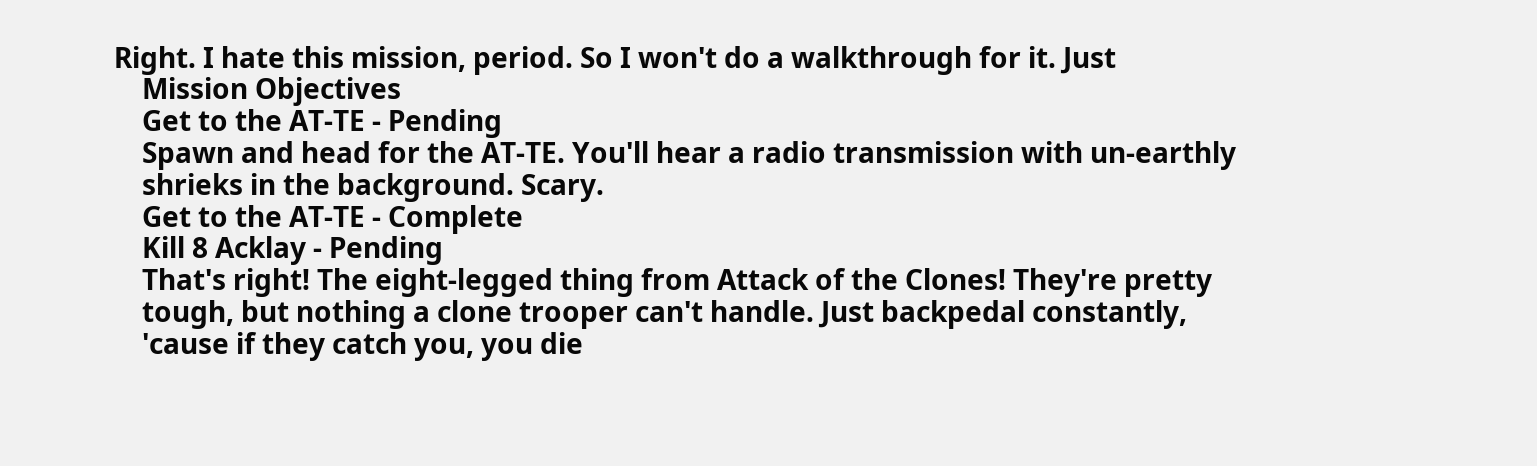Right. I hate this mission, period. So I won't do a walkthrough for it. Just
    Mission Objectives
    Get to the AT-TE - Pending
    Spawn and head for the AT-TE. You'll hear a radio transmission with un-earthly
    shrieks in the background. Scary.
    Get to the AT-TE - Complete
    Kill 8 Acklay - Pending
    That's right! The eight-legged thing from Attack of the Clones! They're pretty
    tough, but nothing a clone trooper can't handle. Just backpedal constantly,
    'cause if they catch you, you die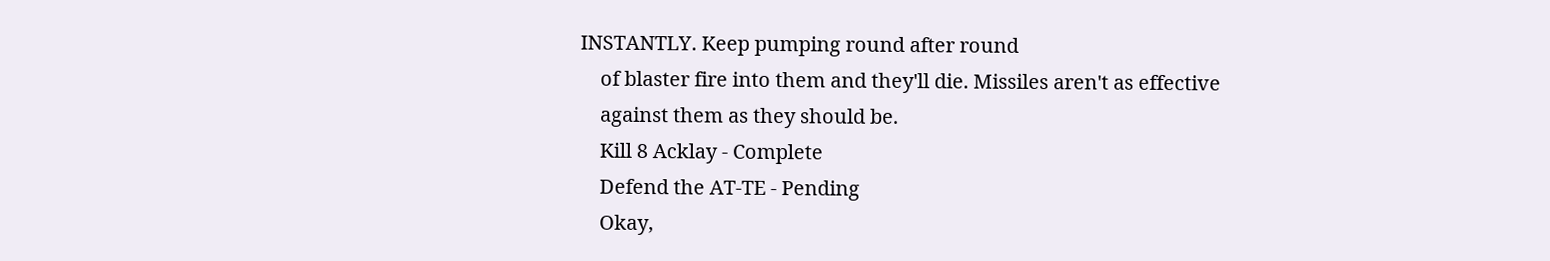INSTANTLY. Keep pumping round after round
    of blaster fire into them and they'll die. Missiles aren't as effective
    against them as they should be.
    Kill 8 Acklay - Complete
    Defend the AT-TE - Pending
    Okay,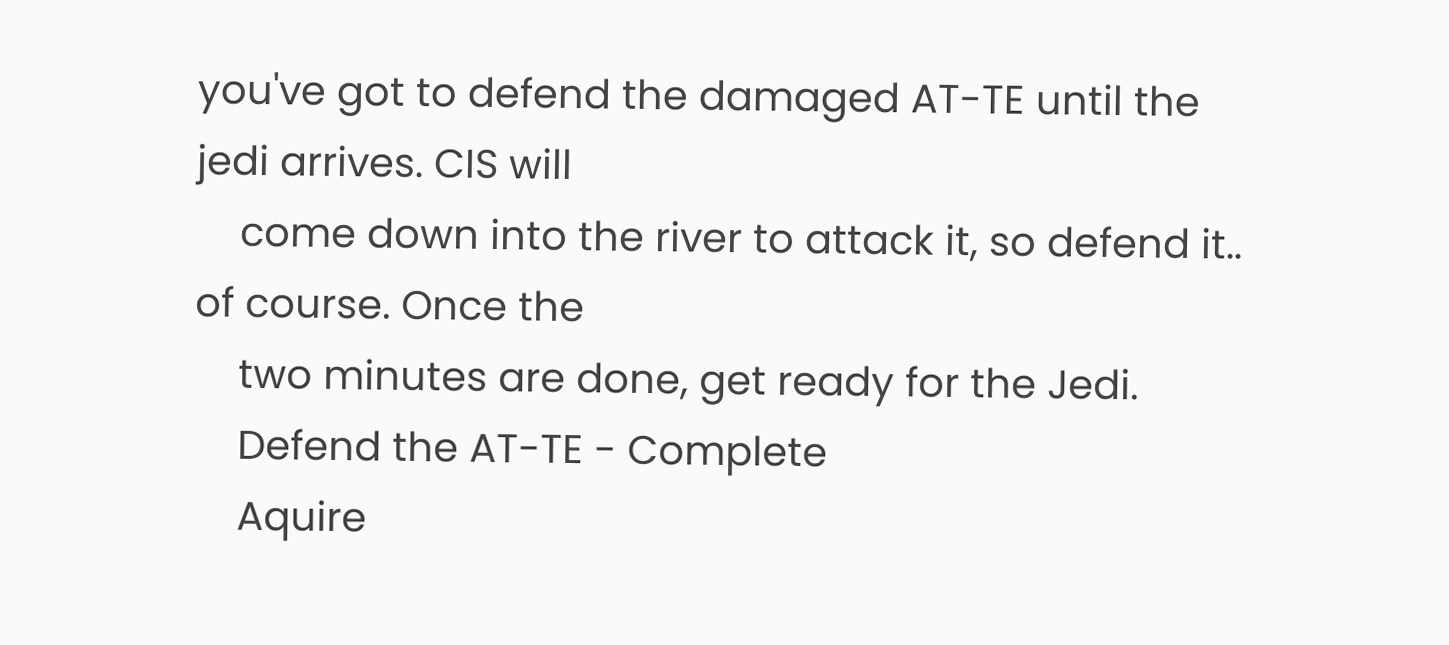you've got to defend the damaged AT-TE until the jedi arrives. CIS will
    come down into the river to attack it, so defend it.. of course. Once the
    two minutes are done, get ready for the Jedi.
    Defend the AT-TE - Complete
    Aquire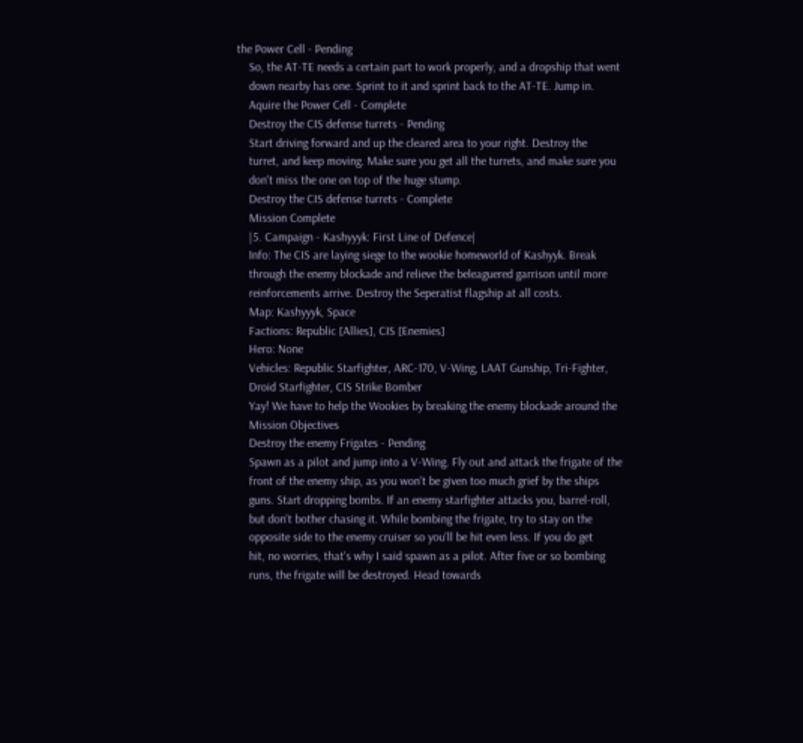the Power Cell - Pending
    So, the AT-TE needs a certain part to work properly, and a dropship that went
    down nearby has one. Sprint to it and sprint back to the AT-TE. Jump in.
    Aquire the Power Cell - Complete
    Destroy the CIS defense turrets - Pending
    Start driving forward and up the cleared area to your right. Destroy the
    turret, and keep moving. Make sure you get all the turrets, and make sure you
    don't miss the one on top of the huge stump.
    Destroy the CIS defense turrets - Complete
    Mission Complete
    |5. Campaign - Kashyyyk: First Line of Defence|
    Info: The CIS are laying siege to the wookie homeworld of Kashyyk. Break
    through the enemy blockade and relieve the beleaguered garrison until more
    reinforcements arrive. Destroy the Seperatist flagship at all costs.
    Map: Kashyyyk, Space
    Factions: Republic [Allies], CIS [Enemies]
    Hero: None
    Vehicles: Republic Starfighter, ARC-170, V-Wing, LAAT Gunship, Tri-Fighter,
    Droid Starfighter, CIS Strike Bomber
    Yay! We have to help the Wookies by breaking the enemy blockade around the
    Mission Objectives
    Destroy the enemy Frigates - Pending
    Spawn as a pilot and jump into a V-Wing. Fly out and attack the frigate of the
    front of the enemy ship, as you won't be given too much grief by the ships
    guns. Start dropping bombs. If an enemy starfighter attacks you, barrel-roll,
    but don't bother chasing it. While bombing the frigate, try to stay on the
    opposite side to the enemy cruiser so you'll be hit even less. If you do get
    hit, no worries, that's why I said spawn as a pilot. After five or so bombing
    runs, the frigate will be destroyed. Head towards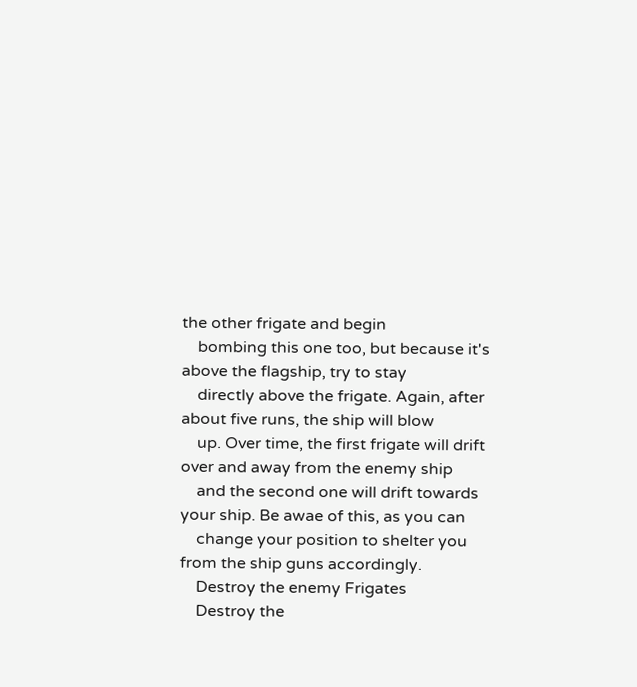the other frigate and begin
    bombing this one too, but because it's above the flagship, try to stay
    directly above the frigate. Again, after about five runs, the ship will blow
    up. Over time, the first frigate will drift over and away from the enemy ship
    and the second one will drift towards your ship. Be awae of this, as you can
    change your position to shelter you from the ship guns accordingly.
    Destroy the enemy Frigates
    Destroy the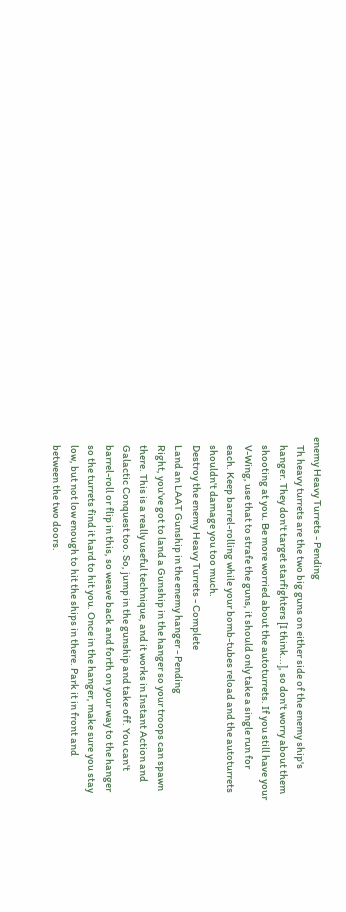enemy Heavy Turrets - Pending
    Th heavy turrets are the two big guns on either side of the enemy ship's
    hanger. They don't target starfighters [I think...], so don't worry about them
    shooting at you. Be more worried about the autoturrets. If you still have your
    V-Wing, use that to strafe the guns, it should only take a single run for
    each. Keep barrel-rolling while your bomb-tubes reload and the autoturrets
    shouldn't damage you too much.
    Destroy the enemy Heavy Turrets - Complete
    Land an LAAT Gunship in the enemy hanger - Pending
    Right, you've got to land a Gunship in the hanger so your troops can spawn
    there. This is a really useful technique, and it works in Instant Action and
    Galactic Conquest too. So, jump in the gunship and take off. You can't
    barrel-roll or flip in this, so weave back and forth on your way to the hanger
    so the turrets find it hard to hit you. Once in the hanger, make sure you stay
    low, but not low enough to hit the ships in there. Park it in front and
    between the two doors.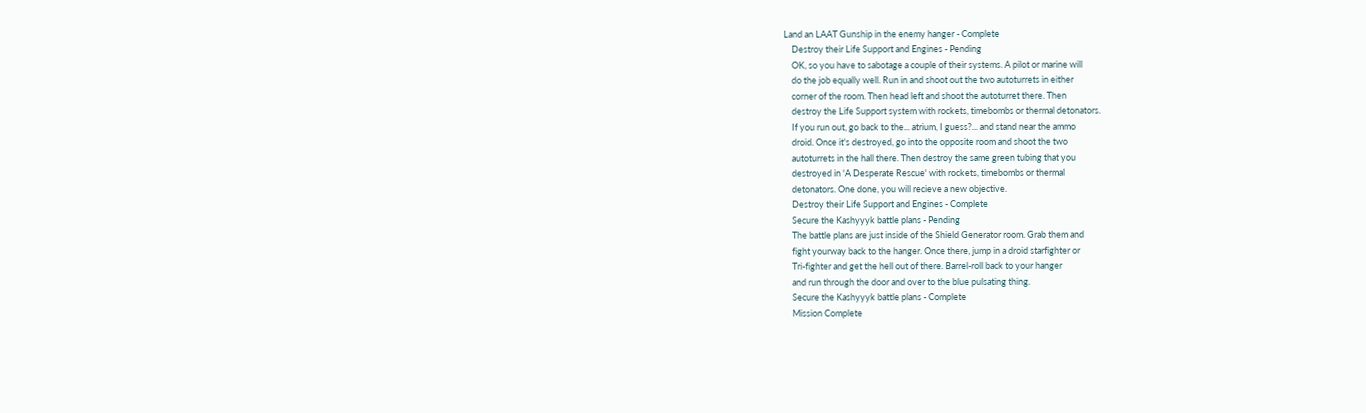Land an LAAT Gunship in the enemy hanger - Complete
    Destroy their Life Support and Engines - Pending
    OK, so you have to sabotage a couple of their systems. A pilot or marine will
    do the job equally well. Run in and shoot out the two autoturrets in either
    corner of the room. Then head left and shoot the autoturret there. Then
    destroy the Life Support system with rockets, timebombs or thermal detonators.
    If you run out, go back to the... atrium, I guess?... and stand near the ammo
    droid. Once it's destroyed, go into the opposite room and shoot the two
    autoturrets in the hall there. Then destroy the same green tubing that you
    destroyed in 'A Desperate Rescue' with rockets, timebombs or thermal
    detonators. One done, you will recieve a new objective.
    Destroy their Life Support and Engines - Complete
    Secure the Kashyyyk battle plans - Pending
    The battle plans are just inside of the Shield Generator room. Grab them and
    fight yourway back to the hanger. Once there, jump in a droid starfighter or
    Tri-fighter and get the hell out of there. Barrel-roll back to your hanger
    and run through the door and over to the blue pulsating thing.
    Secure the Kashyyyk battle plans - Complete
    Mission Complete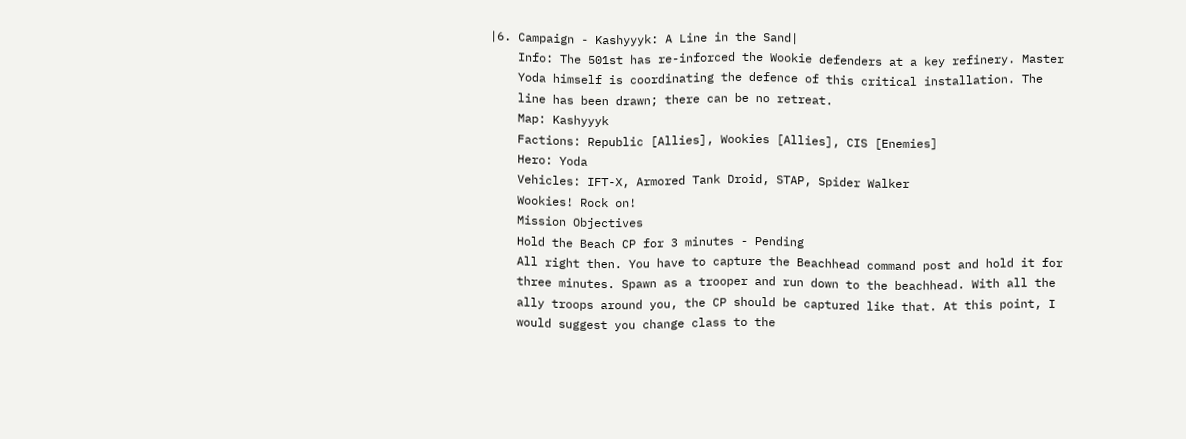|6. Campaign - Kashyyyk: A Line in the Sand|
    Info: The 501st has re-inforced the Wookie defenders at a key refinery. Master
    Yoda himself is coordinating the defence of this critical installation. The
    line has been drawn; there can be no retreat.
    Map: Kashyyyk
    Factions: Republic [Allies], Wookies [Allies], CIS [Enemies]
    Hero: Yoda
    Vehicles: IFT-X, Armored Tank Droid, STAP, Spider Walker
    Wookies! Rock on!
    Mission Objectives
    Hold the Beach CP for 3 minutes - Pending
    All right then. You have to capture the Beachhead command post and hold it for
    three minutes. Spawn as a trooper and run down to the beachhead. With all the
    ally troops around you, the CP should be captured like that. At this point, I
    would suggest you change class to the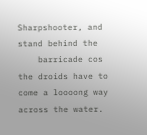Sharpshooter, and stand behind the
    barricade cos the droids have to come a loooong way across the water.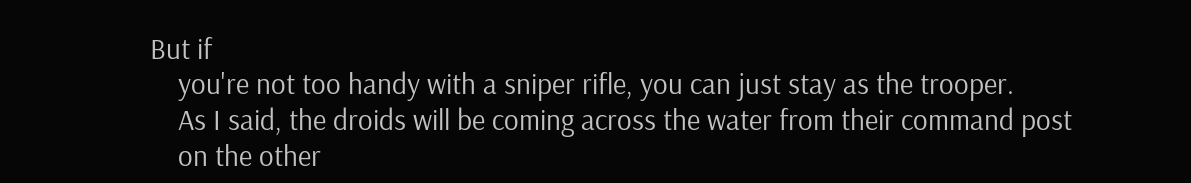But if
    you're not too handy with a sniper rifle, you can just stay as the trooper.
    As I said, the droids will be coming across the water from their command post
    on the other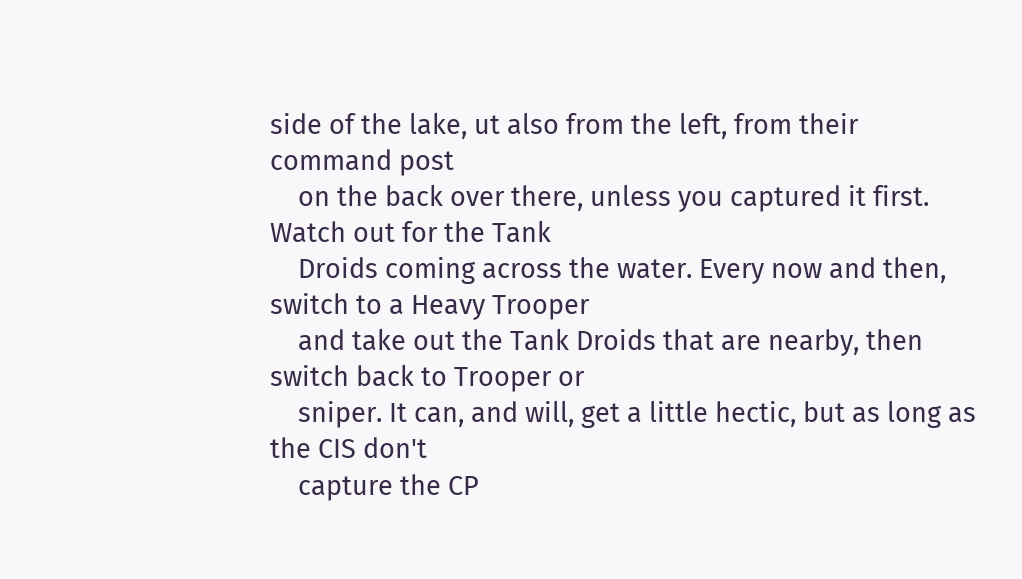side of the lake, ut also from the left, from their command post
    on the back over there, unless you captured it first. Watch out for the Tank
    Droids coming across the water. Every now and then, switch to a Heavy Trooper
    and take out the Tank Droids that are nearby, then switch back to Trooper or
    sniper. It can, and will, get a little hectic, but as long as the CIS don't
    capture the CP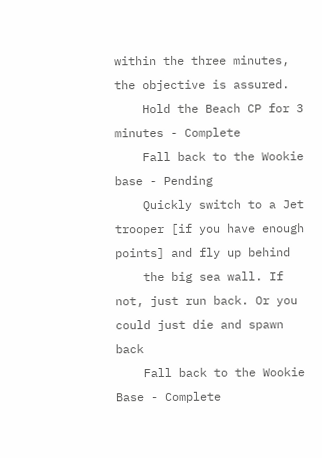within the three minutes, the objective is assured.
    Hold the Beach CP for 3 minutes - Complete
    Fall back to the Wookie base - Pending
    Quickly switch to a Jet trooper [if you have enough points] and fly up behind
    the big sea wall. If not, just run back. Or you could just die and spawn back
    Fall back to the Wookie Base - Complete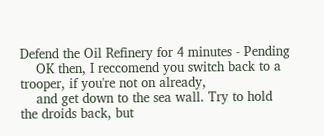Defend the Oil Refinery for 4 minutes - Pending
    OK then, I reccomend you switch back to a trooper, if you're not on already,
    and get down to the sea wall. Try to hold the droids back, but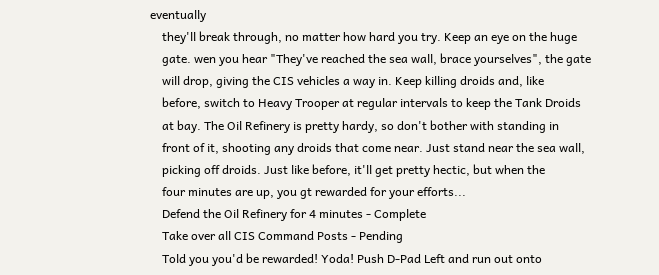eventually
    they'll break through, no matter how hard you try. Keep an eye on the huge
    gate. wen you hear "They've reached the sea wall, brace yourselves", the gate
    will drop, giving the CIS vehicles a way in. Keep killing droids and, like
    before, switch to Heavy Trooper at regular intervals to keep the Tank Droids
    at bay. The Oil Refinery is pretty hardy, so don't bother with standing in
    front of it, shooting any droids that come near. Just stand near the sea wall,
    picking off droids. Just like before, it'll get pretty hectic, but when the
    four minutes are up, you gt rewarded for your efforts...
    Defend the Oil Refinery for 4 minutes - Complete
    Take over all CIS Command Posts - Pending
    Told you you'd be rewarded! Yoda! Push D-Pad Left and run out onto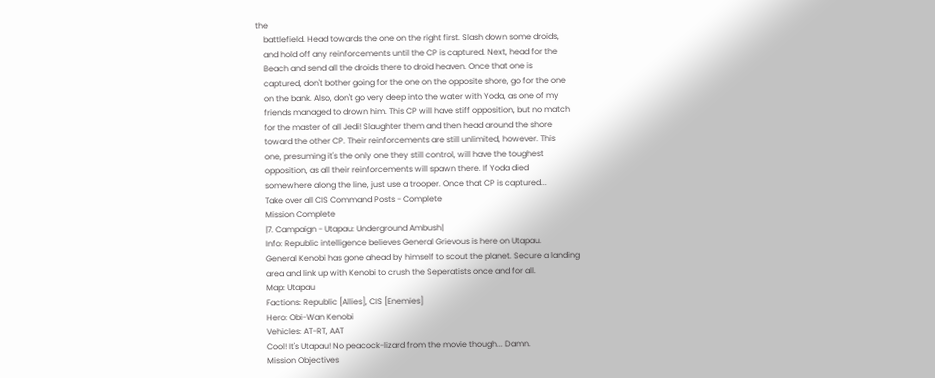the
    battlefield. Head towards the one on the right first. Slash down some droids,
    and hold off any reinforcements until the CP is captured. Next, head for the
    Beach and send all the droids there to droid heaven. Once that one is
    captured, don't bother going for the one on the opposite shore, go for the one
    on the bank. Also, don't go very deep into the water with Yoda, as one of my
    friends managed to drown him. This CP will have stiff opposition, but no match
    for the master of all Jedi! Slaughter them and then head around the shore
    toward the other CP. Their reinforcements are still unlimited, however. This
    one, presuming it's the only one they still control, will have the toughest
    opposition, as all their reinforcements will spawn there. If Yoda died
    somewhere along the line, just use a trooper. Once that CP is captured...
    Take over all CIS Command Posts - Complete
    Mission Complete
    |7. Campaign - Utapau: Underground Ambush|
    Info: Republic intelligence believes General Grievous is here on Utapau.
    General Kenobi has gone ahead by himself to scout the planet. Secure a landing
    area and link up with Kenobi to crush the Seperatists once and for all.
    Map: Utapau
    Factions: Republic [Allies], CIS [Enemies]
    Hero: Obi-Wan Kenobi
    Vehicles: AT-RT, AAT
    Cool! It's Utapau! No peacock-lizard from the movie though... Damn.
    Mission Objectives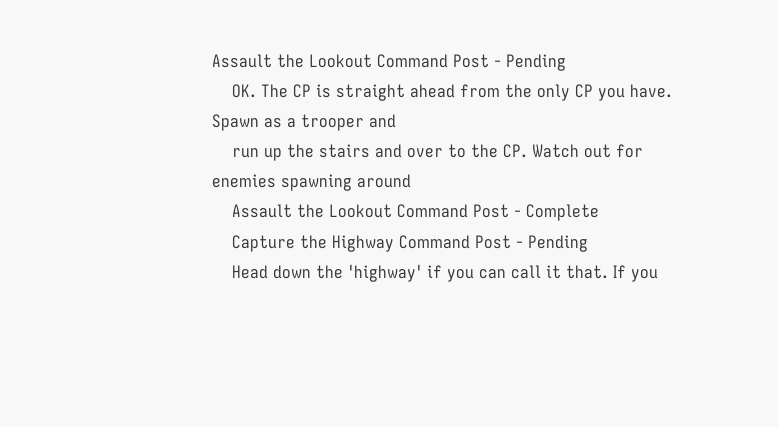Assault the Lookout Command Post - Pending
    OK. The CP is straight ahead from the only CP you have. Spawn as a trooper and
    run up the stairs and over to the CP. Watch out for enemies spawning around
    Assault the Lookout Command Post - Complete
    Capture the Highway Command Post - Pending
    Head down the 'highway' if you can call it that. If you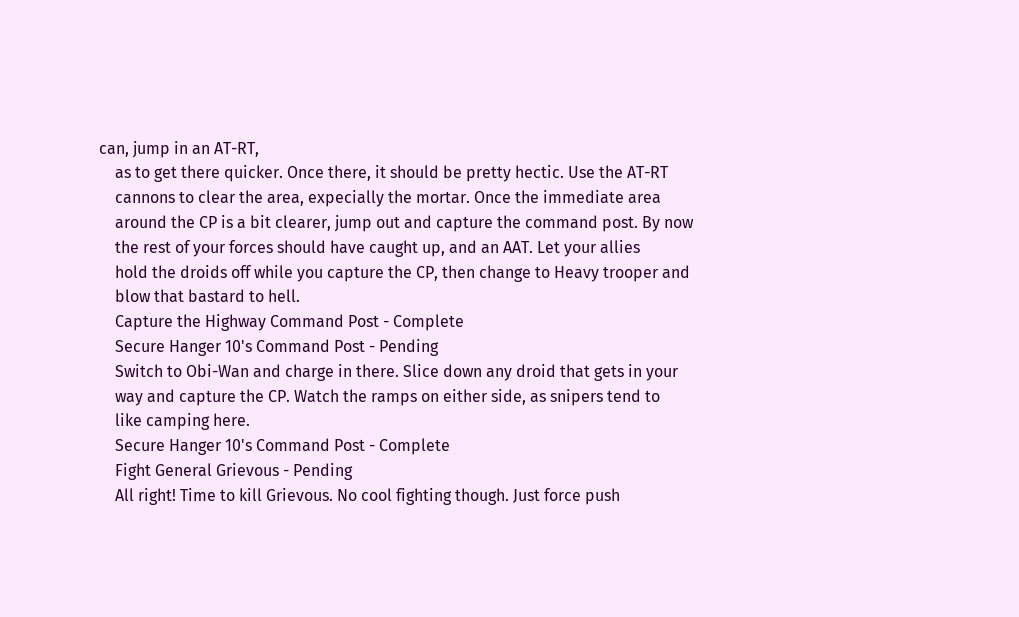can, jump in an AT-RT,
    as to get there quicker. Once there, it should be pretty hectic. Use the AT-RT
    cannons to clear the area, expecially the mortar. Once the immediate area
    around the CP is a bit clearer, jump out and capture the command post. By now
    the rest of your forces should have caught up, and an AAT. Let your allies
    hold the droids off while you capture the CP, then change to Heavy trooper and
    blow that bastard to hell.
    Capture the Highway Command Post - Complete
    Secure Hanger 10's Command Post - Pending
    Switch to Obi-Wan and charge in there. Slice down any droid that gets in your
    way and capture the CP. Watch the ramps on either side, as snipers tend to
    like camping here.
    Secure Hanger 10's Command Post - Complete
    Fight General Grievous - Pending
    All right! Time to kill Grievous. No cool fighting though. Just force push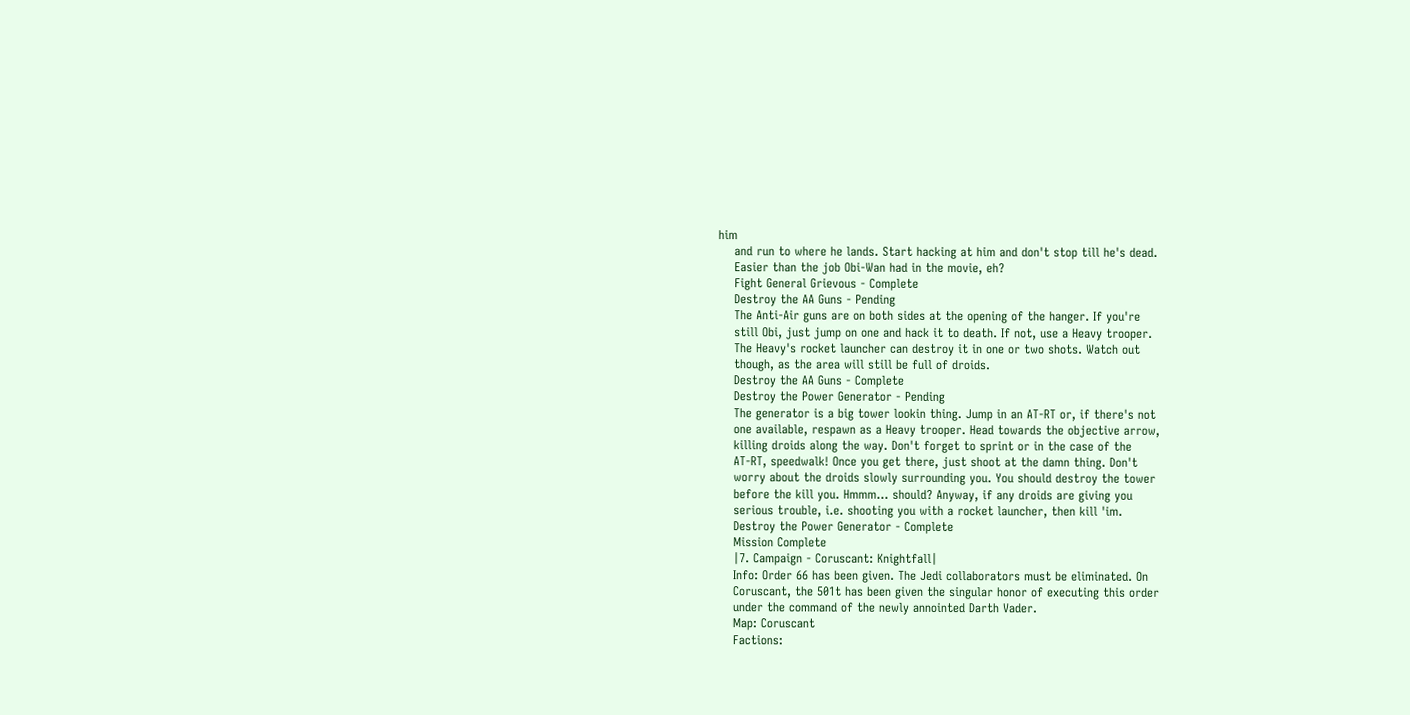him
    and run to where he lands. Start hacking at him and don't stop till he's dead.
    Easier than the job Obi-Wan had in the movie, eh?
    Fight General Grievous - Complete
    Destroy the AA Guns - Pending
    The Anti-Air guns are on both sides at the opening of the hanger. If you're
    still Obi, just jump on one and hack it to death. If not, use a Heavy trooper.
    The Heavy's rocket launcher can destroy it in one or two shots. Watch out
    though, as the area will still be full of droids.
    Destroy the AA Guns - Complete
    Destroy the Power Generator - Pending
    The generator is a big tower lookin thing. Jump in an AT-RT or, if there's not
    one available, respawn as a Heavy trooper. Head towards the objective arrow,
    killing droids along the way. Don't forget to sprint or in the case of the
    AT-RT, speedwalk! Once you get there, just shoot at the damn thing. Don't
    worry about the droids slowly surrounding you. You should destroy the tower
    before the kill you. Hmmm... should? Anyway, if any droids are giving you
    serious trouble, i.e. shooting you with a rocket launcher, then kill 'im.
    Destroy the Power Generator - Complete
    Mission Complete
    |7. Campaign - Coruscant: Knightfall|
    Info: Order 66 has been given. The Jedi collaborators must be eliminated. On
    Coruscant, the 501t has been given the singular honor of executing this order
    under the command of the newly annointed Darth Vader.
    Map: Coruscant
    Factions: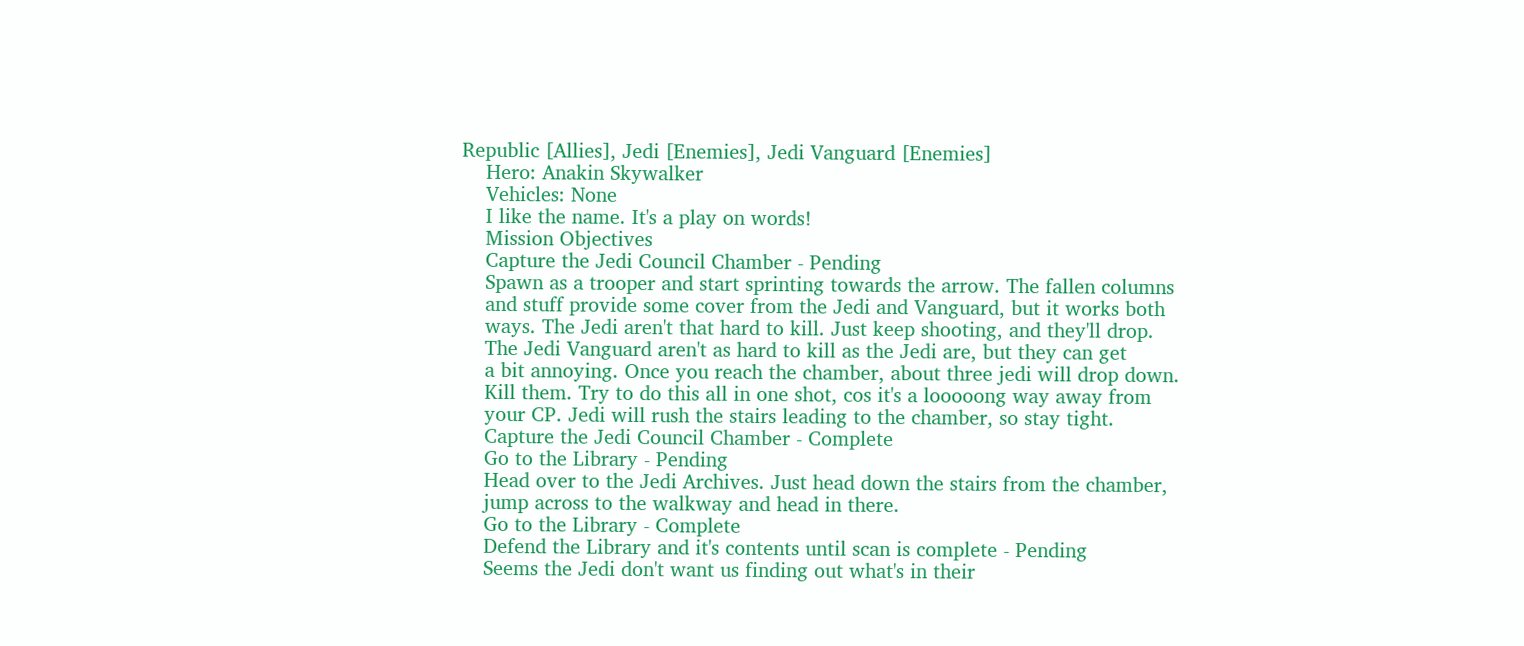Republic [Allies], Jedi [Enemies], Jedi Vanguard [Enemies]
    Hero: Anakin Skywalker
    Vehicles: None
    I like the name. It's a play on words!
    Mission Objectives
    Capture the Jedi Council Chamber - Pending
    Spawn as a trooper and start sprinting towards the arrow. The fallen columns
    and stuff provide some cover from the Jedi and Vanguard, but it works both
    ways. The Jedi aren't that hard to kill. Just keep shooting, and they'll drop.
    The Jedi Vanguard aren't as hard to kill as the Jedi are, but they can get
    a bit annoying. Once you reach the chamber, about three jedi will drop down.
    Kill them. Try to do this all in one shot, cos it's a looooong way away from
    your CP. Jedi will rush the stairs leading to the chamber, so stay tight.
    Capture the Jedi Council Chamber - Complete
    Go to the Library - Pending
    Head over to the Jedi Archives. Just head down the stairs from the chamber,
    jump across to the walkway and head in there.
    Go to the Library - Complete
    Defend the Library and it's contents until scan is complete - Pending
    Seems the Jedi don't want us finding out what's in their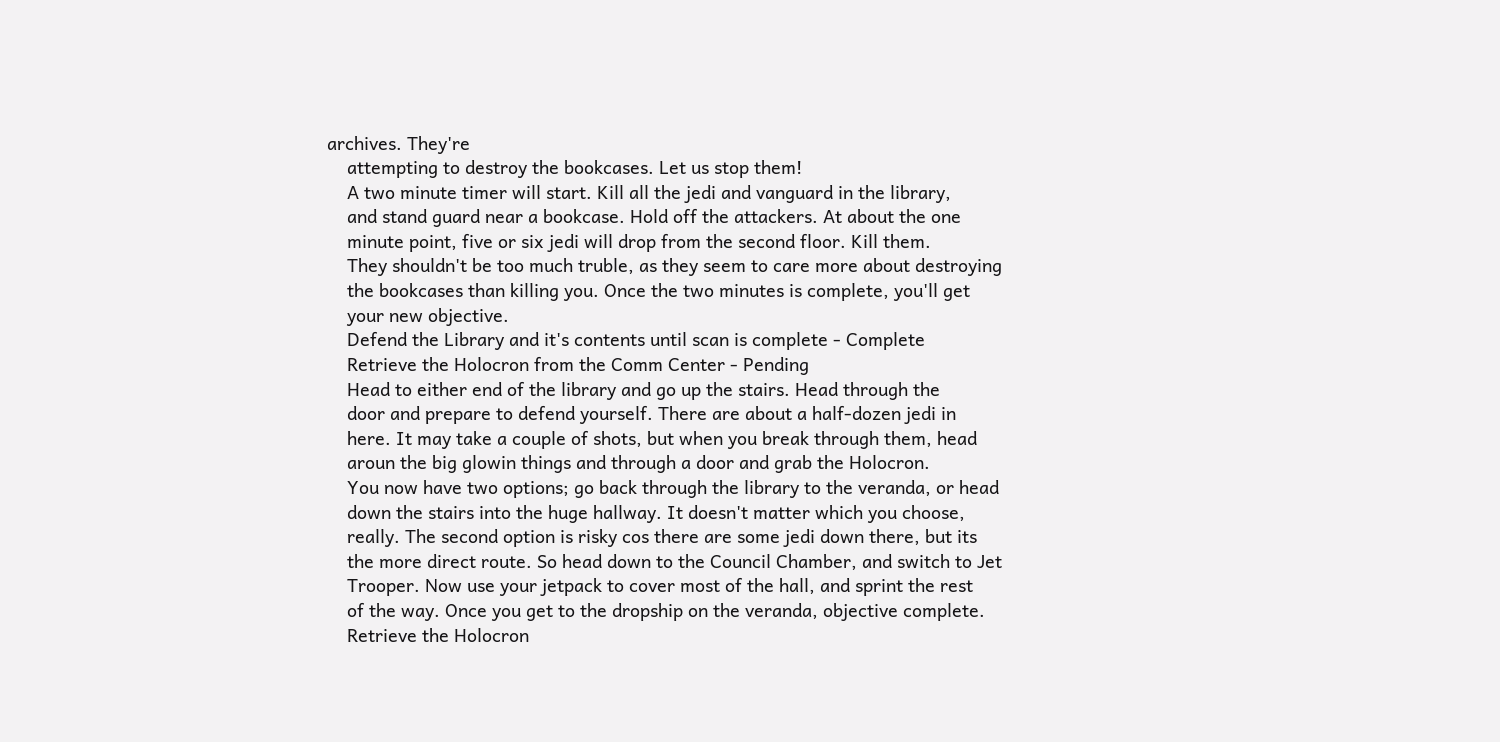archives. They're
    attempting to destroy the bookcases. Let us stop them!
    A two minute timer will start. Kill all the jedi and vanguard in the library,
    and stand guard near a bookcase. Hold off the attackers. At about the one
    minute point, five or six jedi will drop from the second floor. Kill them.
    They shouldn't be too much truble, as they seem to care more about destroying
    the bookcases than killing you. Once the two minutes is complete, you'll get
    your new objective.
    Defend the Library and it's contents until scan is complete - Complete
    Retrieve the Holocron from the Comm Center - Pending
    Head to either end of the library and go up the stairs. Head through the
    door and prepare to defend yourself. There are about a half-dozen jedi in
    here. It may take a couple of shots, but when you break through them, head
    aroun the big glowin things and through a door and grab the Holocron.
    You now have two options; go back through the library to the veranda, or head
    down the stairs into the huge hallway. It doesn't matter which you choose,
    really. The second option is risky cos there are some jedi down there, but its
    the more direct route. So head down to the Council Chamber, and switch to Jet
    Trooper. Now use your jetpack to cover most of the hall, and sprint the rest
    of the way. Once you get to the dropship on the veranda, objective complete.
    Retrieve the Holocron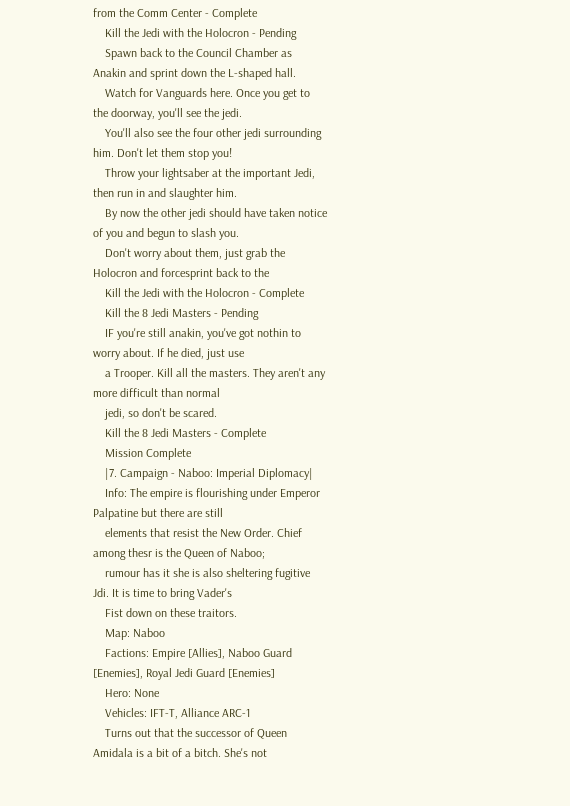from the Comm Center - Complete
    Kill the Jedi with the Holocron - Pending
    Spawn back to the Council Chamber as Anakin and sprint down the L-shaped hall.
    Watch for Vanguards here. Once you get to the doorway, you'll see the jedi.
    You'll also see the four other jedi surrounding him. Don't let them stop you!
    Throw your lightsaber at the important Jedi, then run in and slaughter him.
    By now the other jedi should have taken notice of you and begun to slash you.
    Don't worry about them, just grab the Holocron and forcesprint back to the
    Kill the Jedi with the Holocron - Complete
    Kill the 8 Jedi Masters - Pending
    IF you're still anakin, you've got nothin to worry about. If he died, just use
    a Trooper. Kill all the masters. They aren't any more difficult than normal
    jedi, so don't be scared.
    Kill the 8 Jedi Masters - Complete
    Mission Complete
    |7. Campaign - Naboo: Imperial Diplomacy|
    Info: The empire is flourishing under Emperor Palpatine but there are still
    elements that resist the New Order. Chief among thesr is the Queen of Naboo;
    rumour has it she is also sheltering fugitive Jdi. It is time to bring Vader's
    Fist down on these traitors.
    Map: Naboo
    Factions: Empire [Allies], Naboo Guard [Enemies], Royal Jedi Guard [Enemies]
    Hero: None
    Vehicles: IFT-T, Alliance ARC-1
    Turns out that the successor of Queen Amidala is a bit of a bitch. She's not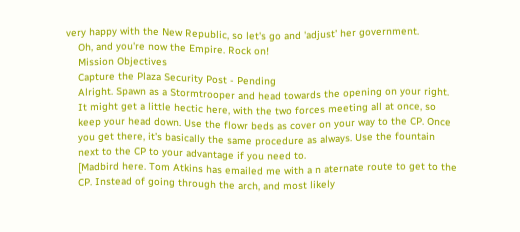very happy with the New Republic, so let's go and 'adjust' her government.
    Oh, and you're now the Empire. Rock on!
    Mission Objectives
    Capture the Plaza Security Post - Pending
    Alright. Spawn as a Stormtrooper and head towards the opening on your right.
    It might get a little hectic here, with the two forces meeting all at once, so
    keep your head down. Use the flowr beds as cover on your way to the CP. Once
    you get there, it's basically the same procedure as always. Use the fountain
    next to the CP to your advantage if you need to.
    [Madbird here. Tom Atkins has emailed me with a n aternate route to get to the
    CP. Instead of going through the arch, and most likely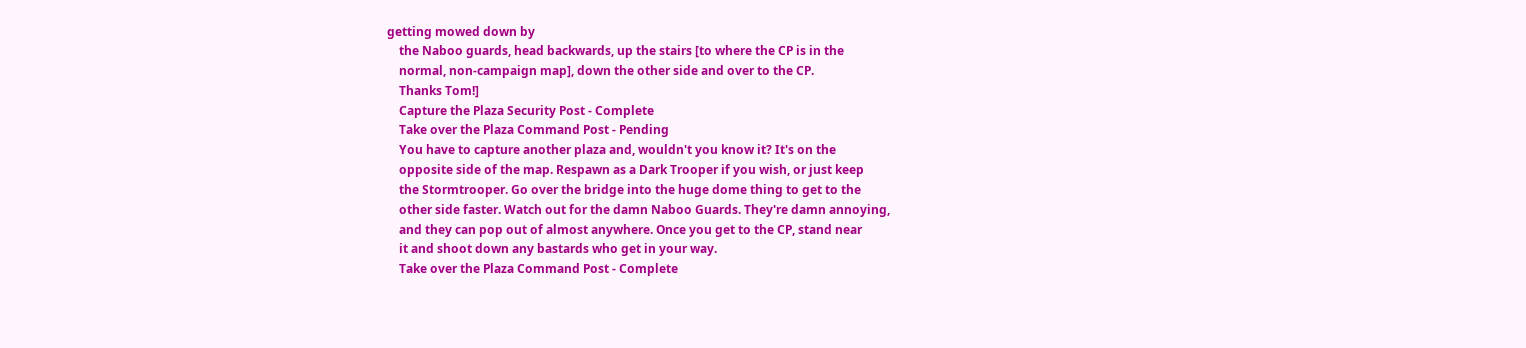getting mowed down by
    the Naboo guards, head backwards, up the stairs [to where the CP is in the
    normal, non-campaign map], down the other side and over to the CP.
    Thanks Tom!]
    Capture the Plaza Security Post - Complete
    Take over the Plaza Command Post - Pending
    You have to capture another plaza and, wouldn't you know it? It's on the
    opposite side of the map. Respawn as a Dark Trooper if you wish, or just keep
    the Stormtrooper. Go over the bridge into the huge dome thing to get to the
    other side faster. Watch out for the damn Naboo Guards. They're damn annoying,
    and they can pop out of almost anywhere. Once you get to the CP, stand near
    it and shoot down any bastards who get in your way.
    Take over the Plaza Command Post - Complete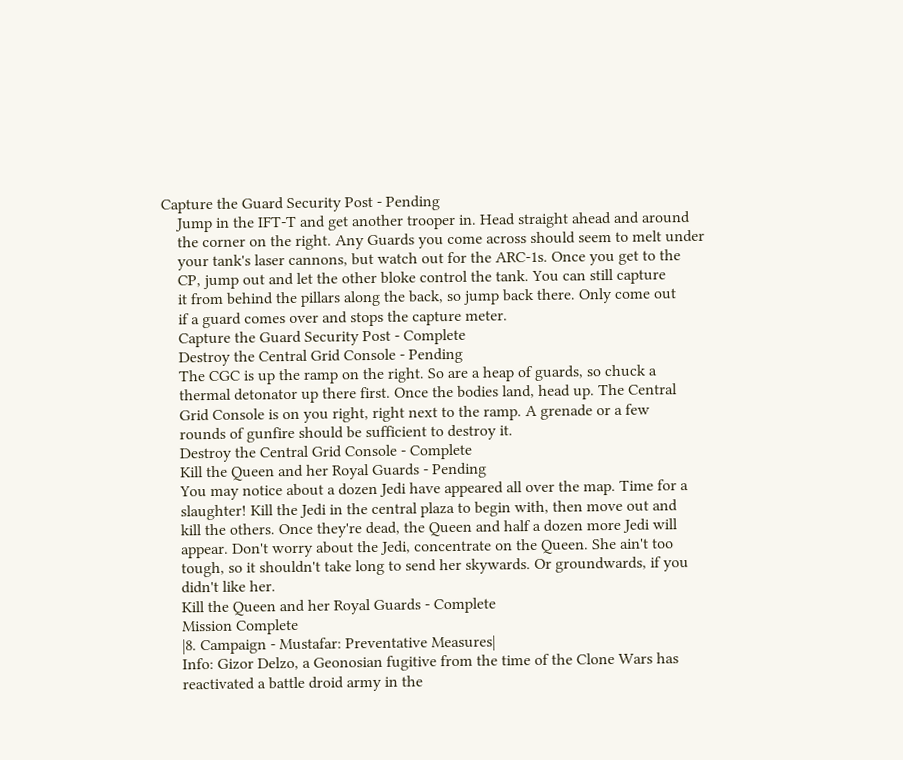Capture the Guard Security Post - Pending
    Jump in the IFT-T and get another trooper in. Head straight ahead and around
    the corner on the right. Any Guards you come across should seem to melt under
    your tank's laser cannons, but watch out for the ARC-1s. Once you get to the
    CP, jump out and let the other bloke control the tank. You can still capture
    it from behind the pillars along the back, so jump back there. Only come out
    if a guard comes over and stops the capture meter.
    Capture the Guard Security Post - Complete
    Destroy the Central Grid Console - Pending
    The CGC is up the ramp on the right. So are a heap of guards, so chuck a
    thermal detonator up there first. Once the bodies land, head up. The Central
    Grid Console is on you right, right next to the ramp. A grenade or a few
    rounds of gunfire should be sufficient to destroy it.
    Destroy the Central Grid Console - Complete
    Kill the Queen and her Royal Guards - Pending
    You may notice about a dozen Jedi have appeared all over the map. Time for a
    slaughter! Kill the Jedi in the central plaza to begin with, then move out and
    kill the others. Once they're dead, the Queen and half a dozen more Jedi will
    appear. Don't worry about the Jedi, concentrate on the Queen. She ain't too
    tough, so it shouldn't take long to send her skywards. Or groundwards, if you
    didn't like her.
    Kill the Queen and her Royal Guards - Complete
    Mission Complete
    |8. Campaign - Mustafar: Preventative Measures|
    Info: Gizor Delzo, a Geonosian fugitive from the time of the Clone Wars has
    reactivated a battle droid army in the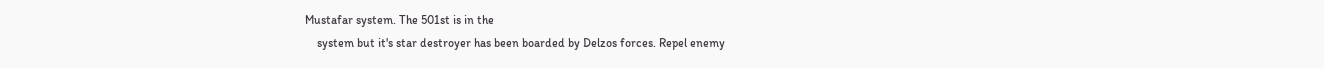Mustafar system. The 501st is in the
    system but it's star destroyer has been boarded by Delzos forces. Repel enemy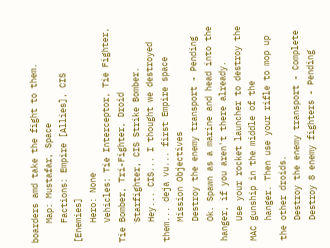boarders amd take the fight to them.
    Map: Mustafar, Space
    Factions: Empire [Allies], CIS [Enemies]
    Hero: None
    Vehicles: Tie Interceptor, Tie Fighter, Tie Bomber, Tri-Fighter, Droid
    Starfighter, CIS Strike Bomber.
    Hey... CIS... I thought we destroyed them... deja vu... first Empire space
    Mission Objectives
    Destroy the enemy transport - Pending
    Ok. Spawn as a marine and head into the hanger, if you aren't there already.
    Use your rocket launcher to destroy the MAC gunship in the middle of the
    hanger. Then use your rifle to mop up the other droids.
    Destroy the enemy transport - Complete
    Destroy 8 enemy fighters - Pending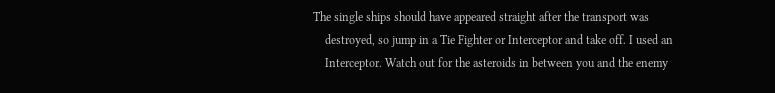The single ships should have appeared straight after the transport was
    destroyed, so jump in a Tie Fighter or Interceptor and take off. I used an
    Interceptor. Watch out for the asteroids in between you and the enemy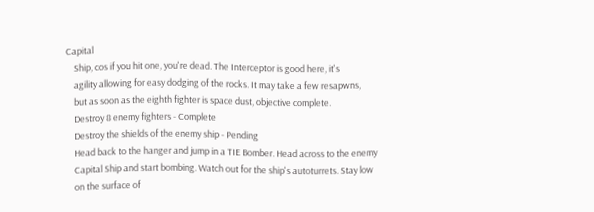Capital
    Ship, cos if you hit one, you're dead. The Interceptor is good here, it's
    agility allowing for easy dodging of the rocks. It may take a few resapwns,
    but as soon as the eighth fighter is space dust, objective complete.
    Destroy 8 enemy fighters - Complete
    Destroy the shields of the enemy ship - Pending
    Head back to the hanger and jump in a TIE Bomber. Head across to the enemy
    Capital Ship and start bombing. Watch out for the ship's autoturrets. Stay low
    on the surface of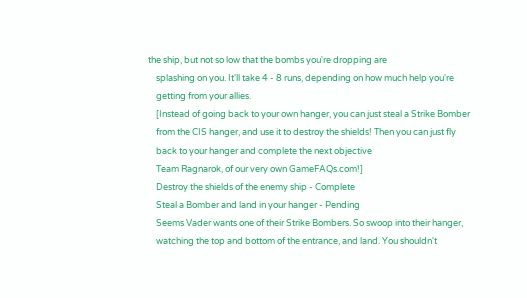the ship, but not so low that the bombs you're dropping are
    splashing on you. It'll take 4 - 8 runs, depending on how much help you're
    getting from your allies.
    [Instead of going back to your own hanger, you can just steal a Strike Bomber
    from the CIS hanger, and use it to destroy the shields! Then you can just fly
    back to your hanger and complete the next objective
    Team Ragnarok, of our very own GameFAQs.com!]
    Destroy the shields of the enemy ship - Complete
    Steal a Bomber and land in your hanger - Pending
    Seems Vader wants one of their Strike Bombers. So swoop into their hanger,
    watching the top and bottom of the entrance, and land. You shouldn't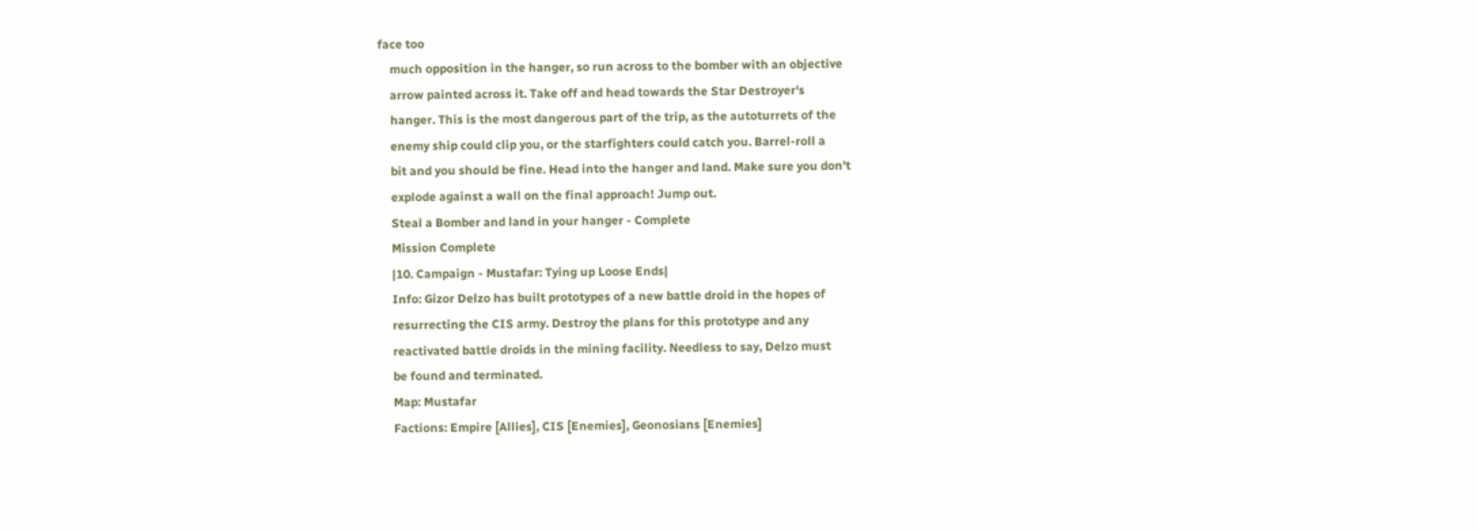face too
    much opposition in the hanger, so run across to the bomber with an objective
    arrow painted across it. Take off and head towards the Star Destroyer's
    hanger. This is the most dangerous part of the trip, as the autoturrets of the
    enemy ship could clip you, or the starfighters could catch you. Barrel-roll a
    bit and you should be fine. Head into the hanger and land. Make sure you don't
    explode against a wall on the final approach! Jump out.
    Steal a Bomber and land in your hanger - Complete
    Mission Complete
    |10. Campaign - Mustafar: Tying up Loose Ends|
    Info: Gizor Delzo has built prototypes of a new battle droid in the hopes of
    resurrecting the CIS army. Destroy the plans for this prototype and any
    reactivated battle droids in the mining facility. Needless to say, Delzo must
    be found and terminated.
    Map: Mustafar
    Factions: Empire [Allies], CIS [Enemies], Geonosians [Enemies]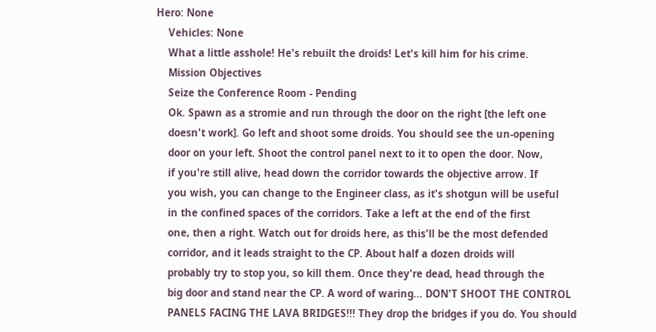Hero: None
    Vehicles: None
    What a little asshole! He's rebuilt the droids! Let's kill him for his crime.
    Mission Objectives
    Seize the Conference Room - Pending
    Ok. Spawn as a stromie and run through the door on the right [the left one
    doesn't work]. Go left and shoot some droids. You should see the un-opening
    door on your left. Shoot the control panel next to it to open the door. Now,
    if you're still alive, head down the corridor towards the objective arrow. If
    you wish, you can change to the Engineer class, as it's shotgun will be useful
    in the confined spaces of the corridors. Take a left at the end of the first
    one, then a right. Watch out for droids here, as this'll be the most defended
    corridor, and it leads straight to the CP. About half a dozen droids will
    probably try to stop you, so kill them. Once they're dead, head through the
    big door and stand near the CP. A word of waring... DON'T SHOOT THE CONTROL
    PANELS FACING THE LAVA BRIDGES!!! They drop the bridges if you do. You should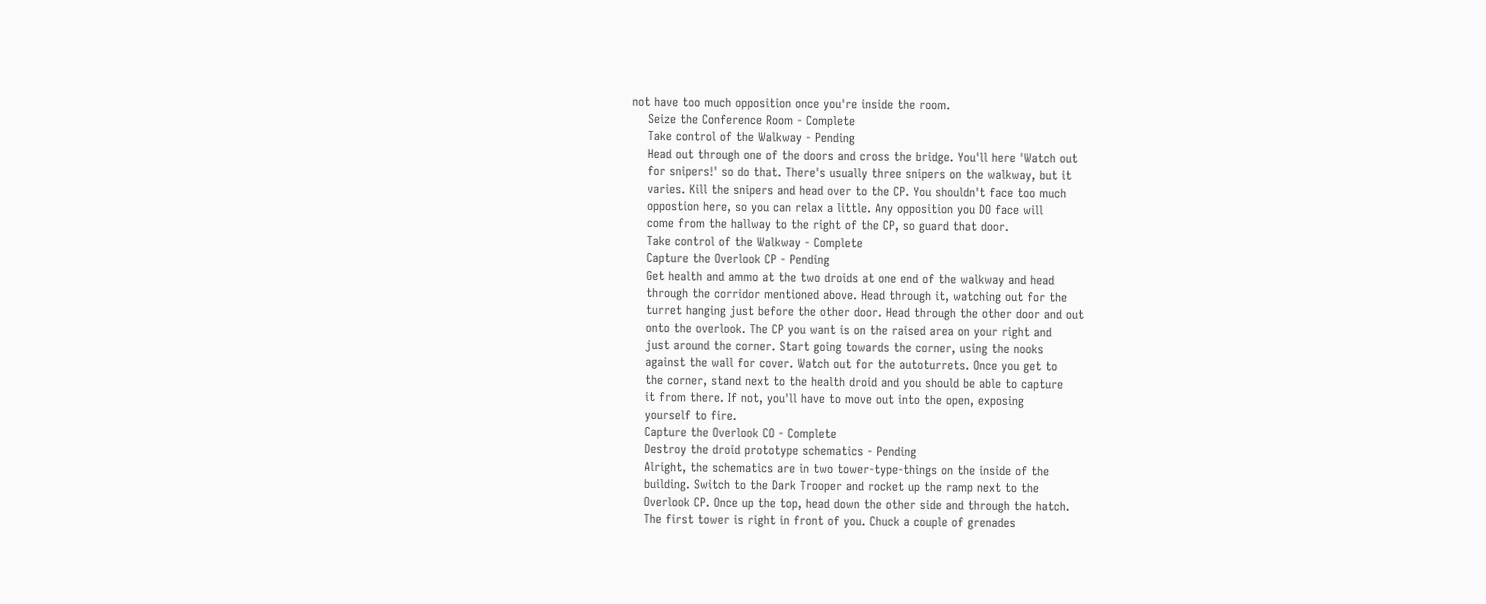not have too much opposition once you're inside the room.
    Seize the Conference Room - Complete
    Take control of the Walkway - Pending
    Head out through one of the doors and cross the bridge. You'll here 'Watch out
    for snipers!' so do that. There's usually three snipers on the walkway, but it
    varies. Kill the snipers and head over to the CP. You shouldn't face too much
    oppostion here, so you can relax a little. Any opposition you DO face will
    come from the hallway to the right of the CP, so guard that door.
    Take control of the Walkway - Complete
    Capture the Overlook CP - Pending
    Get health and ammo at the two droids at one end of the walkway and head
    through the corridor mentioned above. Head through it, watching out for the
    turret hanging just before the other door. Head through the other door and out
    onto the overlook. The CP you want is on the raised area on your right and
    just around the corner. Start going towards the corner, using the nooks
    against the wall for cover. Watch out for the autoturrets. Once you get to
    the corner, stand next to the health droid and you should be able to capture
    it from there. If not, you'll have to move out into the open, exposing
    yourself to fire.
    Capture the Overlook CO - Complete
    Destroy the droid prototype schematics - Pending
    Alright, the schematics are in two tower-type-things on the inside of the
    building. Switch to the Dark Trooper and rocket up the ramp next to the
    Overlook CP. Once up the top, head down the other side and through the hatch.
    The first tower is right in front of you. Chuck a couple of grenades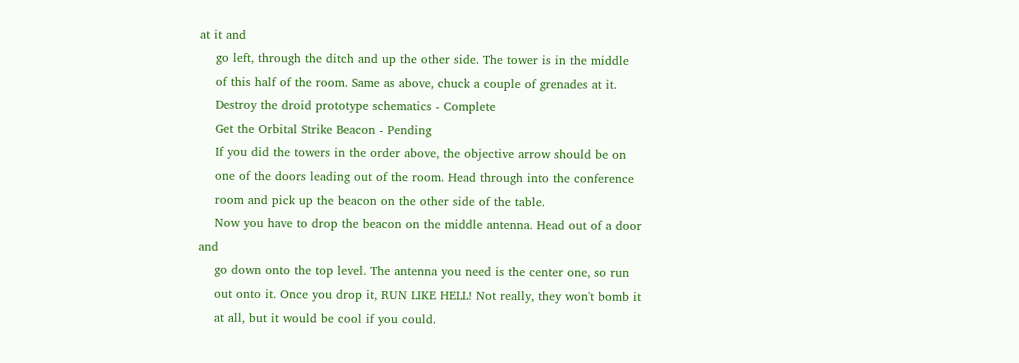at it and
    go left, through the ditch and up the other side. The tower is in the middle
    of this half of the room. Same as above, chuck a couple of grenades at it.
    Destroy the droid prototype schematics - Complete
    Get the Orbital Strike Beacon - Pending
    If you did the towers in the order above, the objective arrow should be on
    one of the doors leading out of the room. Head through into the conference
    room and pick up the beacon on the other side of the table.
    Now you have to drop the beacon on the middle antenna. Head out of a door and
    go down onto the top level. The antenna you need is the center one, so run
    out onto it. Once you drop it, RUN LIKE HELL! Not really, they won't bomb it
    at all, but it would be cool if you could.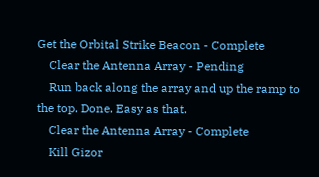Get the Orbital Strike Beacon - Complete
    Clear the Antenna Array - Pending
    Run back along the array and up the ramp to the top. Done. Easy as that.
    Clear the Antenna Array - Complete
    Kill Gizor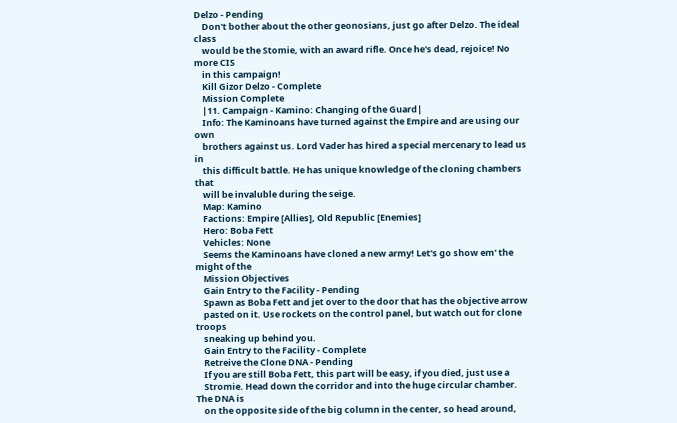Delzo - Pending
    Don't bother about the other geonosians, just go after Delzo. The ideal class
    would be the Stomie, with an award rifle. Once he's dead, rejoice! No more CIS
    in this campaign!
    Kill Gizor Delzo - Complete
    Mission Complete
    |11. Campaign - Kamino: Changing of the Guard|
    Info: The Kaminoans have turned against the Empire and are using our own
    brothers against us. Lord Vader has hired a special mercenary to lead us in
    this difficult battle. He has unique knowledge of the cloning chambers that
    will be invaluble during the seige.
    Map: Kamino
    Factions: Empire [Allies], Old Republic [Enemies]
    Hero: Boba Fett
    Vehicles: None
    Seems the Kaminoans have cloned a new army! Let's go show em' the might of the
    Mission Objectives
    Gain Entry to the Facility - Pending
    Spawn as Boba Fett and jet over to the door that has the objective arrow
    pasted on it. Use rockets on the control panel, but watch out for clone troops
    sneaking up behind you.
    Gain Entry to the Facility - Complete
    Retreive the Clone DNA - Pending
    If you are still Boba Fett, this part will be easy, if you died, just use a
    Stromie. Head down the corridor and into the huge circular chamber. The DNA is
    on the opposite side of the big column in the center, so head around,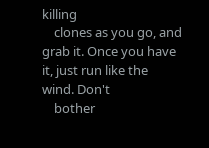killing
    clones as you go, and grab it. Once you have it, just run like the wind. Don't
    bother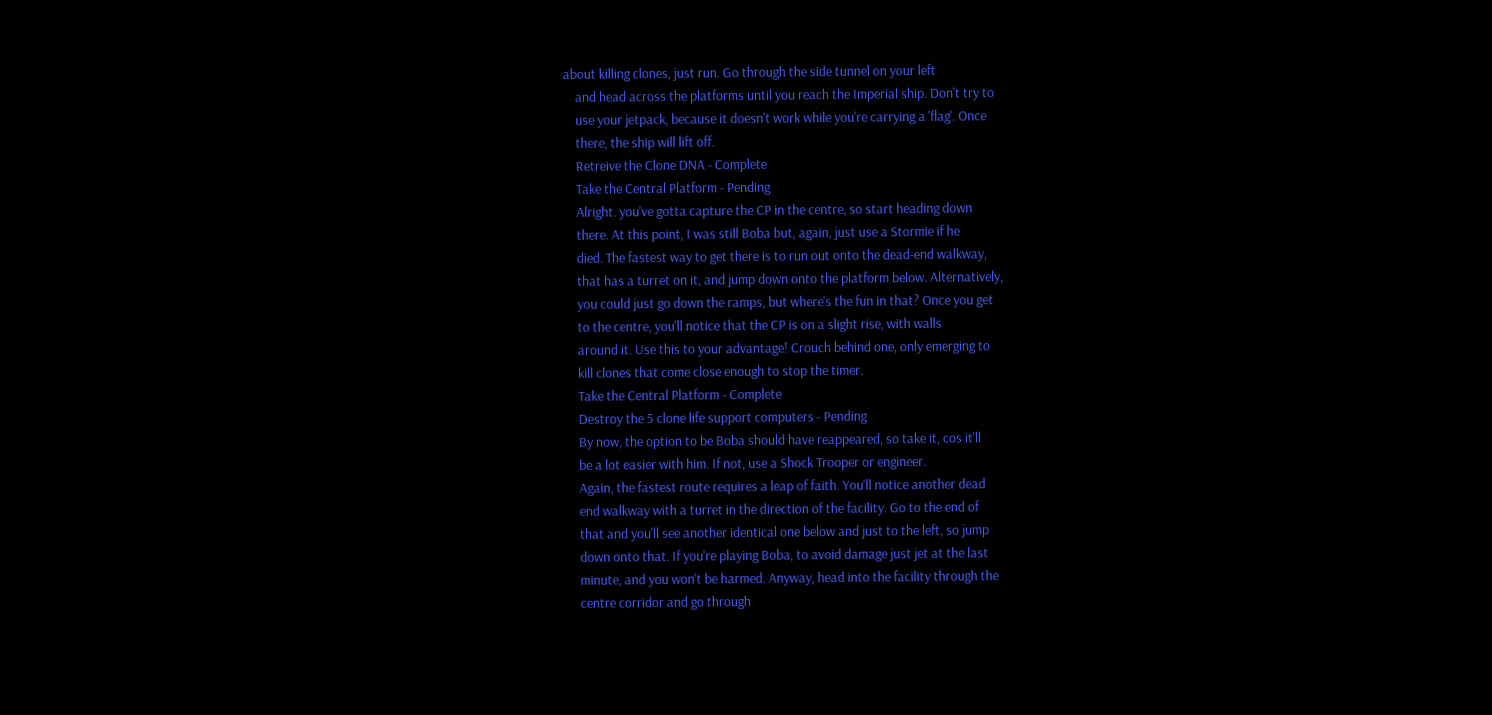about killing clones, just run. Go through the side tunnel on your left
    and head across the platforms until you reach the Imperial ship. Don't try to
    use your jetpack, because it doesn't work while you're carrying a 'flag'. Once
    there, the ship will lift off.
    Retreive the Clone DNA - Complete
    Take the Central Platform - Pending
    Alright. you've gotta capture the CP in the centre, so start heading down
    there. At this point, I was still Boba but, again, just use a Stormie if he
    died. The fastest way to get there is to run out onto the dead-end walkway,
    that has a turret on it, and jump down onto the platform below. Alternatively,
    you could just go down the ramps, but where's the fun in that? Once you get
    to the centre, you'll notice that the CP is on a slight rise, with walls
    around it. Use this to your advantage! Crouch behind one, only emerging to
    kill clones that come close enough to stop the timer.
    Take the Central Platform - Complete
    Destroy the 5 clone life support computers - Pending
    By now, the option to be Boba should have reappeared, so take it, cos it'll
    be a lot easier with him. If not, use a Shock Trooper or engineer.
    Again, the fastest route requires a leap of faith. You'll notice another dead
    end walkway with a turret in the direction of the facility. Go to the end of
    that and you'll see another identical one below and just to the left, so jump
    down onto that. If you're playing Boba, to avoid damage just jet at the last
    minute, and you won't be harmed. Anyway, head into the facility through the
    centre corridor and go through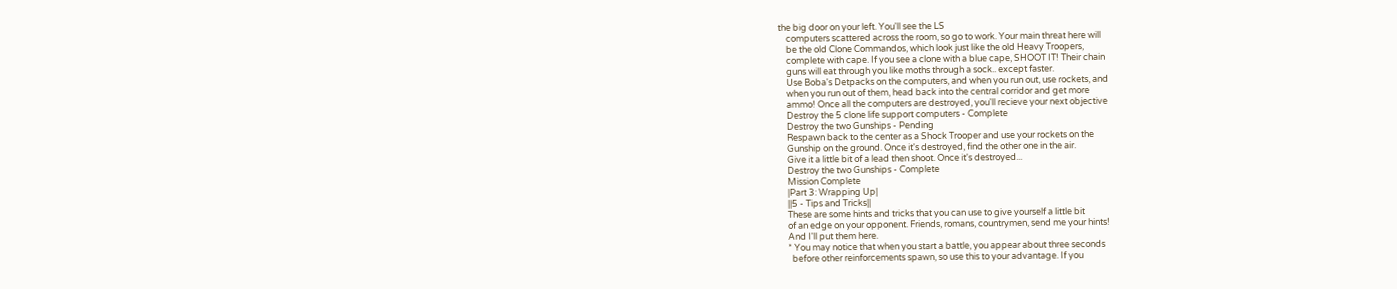the big door on your left. You'll see the LS
    computers scattered across the room, so go to work. Your main threat here will
    be the old Clone Commandos, which look just like the old Heavy Troopers,
    complete with cape. If you see a clone with a blue cape, SHOOT IT! Their chain
    guns will eat through you like moths through a sock.. except faster.
    Use Boba's Detpacks on the computers, and when you run out, use rockets, and
    when you run out of them, head back into the central corridor and get more
    ammo! Once all the computers are destroyed, you'll recieve your next objective
    Destroy the 5 clone life support computers - Complete
    Destroy the two Gunships - Pending
    Respawn back to the center as a Shock Trooper and use your rockets on the
    Gunship on the ground. Once it's destroyed, find the other one in the air.
    Give it a little bit of a lead then shoot. Once it's destroyed...
    Destroy the two Gunships - Complete
    Mission Complete
    |Part 3: Wrapping Up|
    ||5 - Tips and Tricks||
    These are some hints and tricks that you can use to give yourself a little bit
    of an edge on your opponent. Friends, romans, countrymen, send me your hints!
    And I'll put them here.
    * You may notice that when you start a battle, you appear about three seconds
      before other reinforcements spawn, so use this to your advantage. If you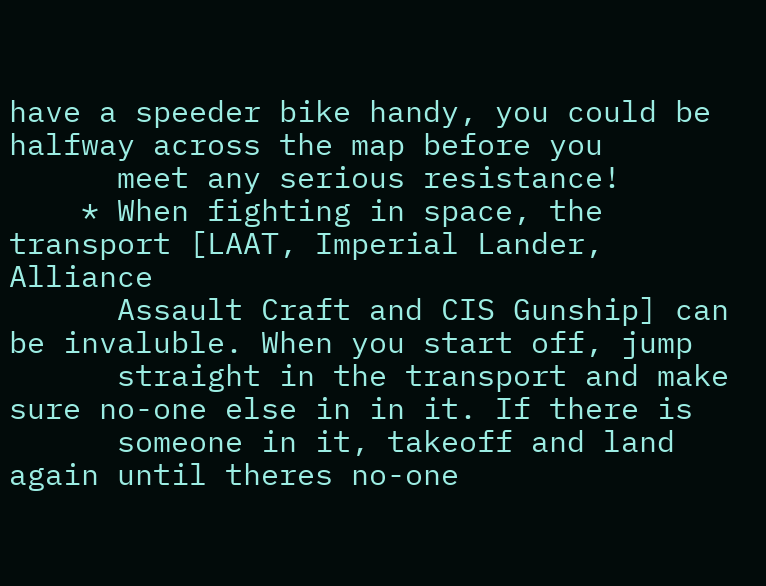have a speeder bike handy, you could be halfway across the map before you
      meet any serious resistance!
    * When fighting in space, the transport [LAAT, Imperial Lander, Alliance
      Assault Craft and CIS Gunship] can be invaluble. When you start off, jump
      straight in the transport and make sure no-one else in in it. If there is
      someone in it, takeoff and land again until theres no-one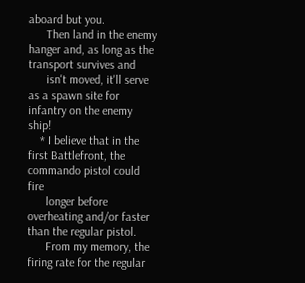aboard but you.
      Then land in the enemy hanger and, as long as the transport survives and
      isn't moved, it'll serve as a spawn site for infantry on the enemy ship!
    * I believe that in the first Battlefront, the commando pistol could fire
      longer before overheating and/or faster than the regular pistol.
      From my memory, the firing rate for the regular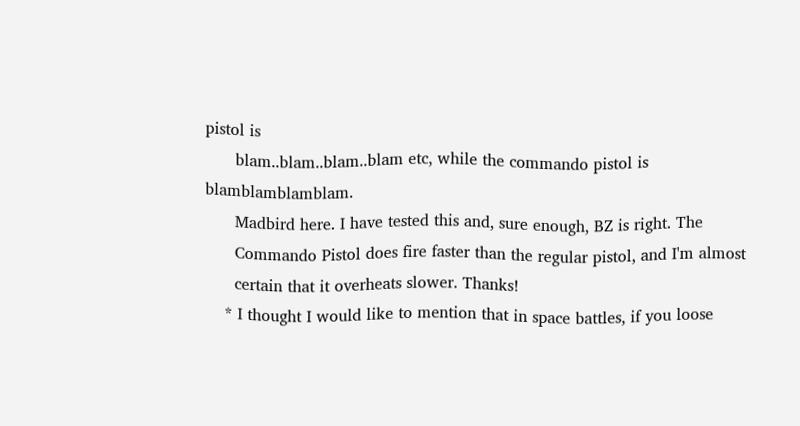pistol is
      blam..blam..blam..blam etc, while the commando pistol is blamblamblamblam.
      Madbird here. I have tested this and, sure enough, BZ is right. The
      Commando Pistol does fire faster than the regular pistol, and I'm almost
      certain that it overheats slower. Thanks!
    * I thought I would like to mention that in space battles, if you loose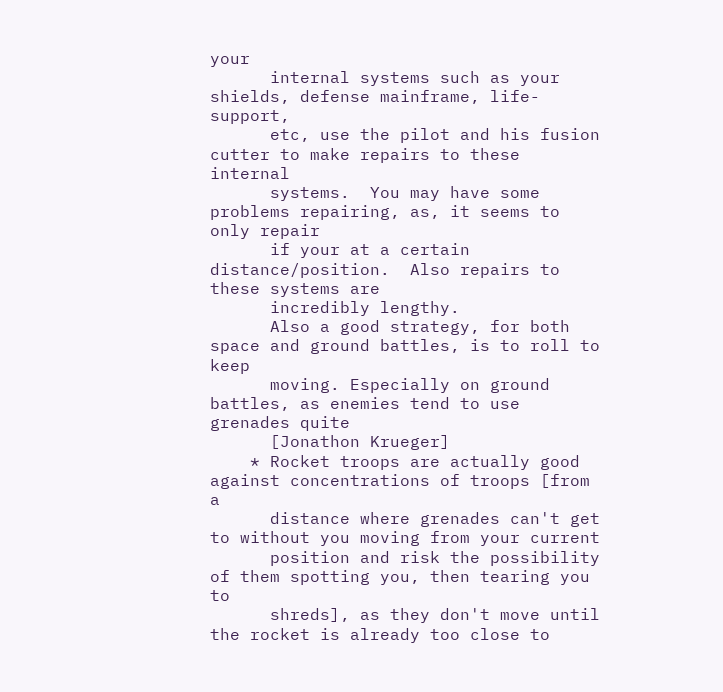your
      internal systems such as your shields, defense mainframe, life-support,
      etc, use the pilot and his fusion cutter to make repairs to these internal
      systems.  You may have some problems repairing, as, it seems to only repair
      if your at a certain distance/position.  Also repairs to these systems are
      incredibly lengthy.
      Also a good strategy, for both space and ground battles, is to roll to keep
      moving. Especially on ground battles, as enemies tend to use grenades quite
      [Jonathon Krueger]
    * Rocket troops are actually good against concentrations of troops [from a
      distance where grenades can't get to without you moving from your current
      position and risk the possibility of them spotting you, then tearing you to
      shreds], as they don't move until the rocket is already too close to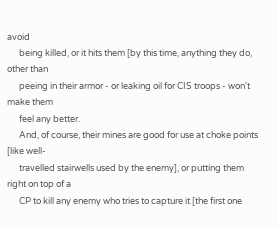avoid
      being killed, or it hits them [by this time, anything they do, other than
      peeing in their armor - or leaking oil for CIS troops - won't make them
      feel any better.
      And, of course, their mines are good for use at choke points [like well-
      travelled stairwells used by the enemy], or putting them right on top of a
      CP to kill any enemy who tries to capture it [the first one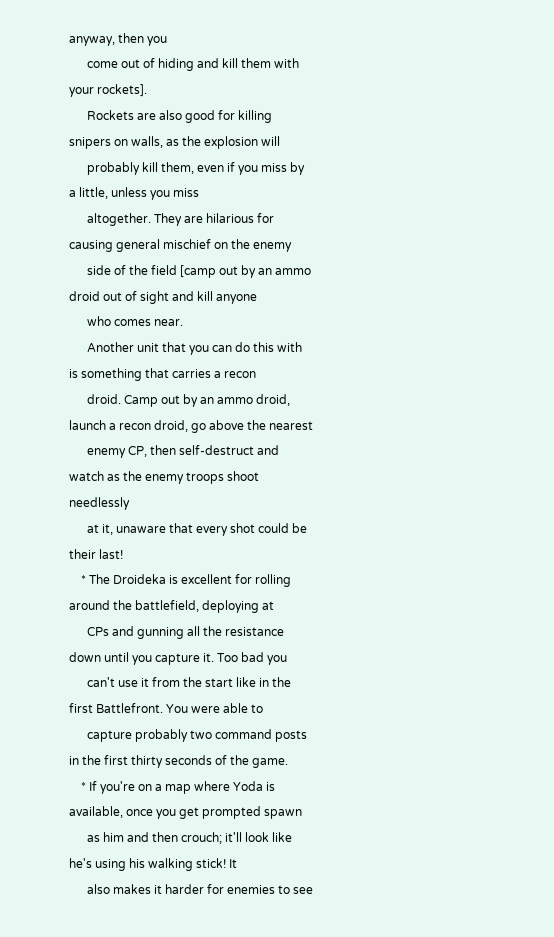anyway, then you
      come out of hiding and kill them with your rockets].
      Rockets are also good for killing snipers on walls, as the explosion will
      probably kill them, even if you miss by a little, unless you miss
      altogether. They are hilarious for causing general mischief on the enemy
      side of the field [camp out by an ammo droid out of sight and kill anyone
      who comes near.
      Another unit that you can do this with is something that carries a recon
      droid. Camp out by an ammo droid, launch a recon droid, go above the nearest
      enemy CP, then self-destruct and watch as the enemy troops shoot needlessly
      at it, unaware that every shot could be their last!
    * The Droideka is excellent for rolling around the battlefield, deploying at
      CPs and gunning all the resistance down until you capture it. Too bad you
      can't use it from the start like in the first Battlefront. You were able to
      capture probably two command posts in the first thirty seconds of the game.
    * If you're on a map where Yoda is available, once you get prompted spawn
      as him and then crouch; it'll look like he's using his walking stick! It
      also makes it harder for enemies to see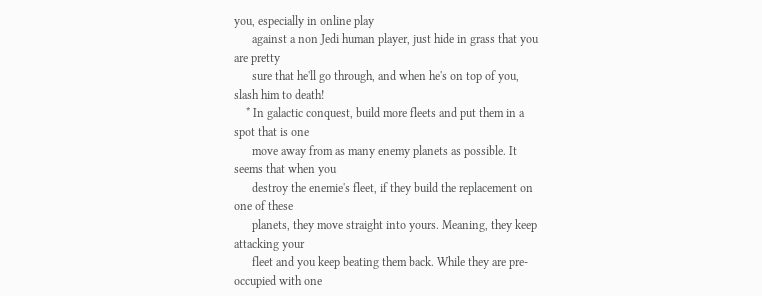you, especially in online play
      against a non Jedi human player, just hide in grass that you are pretty
      sure that he'll go through, and when he's on top of you, slash him to death!
    * In galactic conquest, build more fleets and put them in a spot that is one
      move away from as many enemy planets as possible. It seems that when you
      destroy the enemie's fleet, if they build the replacement on one of these
      planets, they move straight into yours. Meaning, they keep attacking your
      fleet and you keep beating them back. While they are pre-occupied with one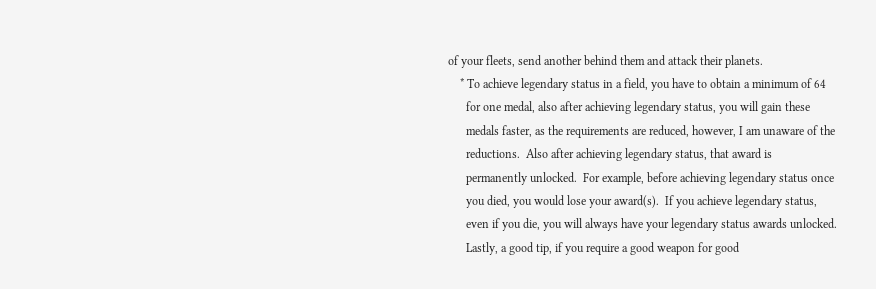of your fleets, send another behind them and attack their planets.
    * To achieve legendary status in a field, you have to obtain a minimum of 64
      for one medal, also after achieving legendary status, you will gain these
      medals faster, as the requirements are reduced, however, I am unaware of the
      reductions.  Also after achieving legendary status, that award is
      permanently unlocked.  For example, before achieving legendary status once
      you died, you would lose your award(s).  If you achieve legendary status,
      even if you die, you will always have your legendary status awards unlocked.
      Lastly, a good tip, if you require a good weapon for good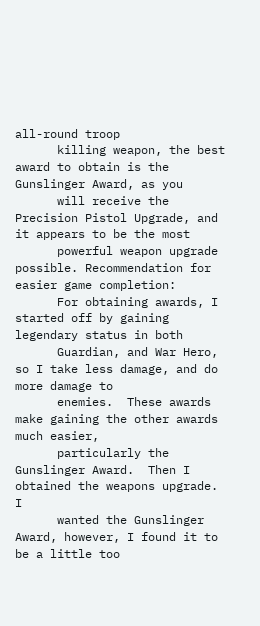all-round troop
      killing weapon, the best award to obtain is the Gunslinger Award, as you
      will receive the Precision Pistol Upgrade, and it appears to be the most
      powerful weapon upgrade possible. Recommendation for easier game completion:
      For obtaining awards, I started off by gaining legendary status in both
      Guardian, and War Hero, so I take less damage, and do more damage to
      enemies.  These awards make gaining the other awards much easier,
      particularly the Gunslinger Award.  Then I obtained the weapons upgrade.  I
      wanted the Gunslinger Award, however, I found it to be a little too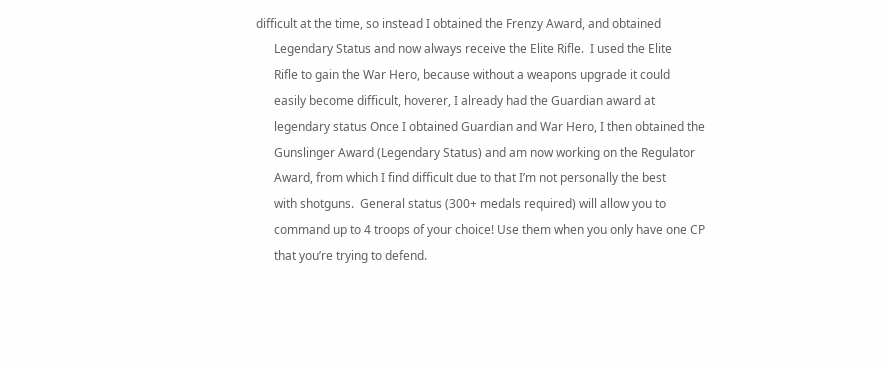difficult at the time, so instead I obtained the Frenzy Award, and obtained
      Legendary Status and now always receive the Elite Rifle.  I used the Elite
      Rifle to gain the War Hero, because without a weapons upgrade it could
      easily become difficult, hoverer, I already had the Guardian award at
      legendary status Once I obtained Guardian and War Hero, I then obtained the
      Gunslinger Award (Legendary Status) and am now working on the Regulator
      Award, from which I find difficult due to that I’m not personally the best
      with shotguns.  General status (300+ medals required) will allow you to
      command up to 4 troops of your choice! Use them when you only have one CP
      that you’re trying to defend.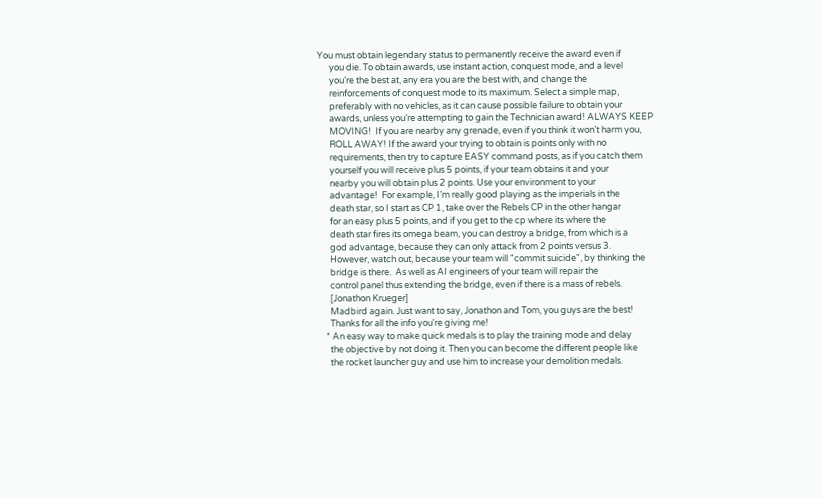You must obtain legendary status to permanently receive the award even if
      you die. To obtain awards, use instant action, conquest mode, and a level
      you’re the best at, any era you are the best with, and change the
      reinforcements of conquest mode to its maximum. Select a simple map,
      preferably with no vehicles, as it can cause possible failure to obtain your
      awards, unless you’re attempting to gain the Technician award! ALWAYS KEEP
      MOVING!  If you are nearby any grenade, even if you think it won’t harm you,
      ROLL AWAY! If the award your trying to obtain is points only with no
      requirements, then try to capture EASY command posts, as if you catch them
      yourself you will receive plus 5 points, if your team obtains it and your
      nearby you will obtain plus 2 points. Use your environment to your
      advantage!  For example, I’m really good playing as the imperials in the
      death star, so I start as CP 1, take over the Rebels CP in the other hangar
      for an easy plus 5 points, and if you get to the cp where its where the
      death star fires its omega beam, you can destroy a bridge, from which is a
      god advantage, because they can only attack from 2 points versus 3.
      However, watch out, because your team will "commit suicide", by thinking the
      bridge is there.  As well as AI engineers of your team will repair the
      control panel thus extending the bridge, even if there is a mass of rebels.
      [Jonathon Krueger]
      Madbird again. Just want to say, Jonathon and Tom, you guys are the best!
      Thanks for all the info you're giving me!
    * An easy way to make quick medals is to play the training mode and delay
      the objective by not doing it. Then you can become the different people like
      the rocket launcher guy and use him to increase your demolition medals.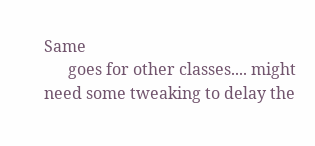Same
      goes for other classes.... might need some tweaking to delay the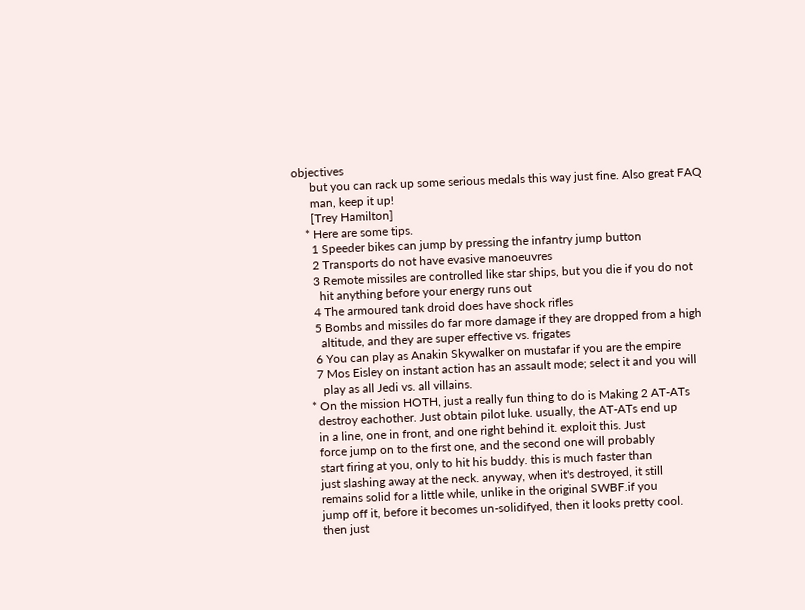objectives
      but you can rack up some serious medals this way just fine. Also great FAQ
      man, keep it up!
      [Trey Hamilton]
    * Here are some tips.
      1 Speeder bikes can jump by pressing the infantry jump button
      2 Transports do not have evasive manoeuvres
      3 Remote missiles are controlled like star ships, but you die if you do not
        hit anything before your energy runs out
      4 The armoured tank droid does have shock rifles
      5 Bombs and missiles do far more damage if they are dropped from a high
        altitude, and they are super effective vs. frigates
      6 You can play as Anakin Skywalker on mustafar if you are the empire
      7 Mos Eisley on instant action has an assault mode; select it and you will
        play as all Jedi vs. all villains.
    * On the mission HOTH, just a really fun thing to do is Making 2 AT-ATs
      destroy eachother. Just obtain pilot luke. usually, the AT-ATs end up
      in a line, one in front, and one right behind it. exploit this. Just
      force jump on to the first one, and the second one will probably
      start firing at you, only to hit his buddy. this is much faster than
      just slashing away at the neck. anyway, when it's destroyed, it still
      remains solid for a little while, unlike in the original SWBF.if you
      jump off it, before it becomes un-solidifyed, then it looks pretty cool.
      then just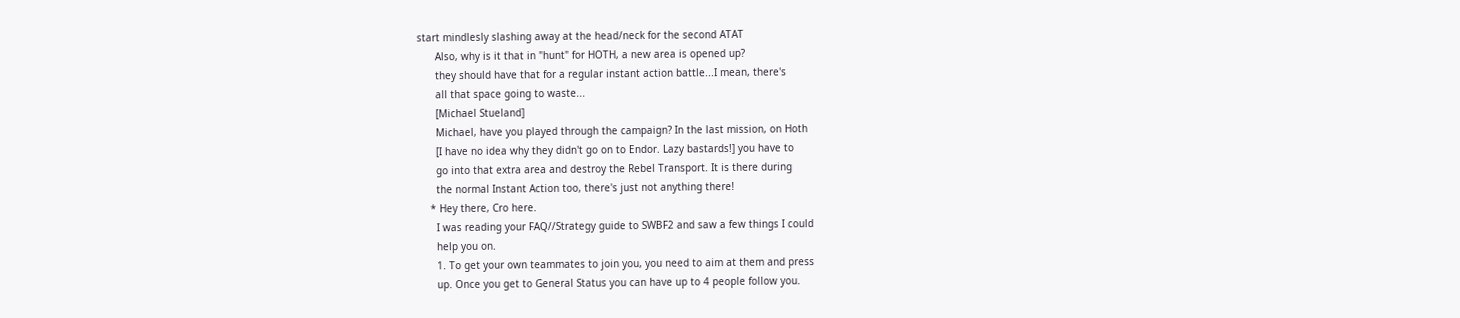start mindlesly slashing away at the head/neck for the second ATAT
      Also, why is it that in "hunt" for HOTH, a new area is opened up?
      they should have that for a regular instant action battle...I mean, there's
      all that space going to waste...
      [Michael Stueland]
      Michael, have you played through the campaign? In the last mission, on Hoth
      [I have no idea why they didn't go on to Endor. Lazy bastards!] you have to
      go into that extra area and destroy the Rebel Transport. It is there during
      the normal Instant Action too, there's just not anything there!
    * Hey there, Cro here.
      I was reading your FAQ//Strategy guide to SWBF2 and saw a few things I could
      help you on.
      1. To get your own teammates to join you, you need to aim at them and press
      up. Once you get to General Status you can have up to 4 people follow you.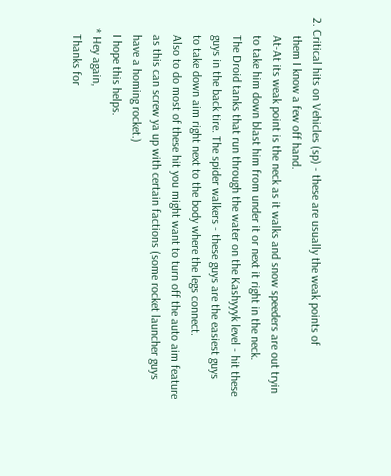2. Critical hits on Vehicles (sp) - these are usually the weak points of
      them I know a few off hand.
      At-At its weak point is the neck as it walks and snow speeders are out tryin
      to take him down blast him from under it or next it right in the neck.
      The Droid tanks that run through the water on the Kashyyyk level - hit these
      guys in the back tire. The spider walkers - these guys are the easiest guys
      to take down aim right next to the body where the legs connect.
      Also to do most of these hit you might want to turn off the auto aim feature
      as this can screw ya up with certain factions (some rocket launcher guys
      have a homing rocket.)
      I hope this helps.
    * Hey again,
      Thanks for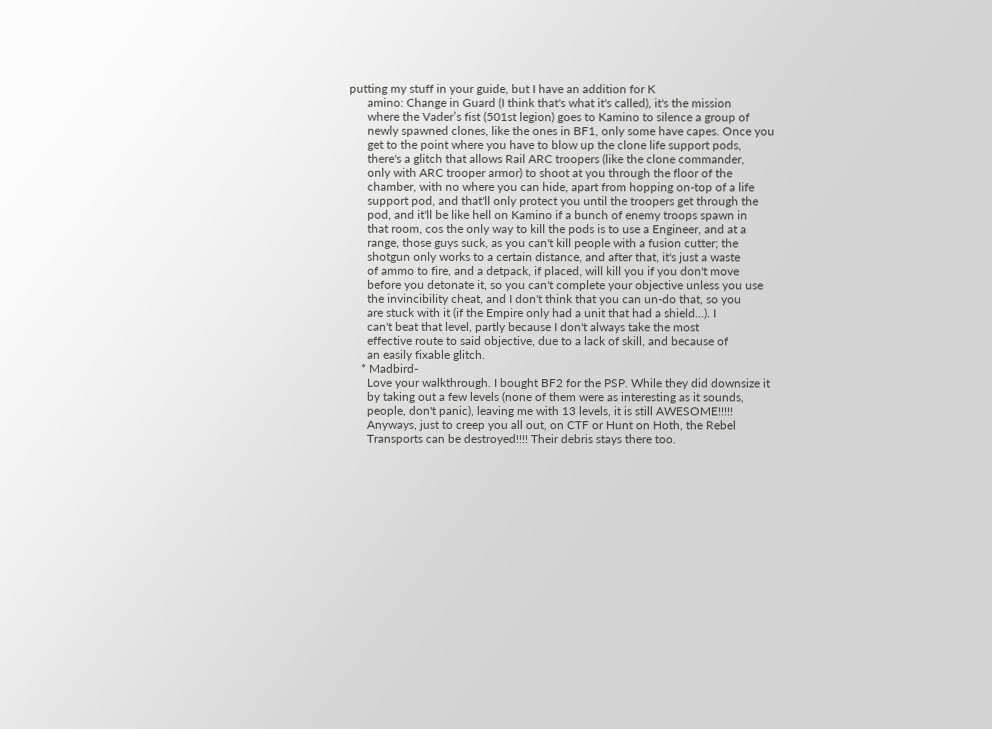putting my stuff in your guide, but I have an addition for K
      amino: Change in Guard (I think that's what it's called), it's the mission
      where the Vader’s fist (501st legion) goes to Kamino to silence a group of
      newly spawned clones, like the ones in BF1, only some have capes. Once you
      get to the point where you have to blow up the clone life support pods,
      there's a glitch that allows Rail ARC troopers (like the clone commander,
      only with ARC trooper armor) to shoot at you through the floor of the
      chamber, with no where you can hide, apart from hopping on-top of a life
      support pod, and that'll only protect you until the troopers get through the
      pod, and it'll be like hell on Kamino if a bunch of enemy troops spawn in
      that room, cos the only way to kill the pods is to use a Engineer, and at a
      range, those guys suck, as you can't kill people with a fusion cutter; the
      shotgun only works to a certain distance, and after that, it's just a waste
      of ammo to fire, and a detpack, if placed, will kill you if you don't move
      before you detonate it, so you can't complete your objective unless you use
      the invincibility cheat, and I don't think that you can un-do that, so you
      are stuck with it (if the Empire only had a unit that had a shield...). I
      can't beat that level, partly because I don't always take the most
      effective route to said objective, due to a lack of skill, and because of
      an easily fixable glitch.
    * Madbird-
      Love your walkthrough. I bought BF2 for the PSP. While they did downsize it
      by taking out a few levels (none of them were as interesting as it sounds,
      people, don't panic), leaving me with 13 levels, it is still AWESOME!!!!!
      Anyways, just to creep you all out, on CTF or Hunt on Hoth, the Rebel
      Transports can be destroyed!!!! Their debris stays there too.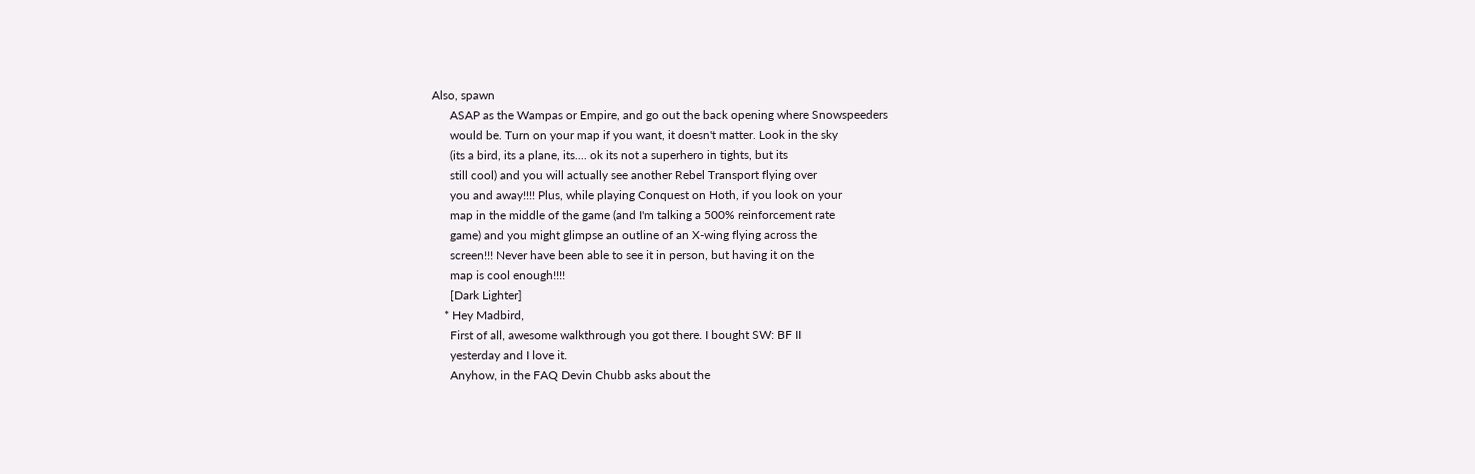Also, spawn
      ASAP as the Wampas or Empire, and go out the back opening where Snowspeeders
      would be. Turn on your map if you want, it doesn't matter. Look in the sky
      (its a bird, its a plane, its.... ok its not a superhero in tights, but its
      still cool) and you will actually see another Rebel Transport flying over
      you and away!!!! Plus, while playing Conquest on Hoth, if you look on your
      map in the middle of the game (and I'm talking a 500% reinforcement rate
      game) and you might glimpse an outline of an X-wing flying across the
      screen!!! Never have been able to see it in person, but having it on the
      map is cool enough!!!!
      [Dark Lighter]
    * Hey Madbird,
      First of all, awesome walkthrough you got there. I bought SW: BF II
      yesterday and I love it.
      Anyhow, in the FAQ Devin Chubb asks about the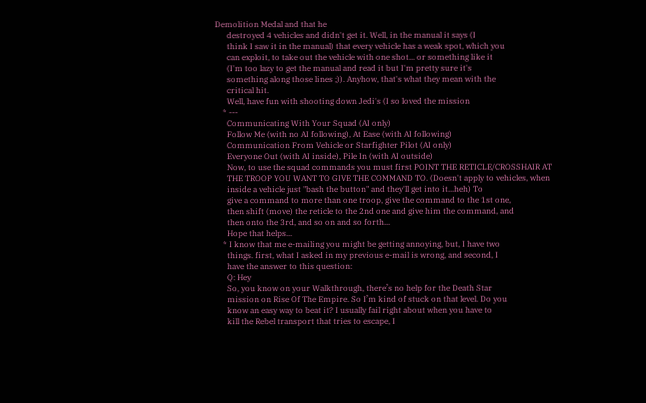Demolition Medal and that he
      destroyed 4 vehicles and didn't get it. Well, in the manual it says (I
      think I saw it in the manual) that every vehicle has a weak spot, which you
      can exploit, to take out the vehicle with one shot... or something like it
      (I'm too lazy to get the manual and read it but I'm pretty sure it's
      something along those lines ;)). Anyhow, that's what they mean with the
      critical hit.
      Well, have fun with shooting down Jedi's (I so loved the mission
    * ---
      Communicating With Your Squad (AI only)
      Follow Me (with no AI following), At Ease (with AI following)
      Communication From Vehicle or Starfighter Pilot (AI only)
      Everyone Out (with AI inside), Pile In (with AI outside)
      Now, to use the squad commands you must first POINT THE RETICLE/CROSSHAIR AT
      THE TROOP YOU WANT TO GIVE THE COMMAND TO. (Doesn't apply to vehicles, when
      inside a vehicle just "bash the button" and they'll get into it...heh) To
      give a command to more than one troop, give the command to the 1st one,
      then shift (move) the reticle to the 2nd one and give him the command, and
      then onto the 3rd, and so on and so forth...
      Hope that helps...
    * I know that me e-mailing you might be getting annoying, but, I have two
      things. first, what I asked in my previous e-mail is wrong, and second, I
      have the answer to this question:
      Q: Hey
      So, you know on your Walkthrough, there’s no help for the Death Star
      mission on Rise Of The Empire. So I’m kind of stuck on that level. Do you
      know an easy way to beat it? I usually fail right about when you have to
      kill the Rebel transport that tries to escape, I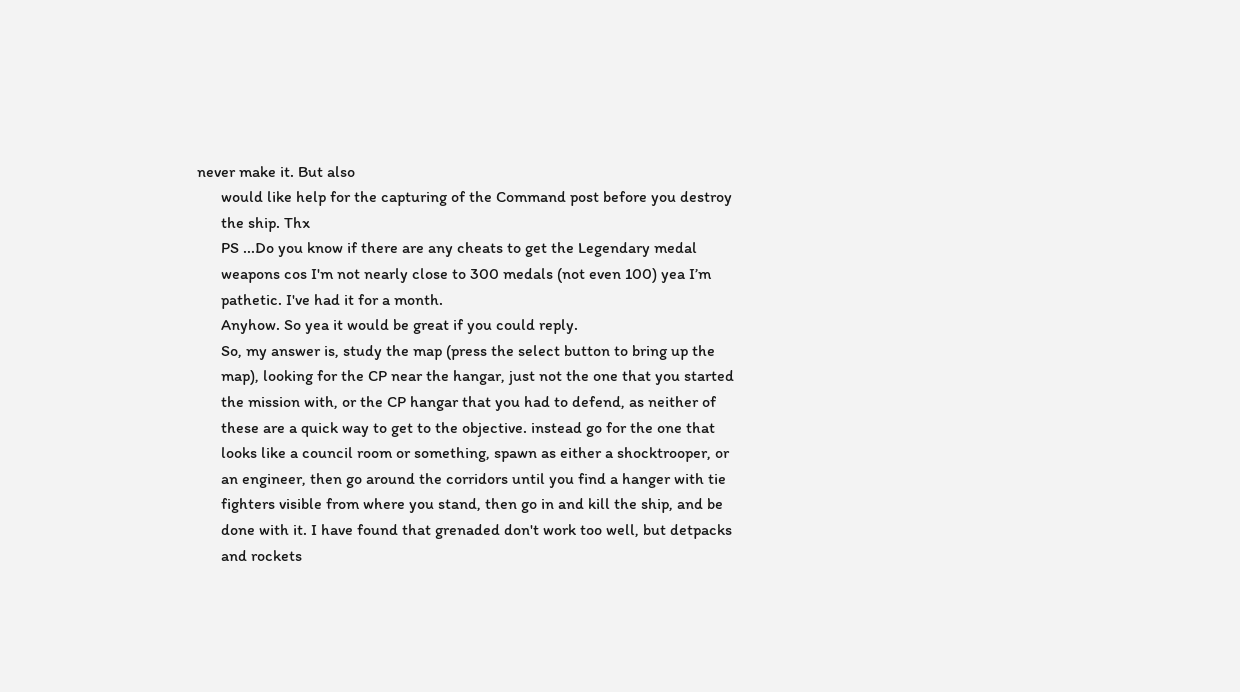never make it. But also
      would like help for the capturing of the Command post before you destroy
      the ship. Thx
      PS ...Do you know if there are any cheats to get the Legendary medal
      weapons cos I'm not nearly close to 300 medals (not even 100) yea I’m
      pathetic. I've had it for a month.
      Anyhow. So yea it would be great if you could reply.
      So, my answer is, study the map (press the select button to bring up the
      map), looking for the CP near the hangar, just not the one that you started
      the mission with, or the CP hangar that you had to defend, as neither of
      these are a quick way to get to the objective. instead go for the one that
      looks like a council room or something, spawn as either a shocktrooper, or
      an engineer, then go around the corridors until you find a hanger with tie
      fighters visible from where you stand, then go in and kill the ship, and be
      done with it. I have found that grenaded don't work too well, but detpacks
      and rockets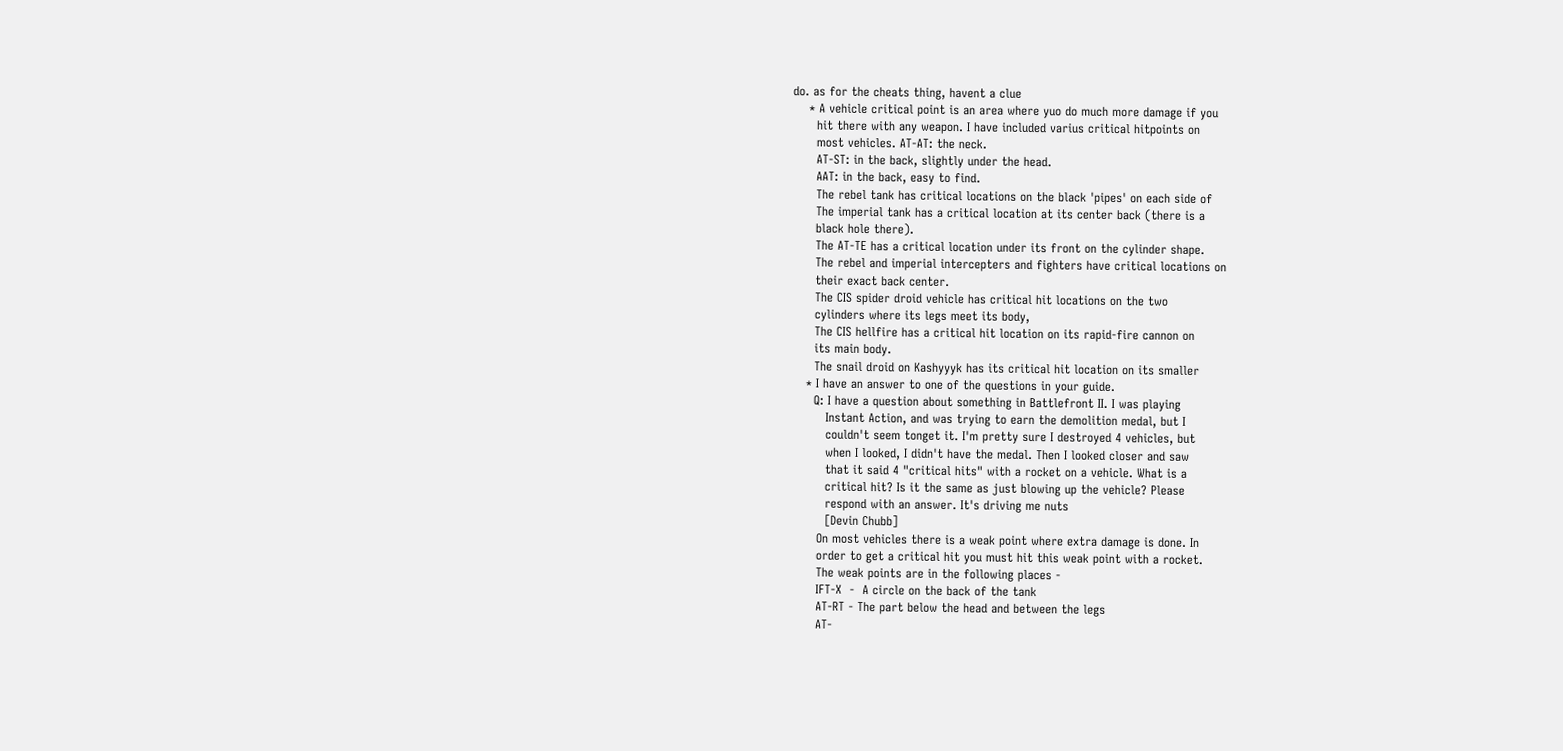do. as for the cheats thing, havent a clue
    * A vehicle critical point is an area where yuo do much more damage if you
      hit there with any weapon. I have included varius critical hitpoints on
      most vehicles. AT-AT: the neck.
      AT-ST: in the back, slightly under the head.
      AAT: in the back, easy to find.
      The rebel tank has critical locations on the black 'pipes' on each side of
      The imperial tank has a critical location at its center back (there is a
      black hole there).
      The AT-TE has a critical location under its front on the cylinder shape.
      The rebel and imperial intercepters and fighters have critical locations on
      their exact back center.
      The CIS spider droid vehicle has critical hit locations on the two
      cylinders where its legs meet its body,
      The CIS hellfire has a critical hit location on its rapid-fire cannon on
      its main body.
      The snail droid on Kashyyyk has its critical hit location on its smaller
    * I have an answer to one of the questions in your guide.
      Q: I have a question about something in Battlefront II. I was playing
         Instant Action, and was trying to earn the demolition medal, but I
         couldn't seem tonget it. I'm pretty sure I destroyed 4 vehicles, but
         when I looked, I didn't have the medal. Then I looked closer and saw
         that it said 4 "critical hits" with a rocket on a vehicle. What is a
         critical hit? Is it the same as just blowing up the vehicle? Please
         respond with an answer. It's driving me nuts
         [Devin Chubb]
       On most vehicles there is a weak point where extra damage is done. In
       order to get a critical hit you must hit this weak point with a rocket.
       The weak points are in the following places -
       IFT-X  -  A circle on the back of the tank
       AT-RT - The part below the head and between the legs
       AT-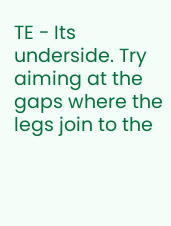TE - Its underside. Try aiming at the gaps where the legs join to the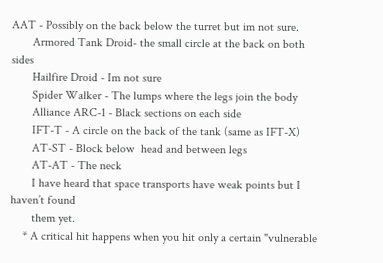AAT - Possibly on the back below the turret but im not sure.
       Armored Tank Droid- the small circle at the back on both sides
       Hailfire Droid - Im not sure
       Spider Walker - The lumps where the legs join the body
       Alliance ARC-1 - Black sections on each side
       IFT-T - A circle on the back of the tank (same as IFT-X)
       AT-ST - Block below  head and between legs
       AT-AT - The neck
       I have heard that space transports have weak points but I haven’t found
       them yet.
    * A critical hit happens when you hit only a certain "vulnerable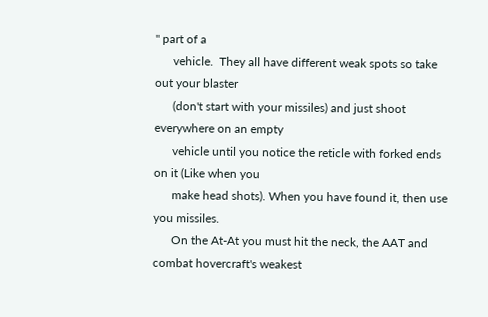" part of a
      vehicle.  They all have different weak spots so take out your blaster
      (don't start with your missiles) and just shoot everywhere on an empty
      vehicle until you notice the reticle with forked ends on it (Like when you
      make head shots). When you have found it, then use you missiles.
      On the At-At you must hit the neck, the AAT and combat hovercraft's weakest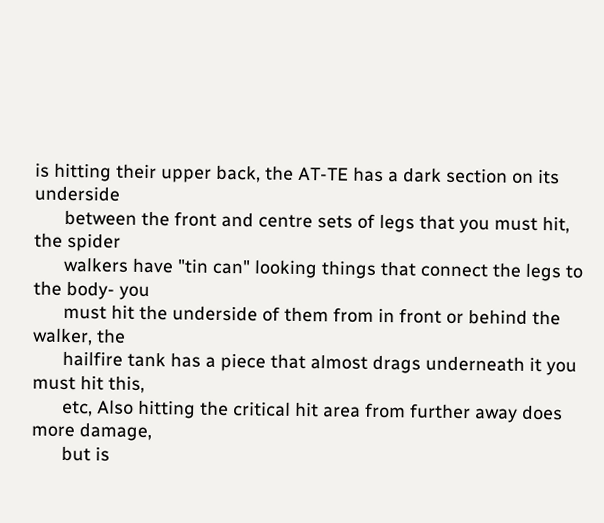is hitting their upper back, the AT-TE has a dark section on its underside
      between the front and centre sets of legs that you must hit, the spider
      walkers have "tin can" looking things that connect the legs to the body- you
      must hit the underside of them from in front or behind the walker, the
      hailfire tank has a piece that almost drags underneath it you must hit this,
      etc, Also hitting the critical hit area from further away does more damage,
      but is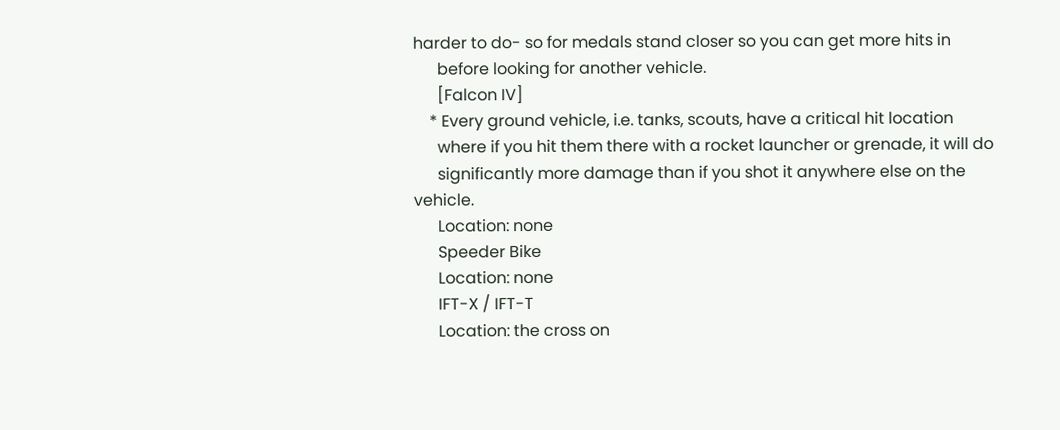harder to do- so for medals stand closer so you can get more hits in
      before looking for another vehicle.
      [Falcon IV]
    * Every ground vehicle, i.e. tanks, scouts, have a critical hit location
      where if you hit them there with a rocket launcher or grenade, it will do
      significantly more damage than if you shot it anywhere else on the vehicle.
      Location: none
      Speeder Bike
      Location: none
      IFT-X / IFT-T
      Location: the cross on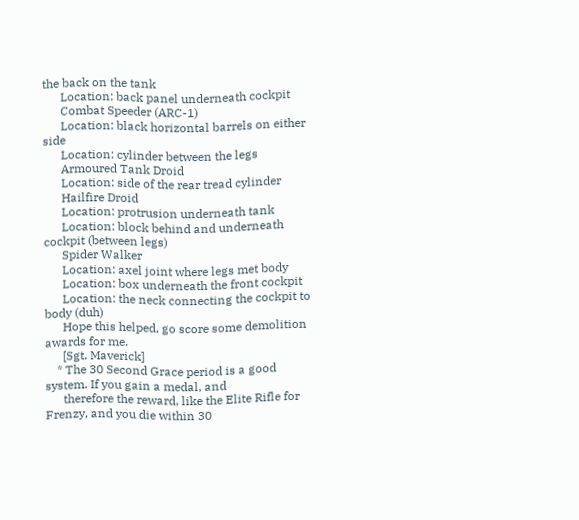the back on the tank
      Location: back panel underneath cockpit
      Combat Speeder (ARC-1)
      Location: black horizontal barrels on either side
      Location: cylinder between the legs
      Armoured Tank Droid
      Location: side of the rear tread cylinder
      Hailfire Droid
      Location: protrusion underneath tank
      Location: block behind and underneath cockpit (between legs)
      Spider Walker
      Location: axel joint where legs met body
      Location: box underneath the front cockpit
      Location: the neck connecting the cockpit to body (duh)
      Hope this helped, go score some demolition awards for me.
      [Sgt. Maverick]
    * The 30 Second Grace period is a good system. If you gain a medal, and
      therefore the reward, like the Elite Rifle for Frenzy, and you die within 30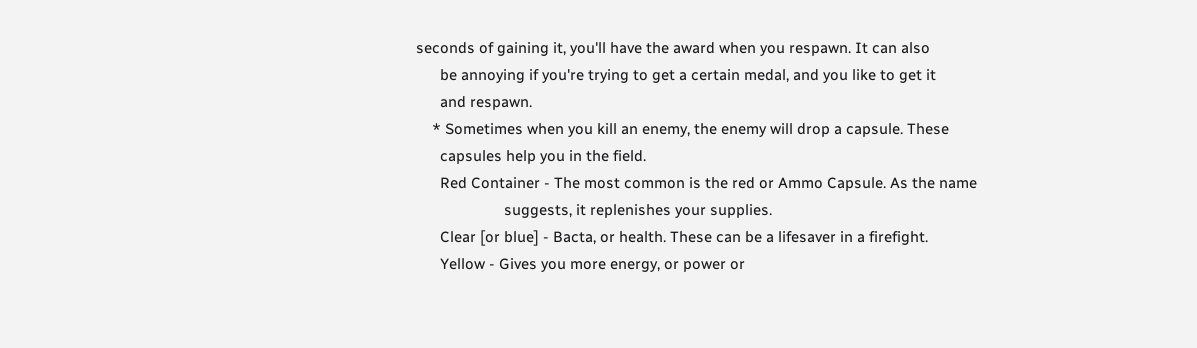seconds of gaining it, you'll have the award when you respawn. It can also
      be annoying if you're trying to get a certain medal, and you like to get it
      and respawn.
    * Sometimes when you kill an enemy, the enemy will drop a capsule. These
      capsules help you in the field.
      Red Container - The most common is the red or Ammo Capsule. As the name
                      suggests, it replenishes your supplies.
      Clear [or blue] - Bacta, or health. These can be a lifesaver in a firefight.
      Yellow - Gives you more energy, or power or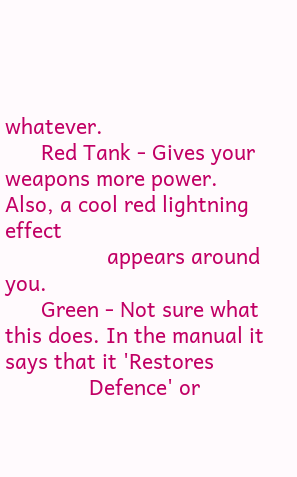whatever.
      Red Tank - Gives your weapons more power. Also, a cool red lightning effect
                 appears around you.
      Green - Not sure what this does. In the manual it says that it 'Restores
              Defence' or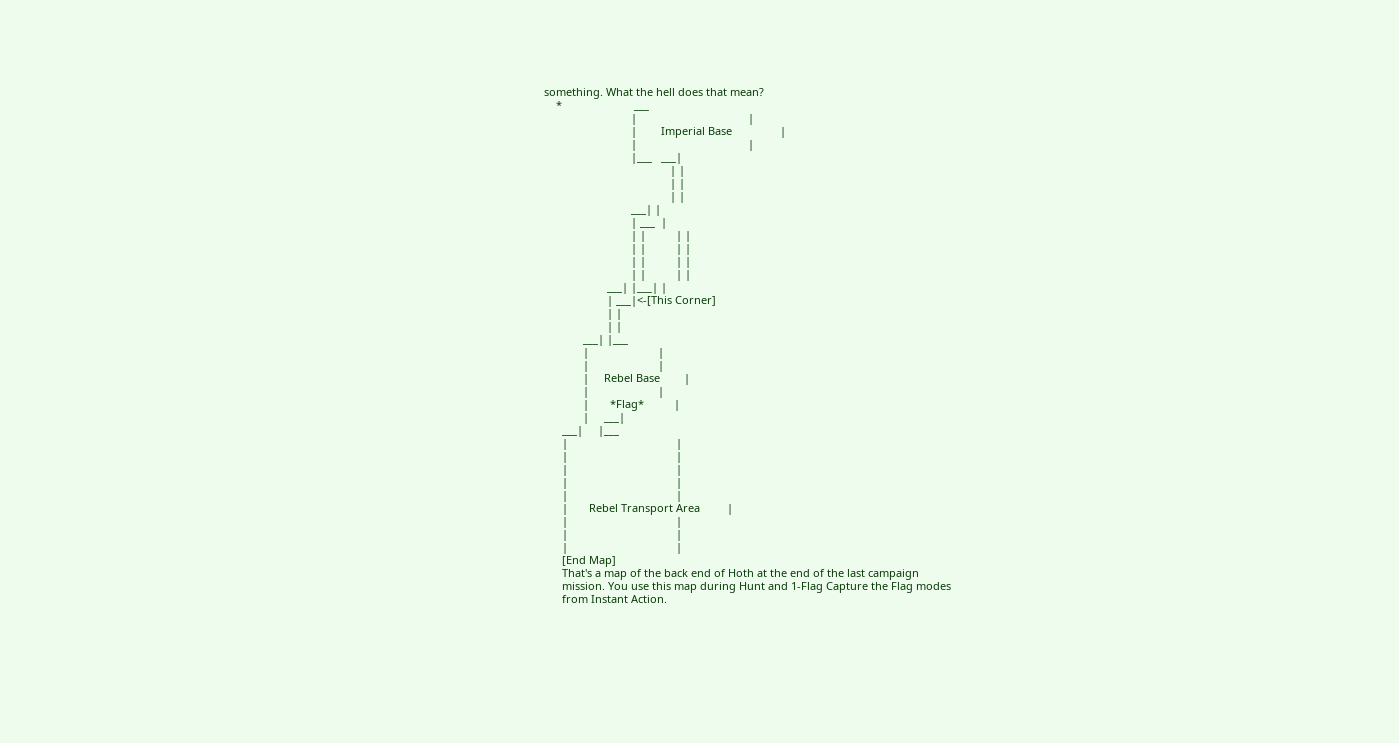something. What the hell does that mean?
    *                        ___
                             |                                     |
                             |        Imperial Base                |
                             |                                     |
                             |___   ___|
                                          | |
                                          | |
                                          | |
                             ___| |
                             | ___  |
                             | |          | |
                             | |          | |
                             | |          | |
                             | |          | |
                     ___| |___| |
                     | ___|<-[This Corner]
                     | |
                     | |
             ___| |___
             |                       |
             |                       |
             |     Rebel Base        |
             |                       |
             |       *Flag*          |
             |     ___|
      ___|     |___
      |                                    |
      |                                    |
      |                                    |
      |                                    |
      |                                    |
      |       Rebel Transport Area         |
      |                                    |
      |                                    |
      |                                    |
      [End Map]
      That's a map of the back end of Hoth at the end of the last campaign
      mission. You use this map during Hunt and 1-Flag Capture the Flag modes
      from Instant Action.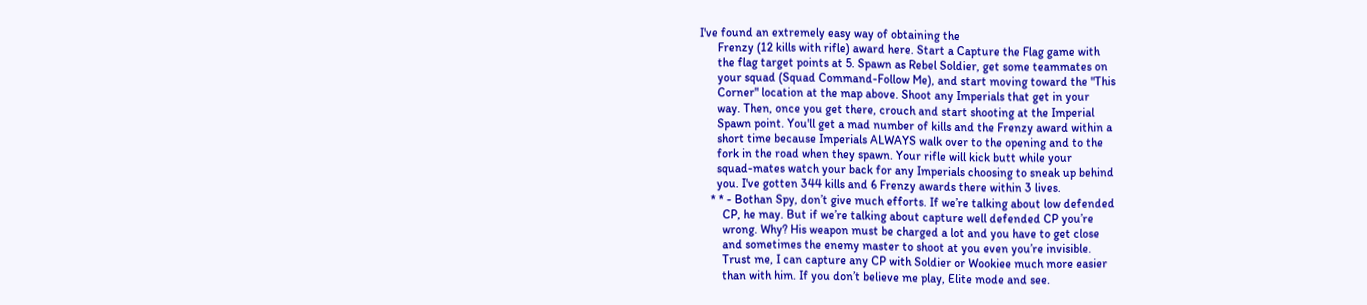I've found an extremely easy way of obtaining the
      Frenzy (12 kills with rifle) award here. Start a Capture the Flag game with
      the flag target points at 5. Spawn as Rebel Soldier, get some teammates on
      your squad (Squad Command-Follow Me), and start moving toward the "This
      Corner" location at the map above. Shoot any Imperials that get in your
      way. Then, once you get there, crouch and start shooting at the Imperial
      Spawn point. You'll get a mad number of kills and the Frenzy award within a
      short time because Imperials ALWAYS walk over to the opening and to the
      fork in the road when they spawn. Your rifle will kick butt while your
      squad-mates watch your back for any Imperials choosing to sneak up behind
      you. I've gotten 344 kills and 6 Frenzy awards there within 3 lives.
    * * - Bothan Spy, don’t give much efforts. If we’re talking about low defended
        CP, he may. But if we’re talking about capture well defended CP you’re
        wrong. Why? His weapon must be charged a lot and you have to get close
        and sometimes the enemy master to shoot at you even you’re invisible.
        Trust me, I can capture any CP with Soldier or Wookiee much more easier
        than with him. If you don’t believe me play, Elite mode and see.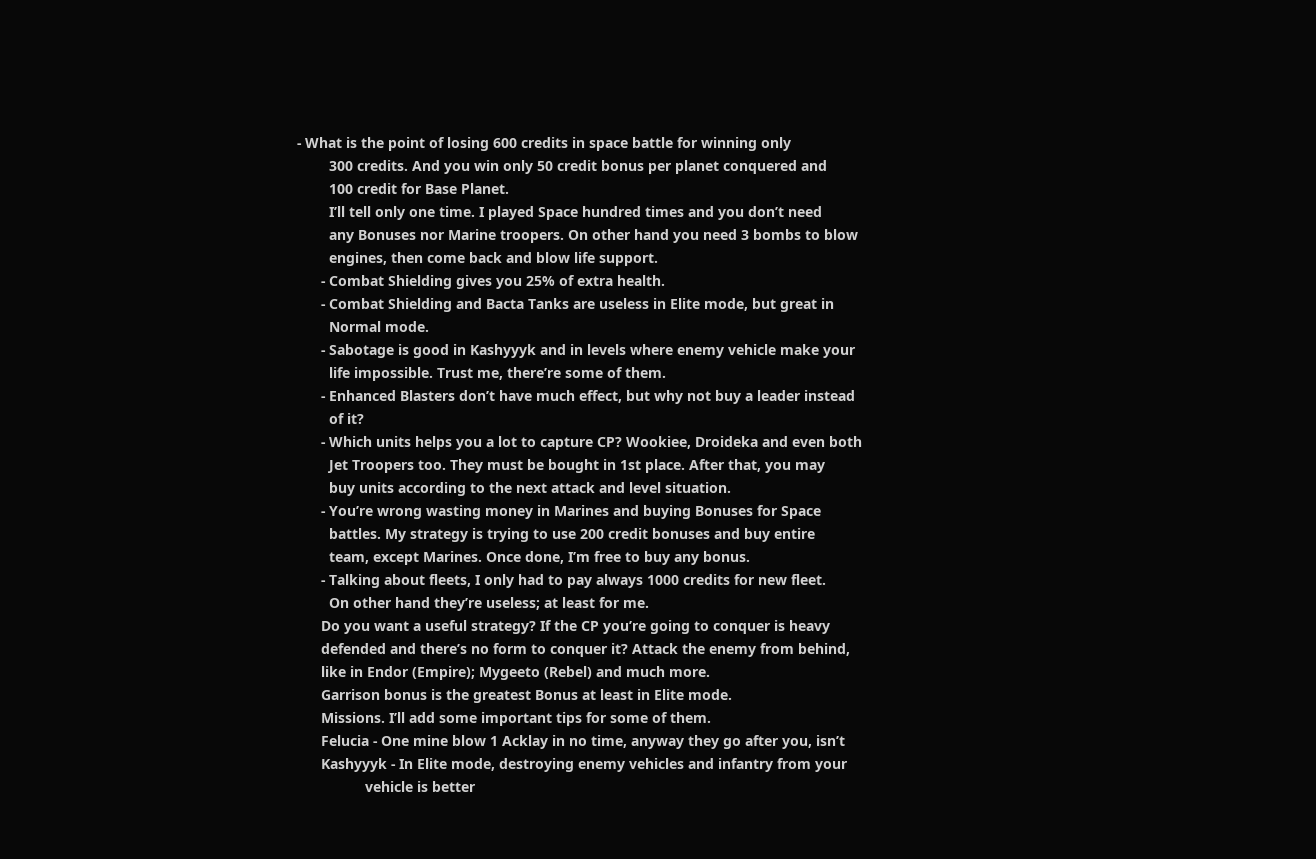- What is the point of losing 600 credits in space battle for winning only
        300 credits. And you win only 50 credit bonus per planet conquered and
        100 credit for Base Planet.
        I’ll tell only one time. I played Space hundred times and you don’t need
        any Bonuses nor Marine troopers. On other hand you need 3 bombs to blow
        engines, then come back and blow life support.
      - Combat Shielding gives you 25% of extra health.
      - Combat Shielding and Bacta Tanks are useless in Elite mode, but great in
        Normal mode.
      - Sabotage is good in Kashyyyk and in levels where enemy vehicle make your
        life impossible. Trust me, there’re some of them.
      - Enhanced Blasters don’t have much effect, but why not buy a leader instead
        of it?
      - Which units helps you a lot to capture CP? Wookiee, Droideka and even both
        Jet Troopers too. They must be bought in 1st place. After that, you may
        buy units according to the next attack and level situation.
      - You’re wrong wasting money in Marines and buying Bonuses for Space
        battles. My strategy is trying to use 200 credit bonuses and buy entire
        team, except Marines. Once done, I’m free to buy any bonus.
      - Talking about fleets, I only had to pay always 1000 credits for new fleet.
        On other hand they’re useless; at least for me.
      Do you want a useful strategy? If the CP you’re going to conquer is heavy
      defended and there’s no form to conquer it? Attack the enemy from behind,
      like in Endor (Empire); Mygeeto (Rebel) and much more.
      Garrison bonus is the greatest Bonus at least in Elite mode.
      Missions. I’ll add some important tips for some of them.
      Felucia - One mine blow 1 Acklay in no time, anyway they go after you, isn’t
      Kashyyyk - In Elite mode, destroying enemy vehicles and infantry from your
                 vehicle is better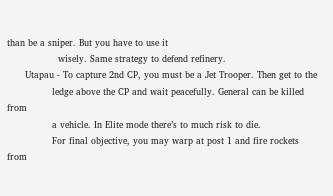than be a sniper. But you have to use it
                 wisely. Same strategy to defend refinery.
      Utapau - To capture 2nd CP, you must be a Jet Trooper. Then get to the
               ledge above the CP and wait peacefully. General can be killed from
               a vehicle. In Elite mode there’s to much risk to die.
               For final objective, you may warp at post 1 and fire rockets from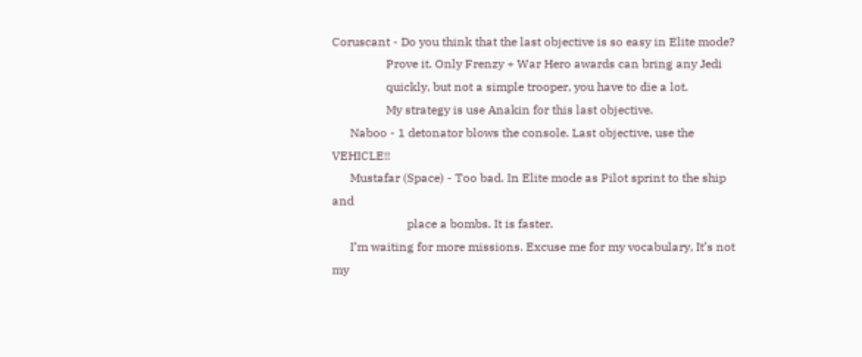Coruscant - Do you think that the last objective is so easy in Elite mode?
                  Prove it. Only Frenzy + War Hero awards can bring any Jedi
                  quickly, but not a simple trooper, you have to die a lot.
                  My strategy is use Anakin for this last objective.
      Naboo - 1 detonator blows the console. Last objective, use the VEHICLE!!
      Mustafar (Space) - Too bad. In Elite mode as Pilot sprint to the ship and
                         place a bombs. It is faster.
      I’m waiting for more missions. Excuse me for my vocabulary, It’s not my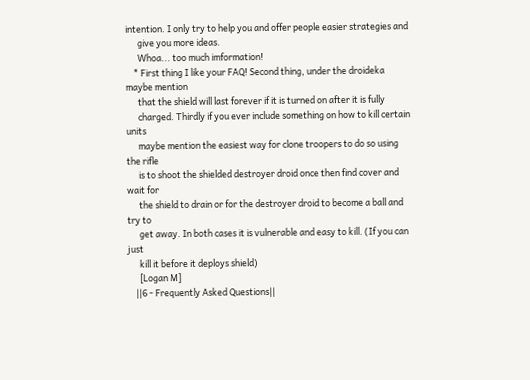intention. I only try to help you and offer people easier strategies and
      give you more ideas.
      Whoa... too much imformation!
    * First thing I like your FAQ! Second thing, under the droideka maybe mention
      that the shield will last forever if it is turned on after it is fully
      charged. Thirdly if you ever include something on how to kill certain units
      maybe mention the easiest way for clone troopers to do so using the rifle
      is to shoot the shielded destroyer droid once then find cover and wait for
      the shield to drain or for the destroyer droid to become a ball and try to
      get away. In both cases it is vulnerable and easy to kill. (If you can just
      kill it before it deploys shield)
      [Logan M]
    ||6 - Frequently Asked Questions||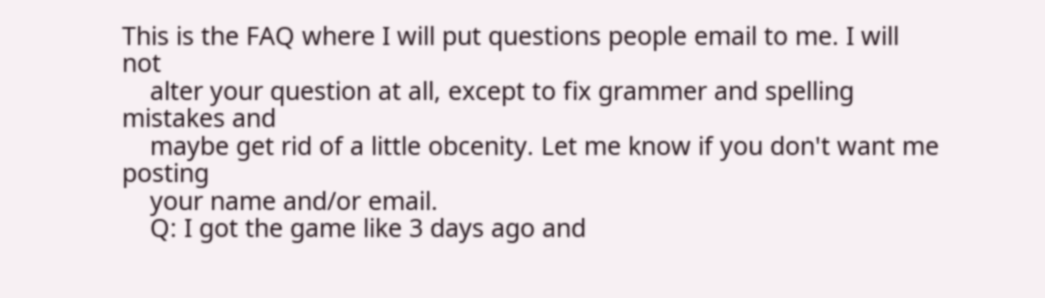This is the FAQ where I will put questions people email to me. I will not
    alter your question at all, except to fix grammer and spelling mistakes and
    maybe get rid of a little obcenity. Let me know if you don't want me posting
    your name and/or email.
    Q: I got the game like 3 days ago and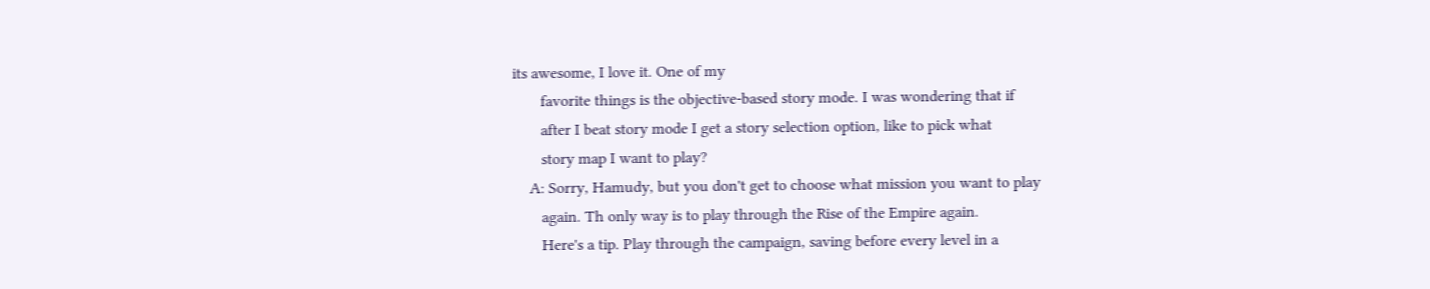its awesome, I love it. One of my
       favorite things is the objective-based story mode. I was wondering that if
       after I beat story mode I get a story selection option, like to pick what
       story map I want to play?
    A: Sorry, Hamudy, but you don't get to choose what mission you want to play
       again. Th only way is to play through the Rise of the Empire again.
       Here's a tip. Play through the campaign, saving before every level in a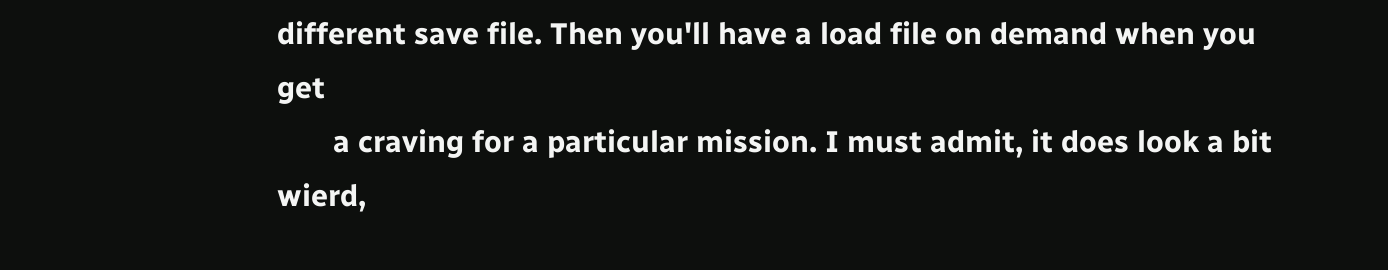different save file. Then you'll have a load file on demand when you get
       a craving for a particular mission. I must admit, it does look a bit wierd,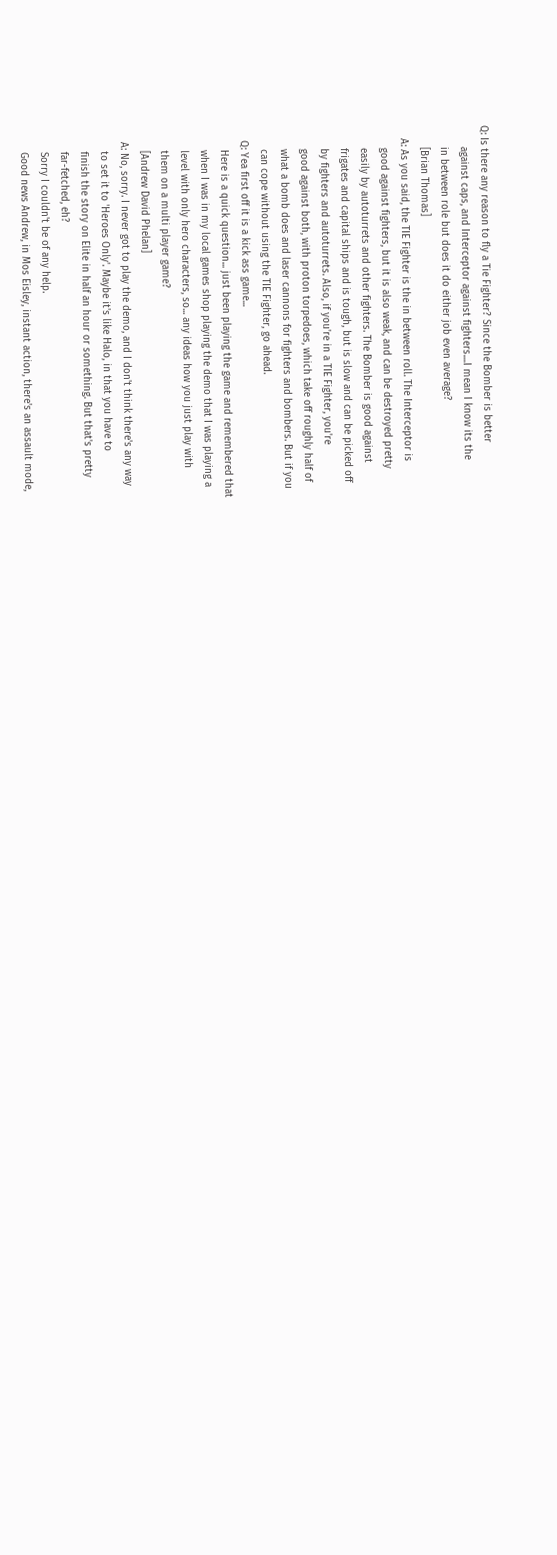Q: Is there any reason to fly a Tie Fighter? Since the Bomber is better
       against caps, and Interceptor against fighters....I mean I know its the
       in between role but does it do either job even average?
       [Brian Thomas]
    A: As you said, the TIE Fighter is the in between roll. The Interceptor is
       good against fighters, but it is also weak, and can be destroyed pretty
       easily by autoturrets and other fighters. The Bomber is good against
       frigates and capital ships and is tough, but is slow and can be picked off
       by fighters and autoturrets. Also, if you're in a TIE Fighter, you're
       good against both, with proton torpedoes, which take off roughly half of
       what a bomb does and laser cannons for fighters and bombers. But if you
       can cope without using the TIE Fighter, go ahead.
    Q: Yea first off it is a kick ass game...
       Here is a quick question... just been playing the game and remembered that
       when I was in my local games shop playing the demo that I was playing a
       level with only hero characters, so... any ideas how you just play with
       them on a multi player game?
       [Andrew David Phelan]
    A: No, sorry. I never got to play the demo, and I don't think there's any way
       to set it to 'Heroes Only'. Maybe it's like Halo, in that you have to
       finish the story on Elite in half an hour or something. But that's pretty
       far-fetched, eh?
       Sorry I couldn't be of any help.
       Good news Andrew, in Mos Eisley, instant action, there's an assault mode,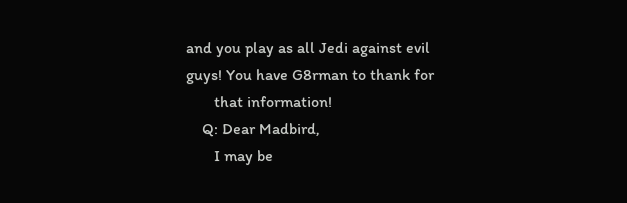and you play as all Jedi against evil guys! You have G8rman to thank for
       that information!
    Q: Dear Madbird,
       I may be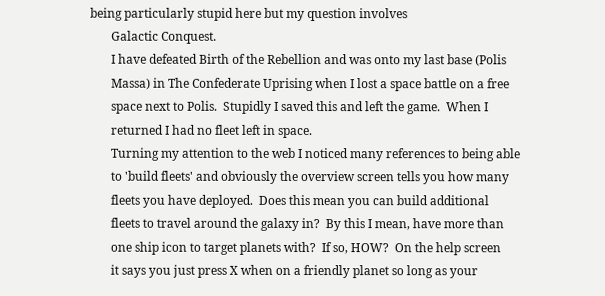being particularly stupid here but my question involves
       Galactic Conquest.
       I have defeated Birth of the Rebellion and was onto my last base (Polis
       Massa) in The Confederate Uprising when I lost a space battle on a free
       space next to Polis.  Stupidly I saved this and left the game.  When I
       returned I had no fleet left in space.
       Turning my attention to the web I noticed many references to being able
       to 'build fleets' and obviously the overview screen tells you how many
       fleets you have deployed.  Does this mean you can build additional
       fleets to travel around the galaxy in?  By this I mean, have more than
       one ship icon to target planets with?  If so, HOW?  On the help screen
       it says you just press X when on a friendly planet so long as your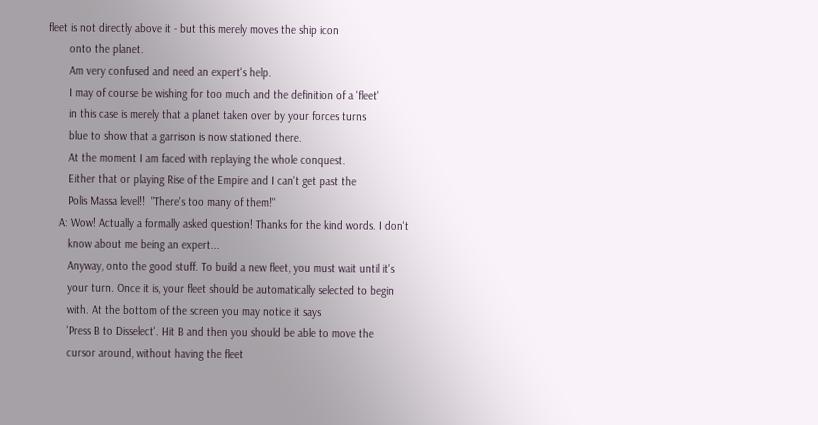fleet is not directly above it - but this merely moves the ship icon
       onto the planet.
       Am very confused and need an expert's help.
       I may of course be wishing for too much and the definition of a 'fleet'
       in this case is merely that a planet taken over by your forces turns
       blue to show that a garrison is now stationed there.
       At the moment I am faced with replaying the whole conquest.
       Either that or playing Rise of the Empire and I can't get past the
       Polis Massa level!!  "There's too many of them!"
    A: Wow! Actually a formally asked question! Thanks for the kind words. I don't
       know about me being an expert...
       Anyway, onto the good stuff. To build a new fleet, you must wait until it's
       your turn. Once it is, your fleet should be automatically selected to begin
       with. At the bottom of the screen you may notice it says
       'Press B to Disselect'. Hit B and then you should be able to move the
       cursor around, without having the fleet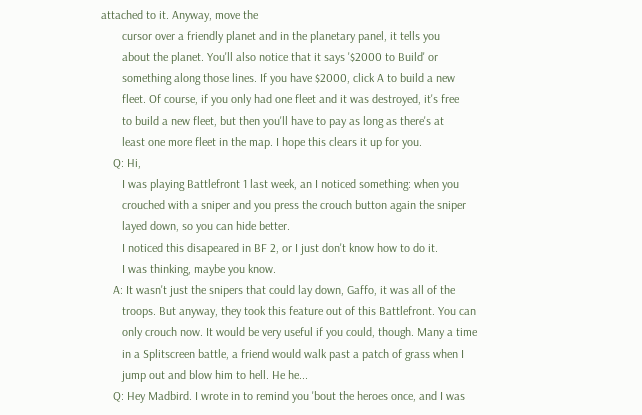attached to it. Anyway, move the
       cursor over a friendly planet and in the planetary panel, it tells you
       about the planet. You'll also notice that it says '$2000 to Build' or
       something along those lines. If you have $2000, click A to build a new
       fleet. Of course, if you only had one fleet and it was destroyed, it's free
       to build a new fleet, but then you'll have to pay as long as there's at
       least one more fleet in the map. I hope this clears it up for you.
    Q: Hi,
       I was playing Battlefront 1 last week, an I noticed something: when you
       crouched with a sniper and you press the crouch button again the sniper
       layed down, so you can hide better.
       I noticed this disapeared in BF 2, or I just don't know how to do it.
       I was thinking, maybe you know.
    A: It wasn't just the snipers that could lay down, Gaffo, it was all of the
       troops. But anyway, they took this feature out of this Battlefront. You can
       only crouch now. It would be very useful if you could, though. Many a time
       in a Splitscreen battle, a friend would walk past a patch of grass when I
       jump out and blow him to hell. He he...
    Q: Hey Madbird. I wrote in to remind you 'bout the heroes once, and I was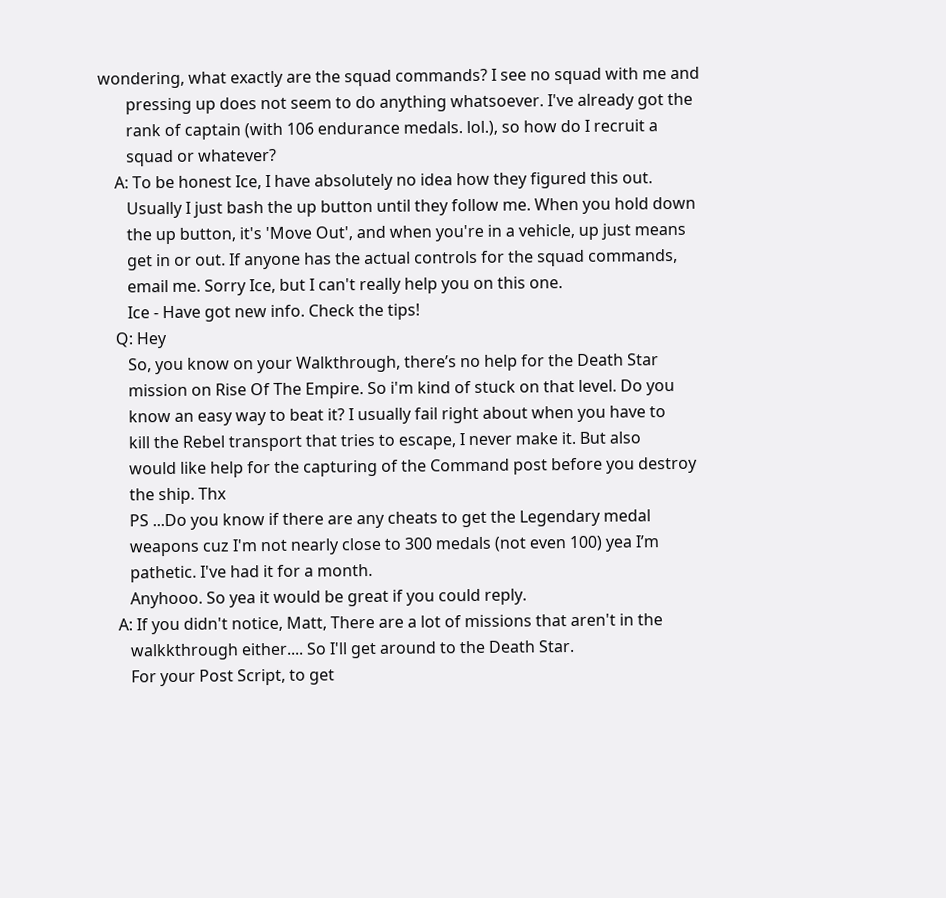wondering, what exactly are the squad commands? I see no squad with me and
       pressing up does not seem to do anything whatsoever. I've already got the
       rank of captain (with 106 endurance medals. lol.), so how do I recruit a
       squad or whatever?
    A: To be honest Ice, I have absolutely no idea how they figured this out.
       Usually I just bash the up button until they follow me. When you hold down
       the up button, it's 'Move Out', and when you're in a vehicle, up just means
       get in or out. If anyone has the actual controls for the squad commands,
       email me. Sorry Ice, but I can't really help you on this one.
       Ice - Have got new info. Check the tips!
    Q: Hey
       So, you know on your Walkthrough, there’s no help for the Death Star
       mission on Rise Of The Empire. So i'm kind of stuck on that level. Do you
       know an easy way to beat it? I usually fail right about when you have to
       kill the Rebel transport that tries to escape, I never make it. But also
       would like help for the capturing of the Command post before you destroy
       the ship. Thx
       PS ...Do you know if there are any cheats to get the Legendary medal
       weapons cuz I'm not nearly close to 300 medals (not even 100) yea I’m
       pathetic. I've had it for a month.
       Anyhooo. So yea it would be great if you could reply.
    A: If you didn't notice, Matt, There are a lot of missions that aren't in the
       walkkthrough either.... So I'll get around to the Death Star.
       For your Post Script, to get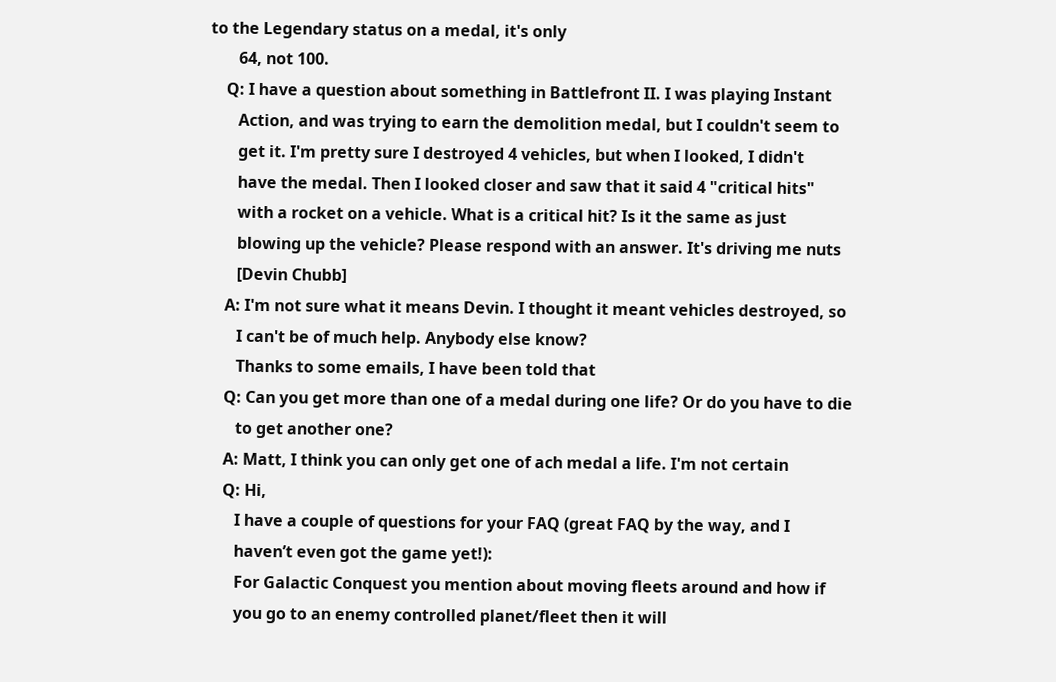to the Legendary status on a medal, it's only
       64, not 100.
    Q: I have a question about something in Battlefront II. I was playing Instant
       Action, and was trying to earn the demolition medal, but I couldn't seem to
       get it. I'm pretty sure I destroyed 4 vehicles, but when I looked, I didn't
       have the medal. Then I looked closer and saw that it said 4 "critical hits"
       with a rocket on a vehicle. What is a critical hit? Is it the same as just
       blowing up the vehicle? Please respond with an answer. It's driving me nuts
       [Devin Chubb]
    A: I'm not sure what it means Devin. I thought it meant vehicles destroyed, so
       I can't be of much help. Anybody else know?
       Thanks to some emails, I have been told that
    Q: Can you get more than one of a medal during one life? Or do you have to die
       to get another one?
    A: Matt, I think you can only get one of ach medal a life. I'm not certain
    Q: Hi,
       I have a couple of questions for your FAQ (great FAQ by the way, and I
       haven’t even got the game yet!):
       For Galactic Conquest you mention about moving fleets around and how if
       you go to an enemy controlled planet/fleet then it will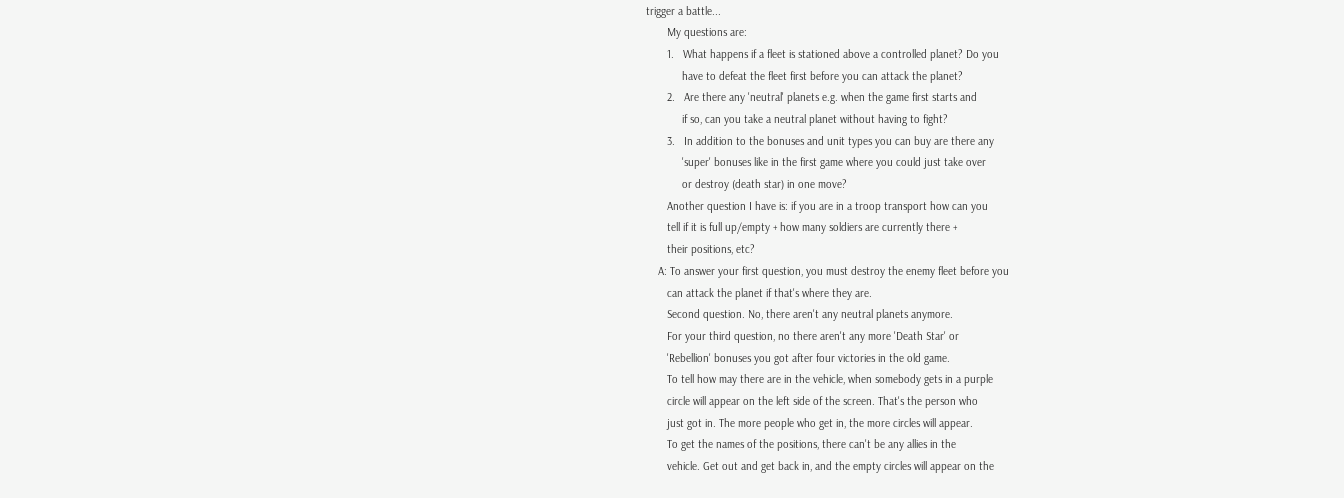trigger a battle...
       My questions are:
       1.   What happens if a fleet is stationed above a controlled planet? Do you
            have to defeat the fleet first before you can attack the planet?
       2.   Are there any 'neutral' planets e.g. when the game first starts and
            if so, can you take a neutral planet without having to fight?
       3.   In addition to the bonuses and unit types you can buy are there any
            'super' bonuses like in the first game where you could just take over
            or destroy (death star) in one move?
       Another question I have is: if you are in a troop transport how can you
       tell if it is full up/empty + how many soldiers are currently there +
       their positions, etc?
    A: To answer your first question, you must destroy the enemy fleet before you
       can attack the planet if that's where they are.
       Second question. No, there aren't any neutral planets anymore.
       For your third question, no there aren't any more 'Death Star' or
       'Rebellion' bonuses you got after four victories in the old game.
       To tell how may there are in the vehicle, when somebody gets in a purple
       circle will appear on the left side of the screen. That's the person who
       just got in. The more people who get in, the more circles will appear.
       To get the names of the positions, there can't be any allies in the
       vehicle. Get out and get back in, and the empty circles will appear on the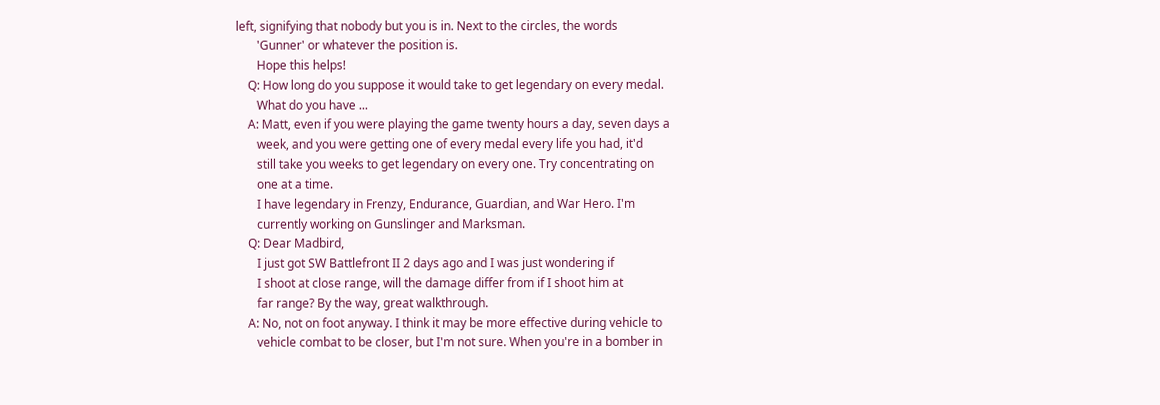left, signifying that nobody but you is in. Next to the circles, the words
       'Gunner' or whatever the position is.
       Hope this helps!
    Q: How long do you suppose it would take to get legendary on every medal.
       What do you have ...
    A: Matt, even if you were playing the game twenty hours a day, seven days a
       week, and you were getting one of every medal every life you had, it'd
       still take you weeks to get legendary on every one. Try concentrating on
       one at a time.
       I have legendary in Frenzy, Endurance, Guardian, and War Hero. I'm
       currently working on Gunslinger and Marksman.
    Q: Dear Madbird,
       I just got SW Battlefront II 2 days ago and I was just wondering if
       I shoot at close range, will the damage differ from if I shoot him at
       far range? By the way, great walkthrough.
    A: No, not on foot anyway. I think it may be more effective during vehicle to
       vehicle combat to be closer, but I'm not sure. When you're in a bomber in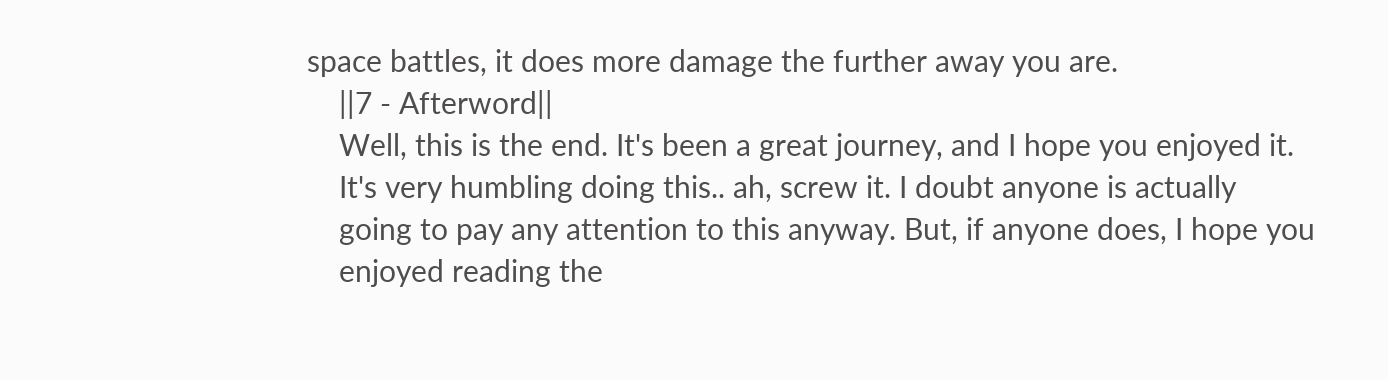space battles, it does more damage the further away you are.
    ||7 - Afterword||
    Well, this is the end. It's been a great journey, and I hope you enjoyed it.
    It's very humbling doing this.. ah, screw it. I doubt anyone is actually
    going to pay any attention to this anyway. But, if anyone does, I hope you
    enjoyed reading the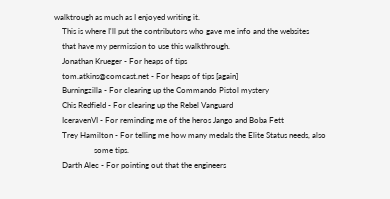walktrough as much as I enjoyed writing it.
    This is where I'll put the contributors who gave me info and the websites
    that have my permission to use this walkthrough.
    Jonathan Krueger - For heaps of tips
    tom.atkins@comcast.net - For heaps of tips [again]
    Burningzilla - For clearing up the Commando Pistol mystery
    Chis Redfield - For clearing up the Rebel Vanguard
    IceravenVI - For reminding me of the heros Jango and Boba Fett
    Trey Hamilton - For telling me how many medals the Elite Status needs, also
                    some tips.
    Darth Alec - For pointing out that the engineers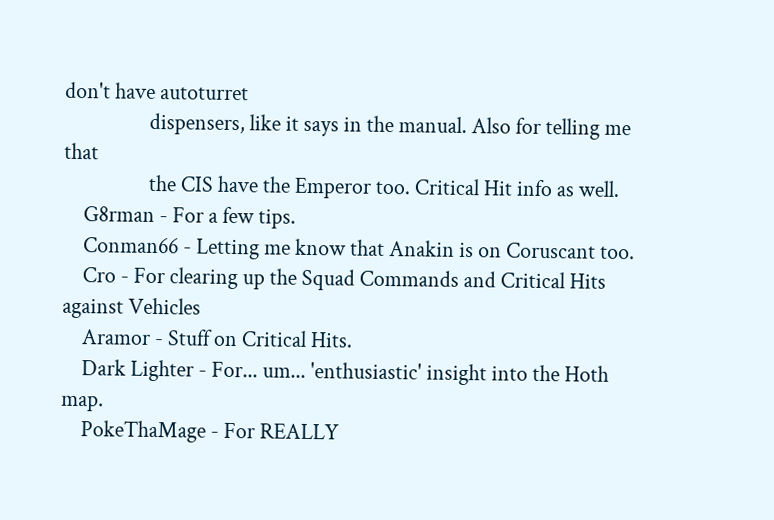don't have autoturret
                 dispensers, like it says in the manual. Also for telling me that
                 the CIS have the Emperor too. Critical Hit info as well.
    G8rman - For a few tips.
    Conman66 - Letting me know that Anakin is on Coruscant too.
    Cro - For clearing up the Squad Commands and Critical Hits against Vehicles
    Aramor - Stuff on Critical Hits.
    Dark Lighter - For... um... 'enthusiastic' insight into the Hoth map.
    PokeThaMage - For REALLY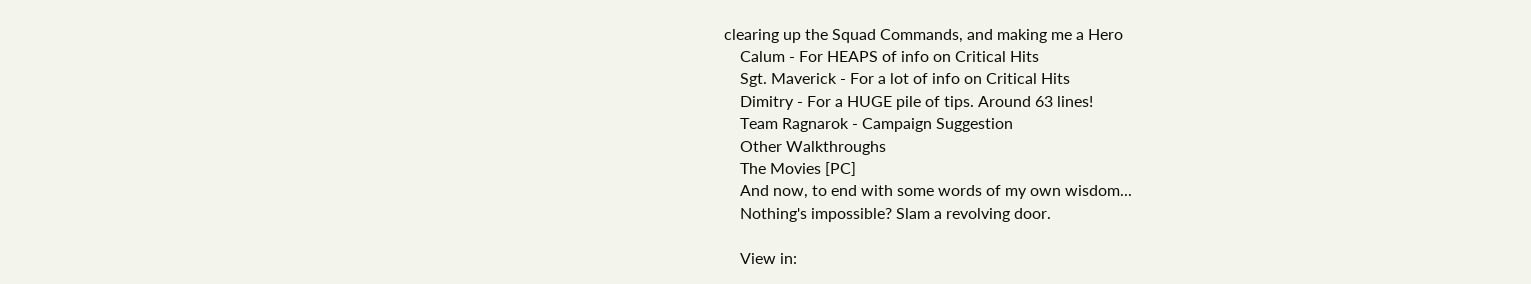clearing up the Squad Commands, and making me a Hero
    Calum - For HEAPS of info on Critical Hits
    Sgt. Maverick - For a lot of info on Critical Hits
    Dimitry - For a HUGE pile of tips. Around 63 lines!
    Team Ragnarok - Campaign Suggestion
    Other Walkthroughs
    The Movies [PC]
    And now, to end with some words of my own wisdom...
    Nothing's impossible? Slam a revolving door.

    View in: